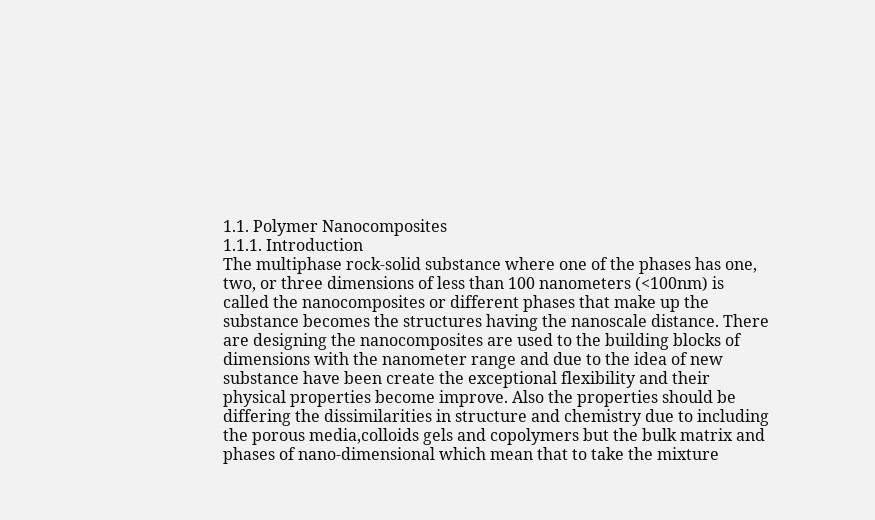1.1. Polymer Nanocomposites
1.1.1. Introduction
The multiphase rock-solid substance where one of the phases has one, two, or three dimensions of less than 100 nanometers (<100nm) is called the nanocomposites or different phases that make up the substance becomes the structures having the nanoscale distance. There are designing the nanocomposites are used to the building blocks of dimensions with the nanometer range and due to the idea of new substance have been create the exceptional flexibility and their physical properties become improve. Also the properties should be differing the dissimilarities in structure and chemistry due to including the porous media,colloids gels and copolymers but the bulk matrix and phases of nano-dimensional which mean that to take the mixture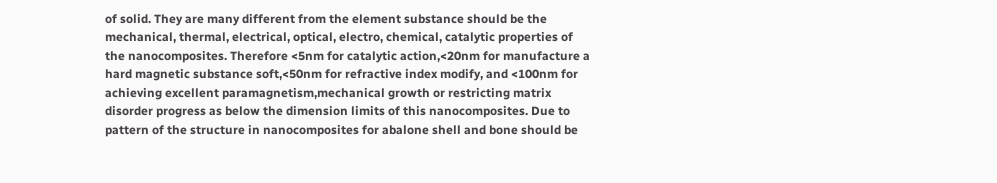of solid. They are many different from the element substance should be the mechanical, thermal, electrical, optical, electro, chemical, catalytic properties of the nanocomposites. Therefore <5nm for catalytic action,<20nm for manufacture a hard magnetic substance soft,<50nm for refractive index modify, and <100nm for achieving excellent paramagnetism,mechanical growth or restricting matrix disorder progress as below the dimension limits of this nanocomposites. Due to pattern of the structure in nanocomposites for abalone shell and bone should be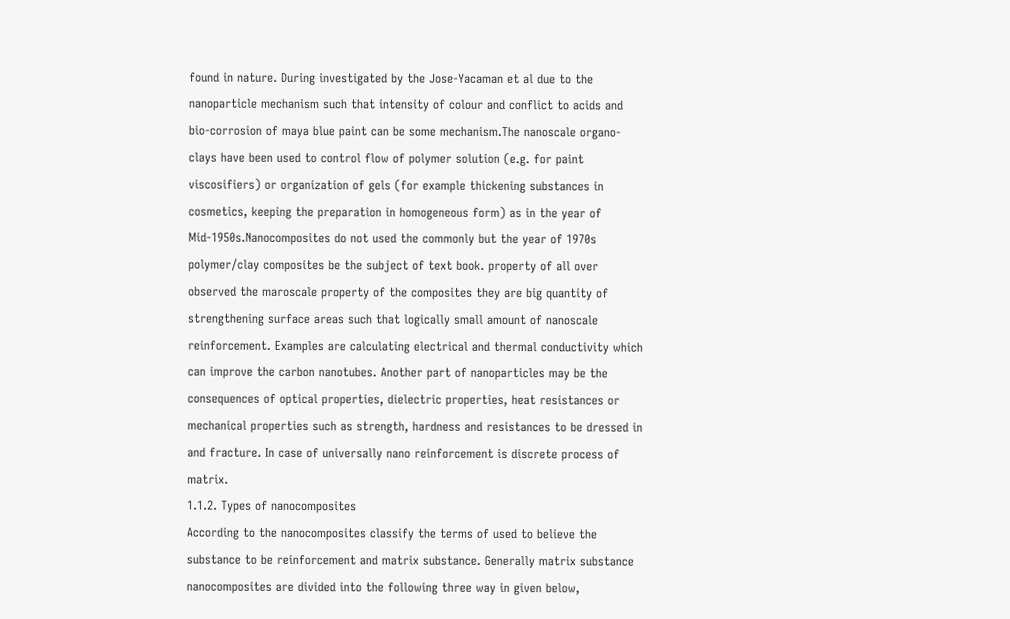found in nature. During investigated by the Jose-Yacaman et al due to the nanoparticle mechanism such that intensity of colour and conflict to acids and bio-corrosion of maya blue paint can be some mechanism.The nanoscale organo-clays have been used to control flow of polymer solution (e.g. for paint viscosifiers) or organization of gels (for example thickening substances in cosmetics, keeping the preparation in homogeneous form) as in the year of Mid-1950s.Nanocomposites do not used the commonly but the year of 1970s polymer/clay composites be the subject of text book. property of all over observed the maroscale property of the composites they are big quantity of strengthening surface areas such that logically small amount of nanoscale reinforcement. Examples are calculating electrical and thermal conductivity which can improve the carbon nanotubes. Another part of nanoparticles may be the consequences of optical properties, dielectric properties, heat resistances or mechanical properties such as strength, hardness and resistances to be dressed in and fracture. In case of universally nano reinforcement is discrete process of matrix.
1.1.2. Types of nanocomposites
According to the nanocomposites classify the terms of used to believe the substance to be reinforcement and matrix substance. Generally matrix substance nanocomposites are divided into the following three way in given below,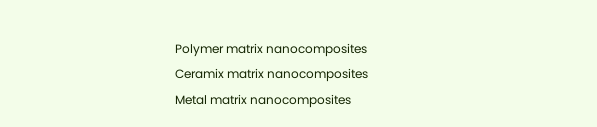Polymer matrix nanocomposites
Ceramix matrix nanocomposites
Metal matrix nanocomposites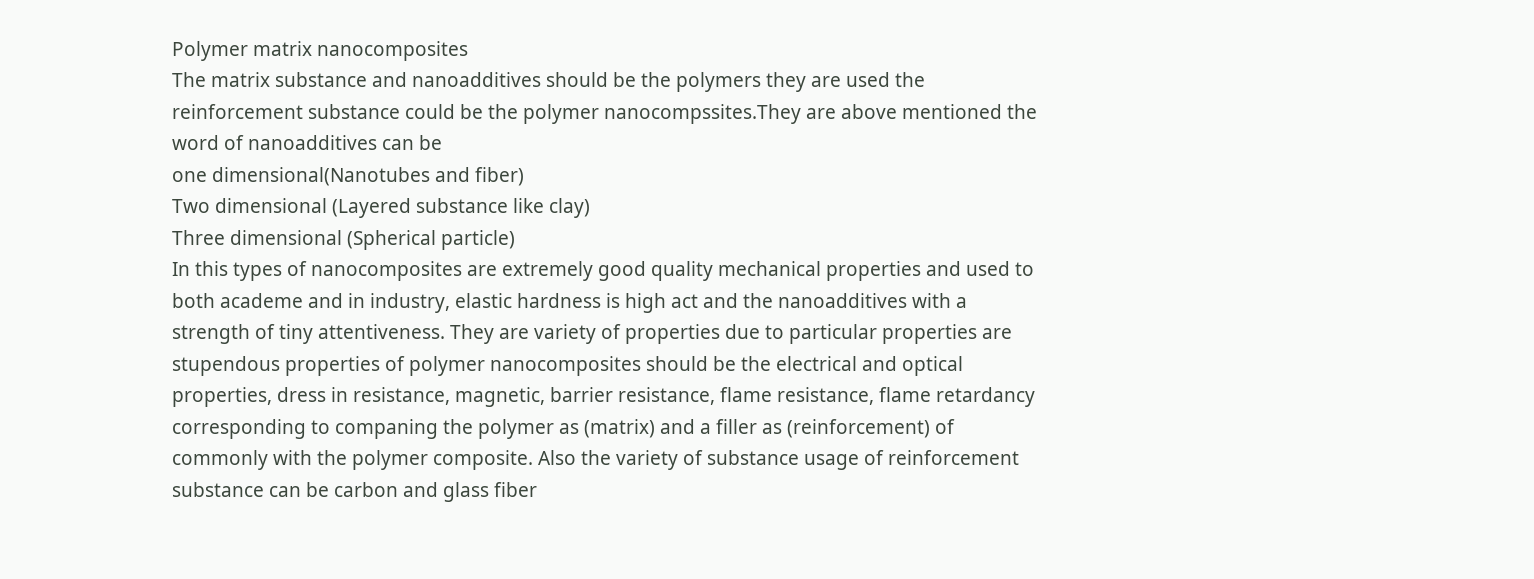Polymer matrix nanocomposites
The matrix substance and nanoadditives should be the polymers they are used the reinforcement substance could be the polymer nanocompssites.They are above mentioned the word of nanoadditives can be
one dimensional(Nanotubes and fiber)
Two dimensional (Layered substance like clay)
Three dimensional (Spherical particle)
In this types of nanocomposites are extremely good quality mechanical properties and used to both academe and in industry, elastic hardness is high act and the nanoadditives with a strength of tiny attentiveness. They are variety of properties due to particular properties are stupendous properties of polymer nanocomposites should be the electrical and optical properties, dress in resistance, magnetic, barrier resistance, flame resistance, flame retardancy corresponding to companing the polymer as (matrix) and a filler as (reinforcement) of commonly with the polymer composite. Also the variety of substance usage of reinforcement substance can be carbon and glass fiber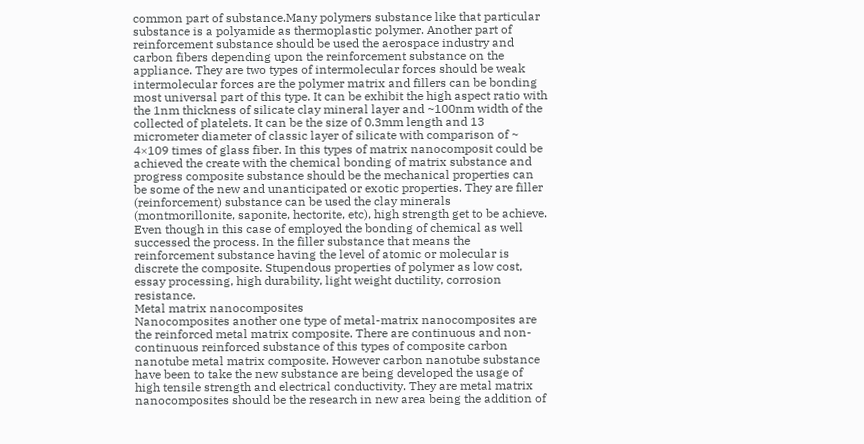common part of substance.Many polymers substance like that particular substance is a polyamide as thermoplastic polymer. Another part of reinforcement substance should be used the aerospace industry and carbon fibers depending upon the reinforcement substance on the appliance. They are two types of intermolecular forces should be weak intermolecular forces are the polymer matrix and fillers can be bonding most universal part of this type. It can be exhibit the high aspect ratio with the 1nm thickness of silicate clay mineral layer and ~100nm width of the collected of platelets. It can be the size of 0.3mm length and 13 micrometer diameter of classic layer of silicate with comparison of ~ 4×109 times of glass fiber. In this types of matrix nanocomposit could be achieved the create with the chemical bonding of matrix substance and progress composite substance should be the mechanical properties can be some of the new and unanticipated or exotic properties. They are filler (reinforcement) substance can be used the clay minerals (montmorillonite, saponite, hectorite, etc), high strength get to be achieve. Even though in this case of employed the bonding of chemical as well successed the process. In the filler substance that means the reinforcement substance having the level of atomic or molecular is discrete the composite. Stupendous properties of polymer as low cost, essay processing, high durability, light weight ductility, corrosion resistance.
Metal matrix nanocomposites
Nanocomposites another one type of metal-matrix nanocomposites are the reinforced metal matrix composite. There are continuous and non-continuous reinforced substance of this types of composite carbon nanotube metal matrix composite. However carbon nanotube substance have been to take the new substance are being developed the usage of high tensile strength and electrical conductivity. They are metal matrix nanocomposites should be the research in new area being the addition of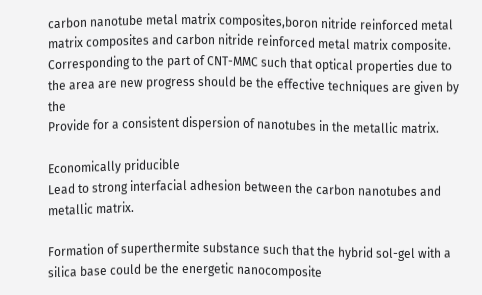carbon nanotube metal matrix composites,boron nitride reinforced metal matrix composites and carbon nitride reinforced metal matrix composite. Corresponding to the part of CNT-MMC such that optical properties due to the area are new progress should be the effective techniques are given by the
Provide for a consistent dispersion of nanotubes in the metallic matrix.

Economically priducible
Lead to strong interfacial adhesion between the carbon nanotubes and metallic matrix.

Formation of superthermite substance such that the hybrid sol-gel with a silica base could be the energetic nanocomposite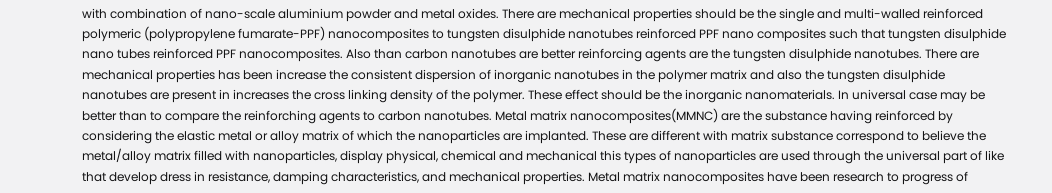with combination of nano-scale aluminium powder and metal oxides. There are mechanical properties should be the single and multi-walled reinforced polymeric (polypropylene fumarate-PPF) nanocomposites to tungsten disulphide nanotubes reinforced PPF nano composites such that tungsten disulphide nano tubes reinforced PPF nanocomposites. Also than carbon nanotubes are better reinforcing agents are the tungsten disulphide nanotubes. There are mechanical properties has been increase the consistent dispersion of inorganic nanotubes in the polymer matrix and also the tungsten disulphide nanotubes are present in increases the cross linking density of the polymer. These effect should be the inorganic nanomaterials. In universal case may be better than to compare the reinforching agents to carbon nanotubes. Metal matrix nanocomposites(MMNC) are the substance having reinforced by considering the elastic metal or alloy matrix of which the nanoparticles are implanted. These are different with matrix substance correspond to believe the metal/alloy matrix filled with nanoparticles, display physical, chemical and mechanical this types of nanoparticles are used through the universal part of like that develop dress in resistance, damping characteristics, and mechanical properties. Metal matrix nanocomposites have been research to progress of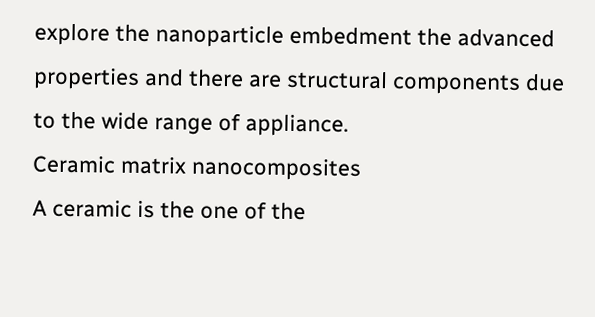explore the nanoparticle embedment the advanced properties and there are structural components due to the wide range of appliance.
Ceramic matrix nanocomposites
A ceramic is the one of the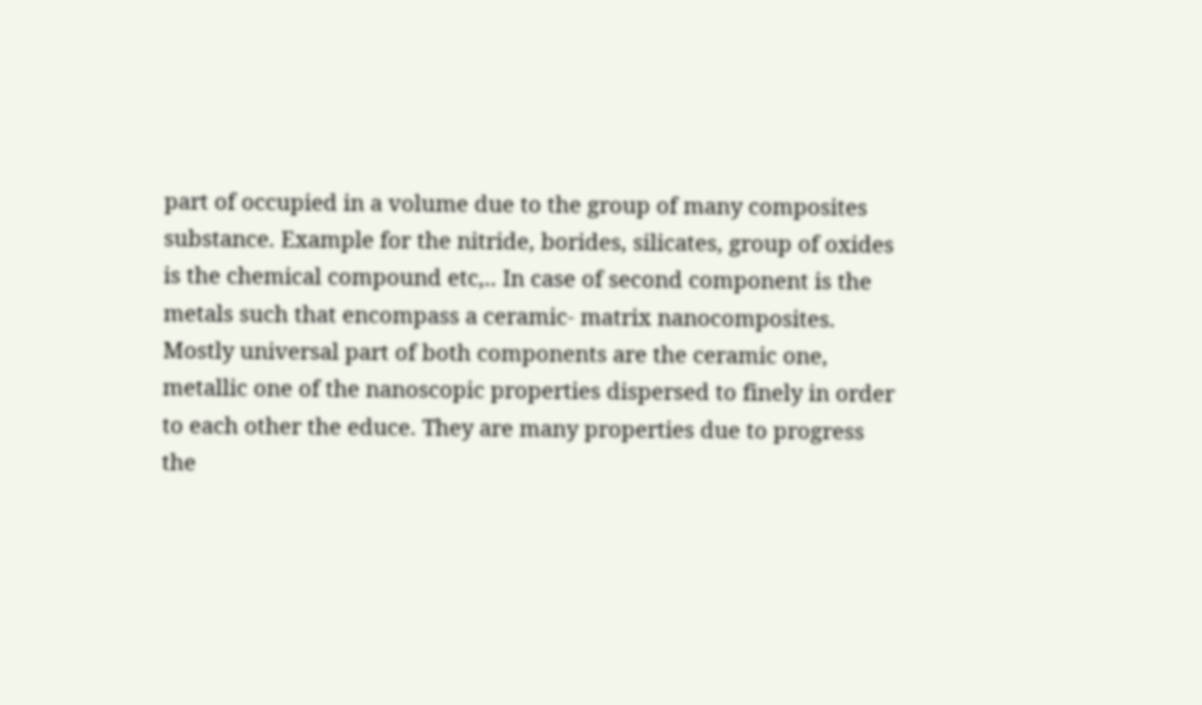part of occupied in a volume due to the group of many composites substance. Example for the nitride, borides, silicates, group of oxides is the chemical compound etc,.. In case of second component is the metals such that encompass a ceramic- matrix nanocomposites. Mostly universal part of both components are the ceramic one, metallic one of the nanoscopic properties dispersed to finely in order to each other the educe. They are many properties due to progress the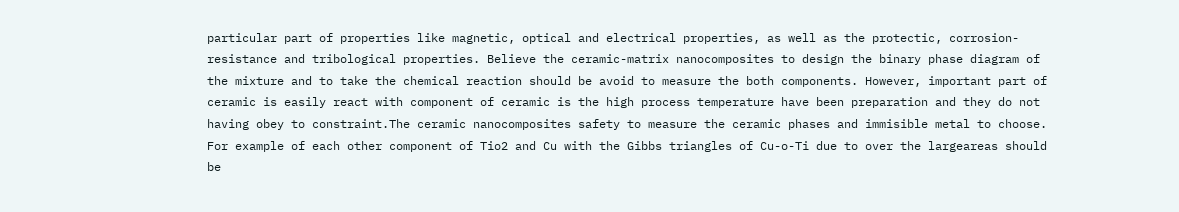particular part of properties like magnetic, optical and electrical properties, as well as the protectic, corrosion- resistance and tribological properties. Believe the ceramic-matrix nanocomposites to design the binary phase diagram of the mixture and to take the chemical reaction should be avoid to measure the both components. However, important part of ceramic is easily react with component of ceramic is the high process temperature have been preparation and they do not having obey to constraint.The ceramic nanocomposites safety to measure the ceramic phases and immisible metal to choose. For example of each other component of Tio2 and Cu with the Gibbs triangles of Cu-o-Ti due to over the largeareas should be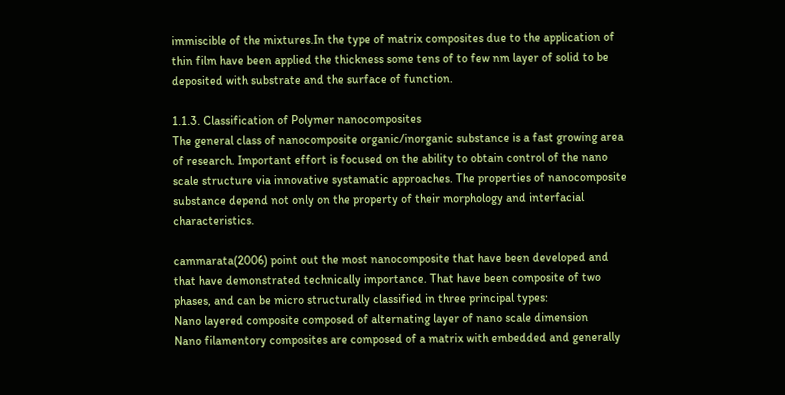immiscible of the mixtures.In the type of matrix composites due to the application of thin film have been applied the thickness some tens of to few nm layer of solid to be deposited with substrate and the surface of function.

1.1.3. Classification of Polymer nanocomposites
The general class of nanocomposite organic/inorganic substance is a fast growing area of research. Important effort is focused on the ability to obtain control of the nano scale structure via innovative systamatic approaches. The properties of nanocomposite substance depend not only on the property of their morphology and interfacial characteristics.

cammarata(2006) point out the most nanocomposite that have been developed and that have demonstrated technically importance. That have been composite of two phases, and can be micro structurally classified in three principal types:
Nano layered composite composed of alternating layer of nano scale dimension
Nano filamentory composites are composed of a matrix with embedded and generally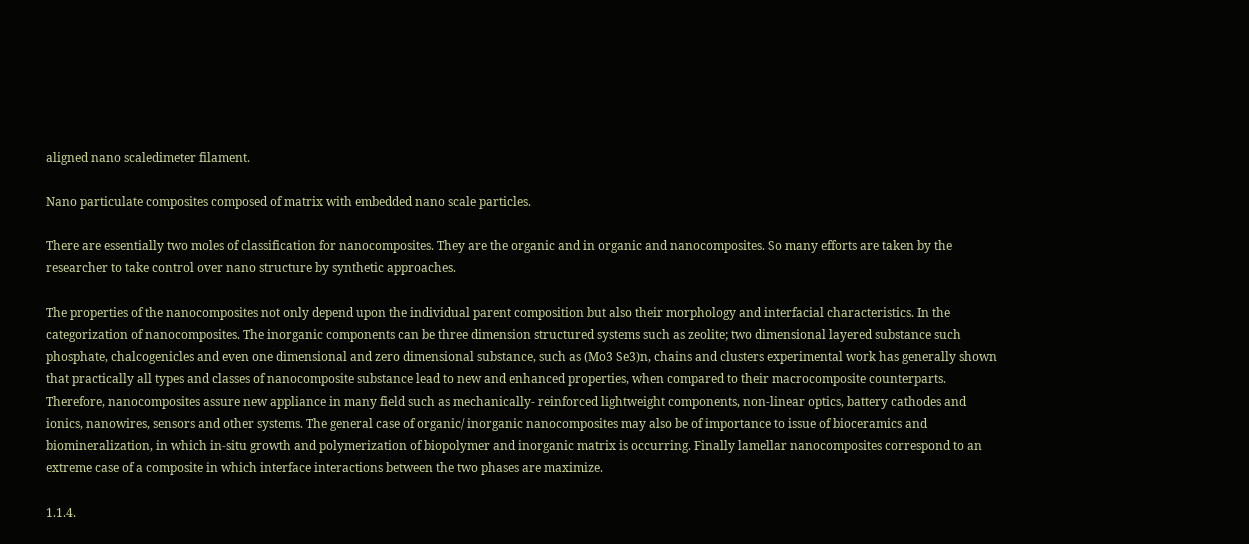aligned nano scaledimeter filament.

Nano particulate composites composed of matrix with embedded nano scale particles.

There are essentially two moles of classification for nanocomposites. They are the organic and in organic and nanocomposites. So many efforts are taken by the researcher to take control over nano structure by synthetic approaches.

The properties of the nanocomposites not only depend upon the individual parent composition but also their morphology and interfacial characteristics. In the categorization of nanocomposites. The inorganic components can be three dimension structured systems such as zeolite; two dimensional layered substance such phosphate, chalcogenicles and even one dimensional and zero dimensional substance, such as (Mo3 Se3)n, chains and clusters experimental work has generally shown that practically all types and classes of nanocomposite substance lead to new and enhanced properties, when compared to their macrocomposite counterparts. Therefore, nanocomposites assure new appliance in many field such as mechanically- reinforced lightweight components, non-linear optics, battery cathodes and ionics, nanowires, sensors and other systems. The general case of organic/ inorganic nanocomposites may also be of importance to issue of bioceramics and biomineralization, in which in-situ growth and polymerization of biopolymer and inorganic matrix is occurring. Finally lamellar nanocomposites correspond to an extreme case of a composite in which interface interactions between the two phases are maximize.

1.1.4.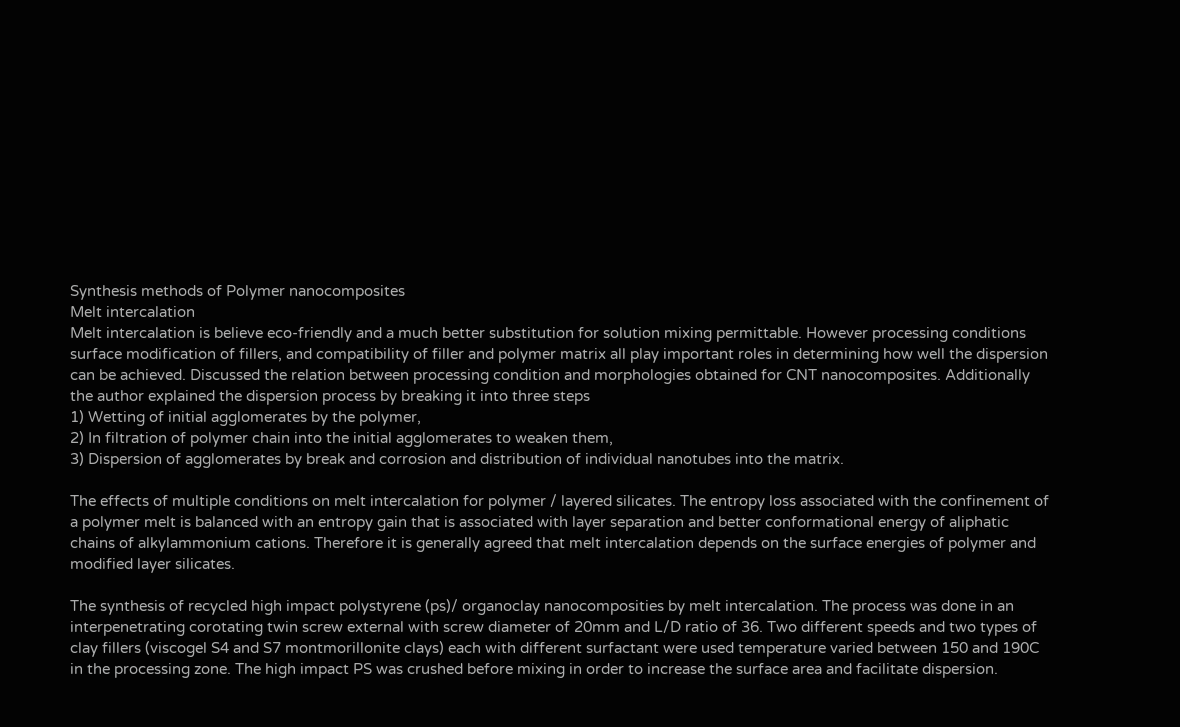Synthesis methods of Polymer nanocomposites
Melt intercalation
Melt intercalation is believe eco-friendly and a much better substitution for solution mixing permittable. However processing conditions surface modification of fillers, and compatibility of filler and polymer matrix all play important roles in determining how well the dispersion can be achieved. Discussed the relation between processing condition and morphologies obtained for CNT nanocomposites. Additionally the author explained the dispersion process by breaking it into three steps
1) Wetting of initial agglomerates by the polymer,
2) In filtration of polymer chain into the initial agglomerates to weaken them,
3) Dispersion of agglomerates by break and corrosion and distribution of individual nanotubes into the matrix.

The effects of multiple conditions on melt intercalation for polymer / layered silicates. The entropy loss associated with the confinement of a polymer melt is balanced with an entropy gain that is associated with layer separation and better conformational energy of aliphatic chains of alkylammonium cations. Therefore it is generally agreed that melt intercalation depends on the surface energies of polymer and modified layer silicates.

The synthesis of recycled high impact polystyrene (ps)/ organoclay nanocomposities by melt intercalation. The process was done in an interpenetrating corotating twin screw external with screw diameter of 20mm and L/D ratio of 36. Two different speeds and two types of clay fillers (viscogel S4 and S7 montmorillonite clays) each with different surfactant were used temperature varied between 150 and 190C in the processing zone. The high impact PS was crushed before mixing in order to increase the surface area and facilitate dispersion.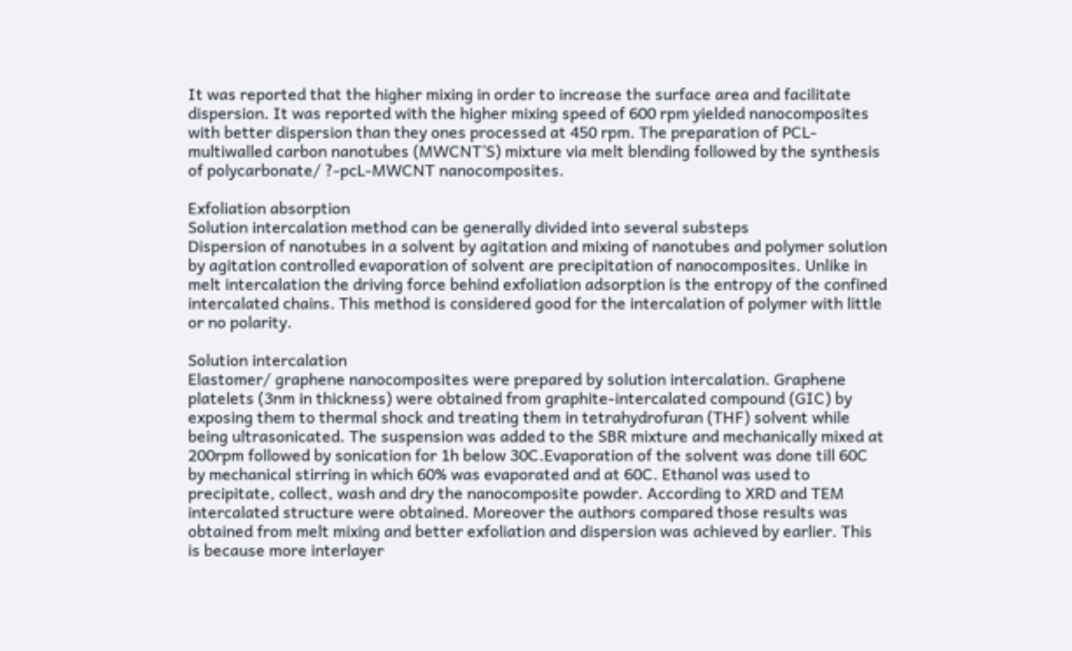It was reported that the higher mixing in order to increase the surface area and facilitate dispersion. It was reported with the higher mixing speed of 600 rpm yielded nanocomposites with better dispersion than they ones processed at 450 rpm. The preparation of PCL-multiwalled carbon nanotubes (MWCNT’S) mixture via melt blending followed by the synthesis of polycarbonate/ ?-pcL-MWCNT nanocomposites.

Exfoliation absorption
Solution intercalation method can be generally divided into several substeps
Dispersion of nanotubes in a solvent by agitation and mixing of nanotubes and polymer solution by agitation controlled evaporation of solvent are precipitation of nanocomposites. Unlike in melt intercalation the driving force behind exfoliation adsorption is the entropy of the confined intercalated chains. This method is considered good for the intercalation of polymer with little or no polarity.

Solution intercalation
Elastomer/ graphene nanocomposites were prepared by solution intercalation. Graphene platelets (3nm in thickness) were obtained from graphite-intercalated compound (GIC) by exposing them to thermal shock and treating them in tetrahydrofuran (THF) solvent while being ultrasonicated. The suspension was added to the SBR mixture and mechanically mixed at 200rpm followed by sonication for 1h below 30C.Evaporation of the solvent was done till 60C by mechanical stirring in which 60% was evaporated and at 60C. Ethanol was used to precipitate, collect, wash and dry the nanocomposite powder. According to XRD and TEM intercalated structure were obtained. Moreover the authors compared those results was obtained from melt mixing and better exfoliation and dispersion was achieved by earlier. This is because more interlayer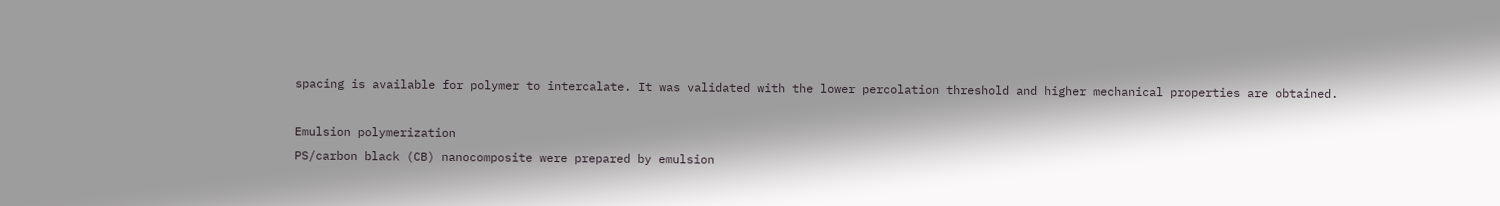spacing is available for polymer to intercalate. It was validated with the lower percolation threshold and higher mechanical properties are obtained.

Emulsion polymerization
PS/carbon black (CB) nanocomposite were prepared by emulsion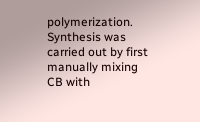polymerization. Synthesis was carried out by first manually mixing CB with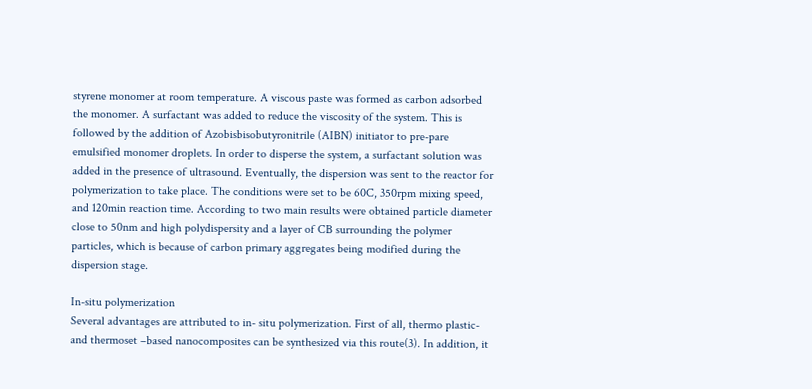styrene monomer at room temperature. A viscous paste was formed as carbon adsorbed the monomer. A surfactant was added to reduce the viscosity of the system. This is followed by the addition of Azobisbisobutyronitrile (AIBN) initiator to pre-pare emulsified monomer droplets. In order to disperse the system, a surfactant solution was added in the presence of ultrasound. Eventually, the dispersion was sent to the reactor for polymerization to take place. The conditions were set to be 60C, 350rpm mixing speed, and 120min reaction time. According to two main results were obtained particle diameter close to 50nm and high polydispersity and a layer of CB surrounding the polymer particles, which is because of carbon primary aggregates being modified during the dispersion stage.

In-situ polymerization
Several advantages are attributed to in- situ polymerization. First of all, thermo plastic- and thermoset –based nanocomposites can be synthesized via this route(3). In addition, it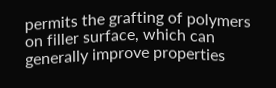permits the grafting of polymers on filler surface, which can generally improve properties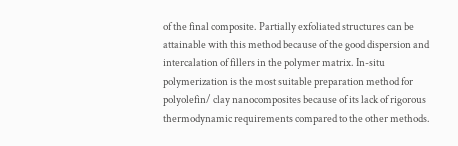of the final composite. Partially exfoliated structures can be attainable with this method because of the good dispersion and intercalation of fillers in the polymer matrix. In-situ polymerization is the most suitable preparation method for polyolefin/ clay nanocomposites because of its lack of rigorous thermodynamic requirements compared to the other methods.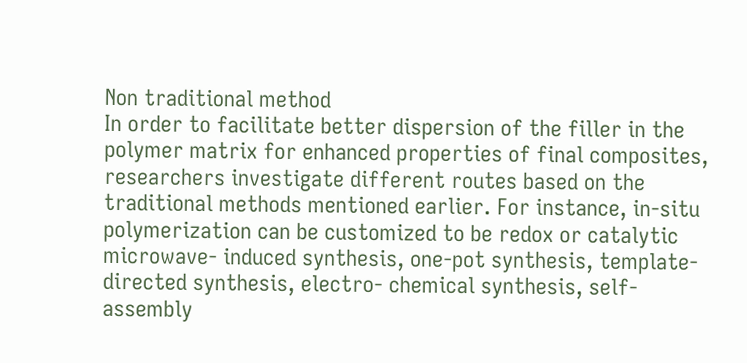Non traditional method
In order to facilitate better dispersion of the filler in the polymer matrix for enhanced properties of final composites, researchers investigate different routes based on the traditional methods mentioned earlier. For instance, in-situ polymerization can be customized to be redox or catalytic microwave- induced synthesis, one-pot synthesis, template-directed synthesis, electro- chemical synthesis, self- assembly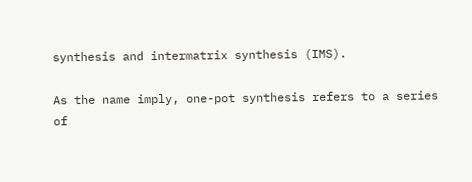synthesis and intermatrix synthesis (IMS).

As the name imply, one-pot synthesis refers to a series of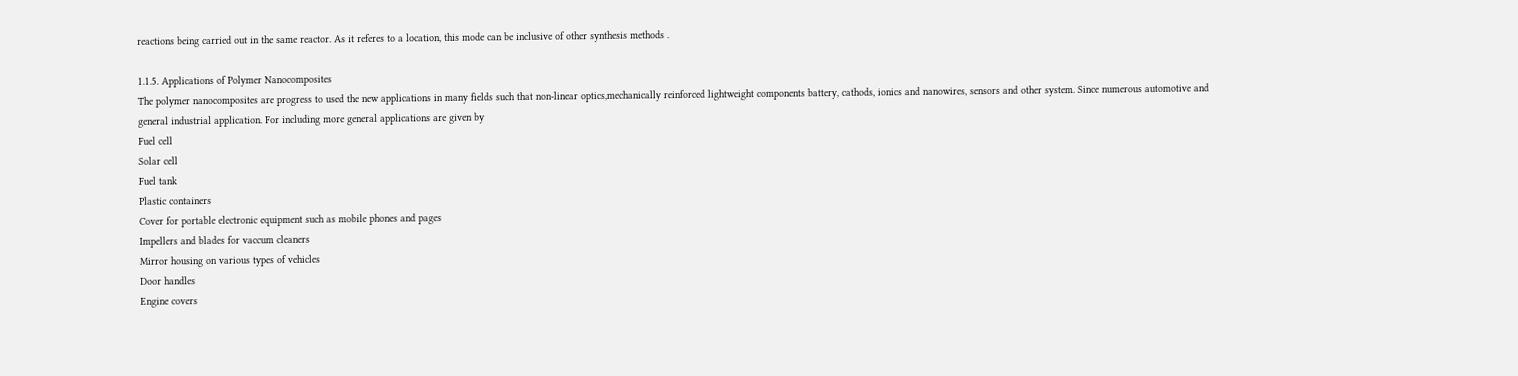reactions being carried out in the same reactor. As it referes to a location, this mode can be inclusive of other synthesis methods .

1.1.5. Applications of Polymer Nanocomposites
The polymer nanocomposites are progress to used the new applications in many fields such that non-linear optics,mechanically reinforced lightweight components battery, cathods, ionics and nanowires, sensors and other system. Since numerous automotive and general industrial application. For including more general applications are given by
Fuel cell
Solar cell
Fuel tank
Plastic containers
Cover for portable electronic equipment such as mobile phones and pages
Impellers and blades for vaccum cleaners
Mirror housing on various types of vehicles
Door handles
Engine covers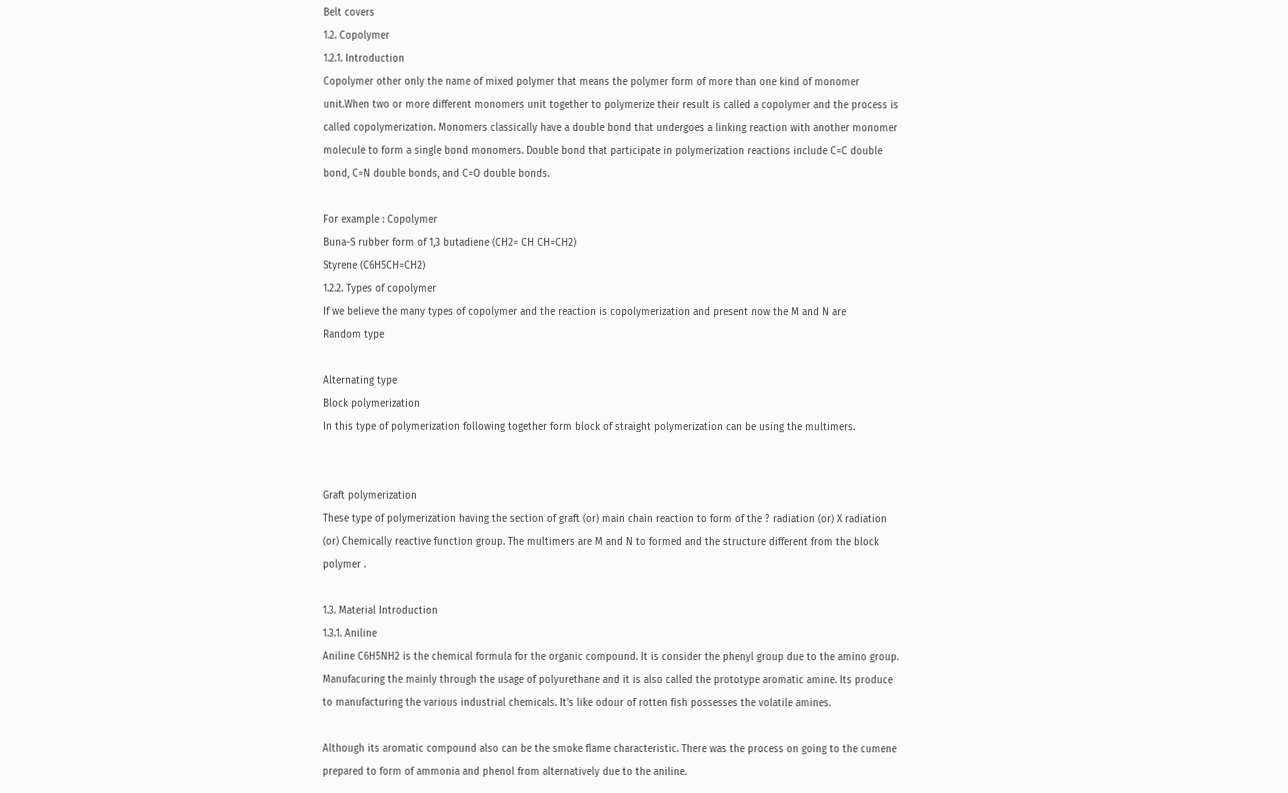Belt covers
1.2. Copolymer
1.2.1. Introduction
Copolymer other only the name of mixed polymer that means the polymer form of more than one kind of monomer unit.When two or more different monomers unit together to polymerize their result is called a copolymer and the process is called copolymerization. Monomers classically have a double bond that undergoes a linking reaction with another monomer molecule to form a single bond monomers. Double bond that participate in polymerization reactions include C=C double bond, C=N double bonds, and C=O double bonds.

For example : Copolymer
Buna-S rubber form of 1,3 butadiene (CH2= CH CH=CH2)
Styrene (C6H5CH=CH2)
1.2.2. Types of copolymer
If we believe the many types of copolymer and the reaction is copolymerization and present now the M and N are
Random type

Alternating type
Block polymerization
In this type of polymerization following together form block of straight polymerization can be using the multimers.


Graft polymerization
These type of polymerization having the section of graft (or) main chain reaction to form of the ? radiation (or) X radiation (or) Chemically reactive function group. The multimers are M and N to formed and the structure different from the block polymer .

1.3. Material Introduction
1.3.1. Aniline
Aniline C6H5NH2 is the chemical formula for the organic compound. It is consider the phenyl group due to the amino group. Manufacuring the mainly through the usage of polyurethane and it is also called the prototype aromatic amine. Its produce to manufacturing the various industrial chemicals. It’s like odour of rotten fish possesses the volatile amines.

Although its aromatic compound also can be the smoke flame characteristic. There was the process on going to the cumene prepared to form of ammonia and phenol from alternatively due to the aniline.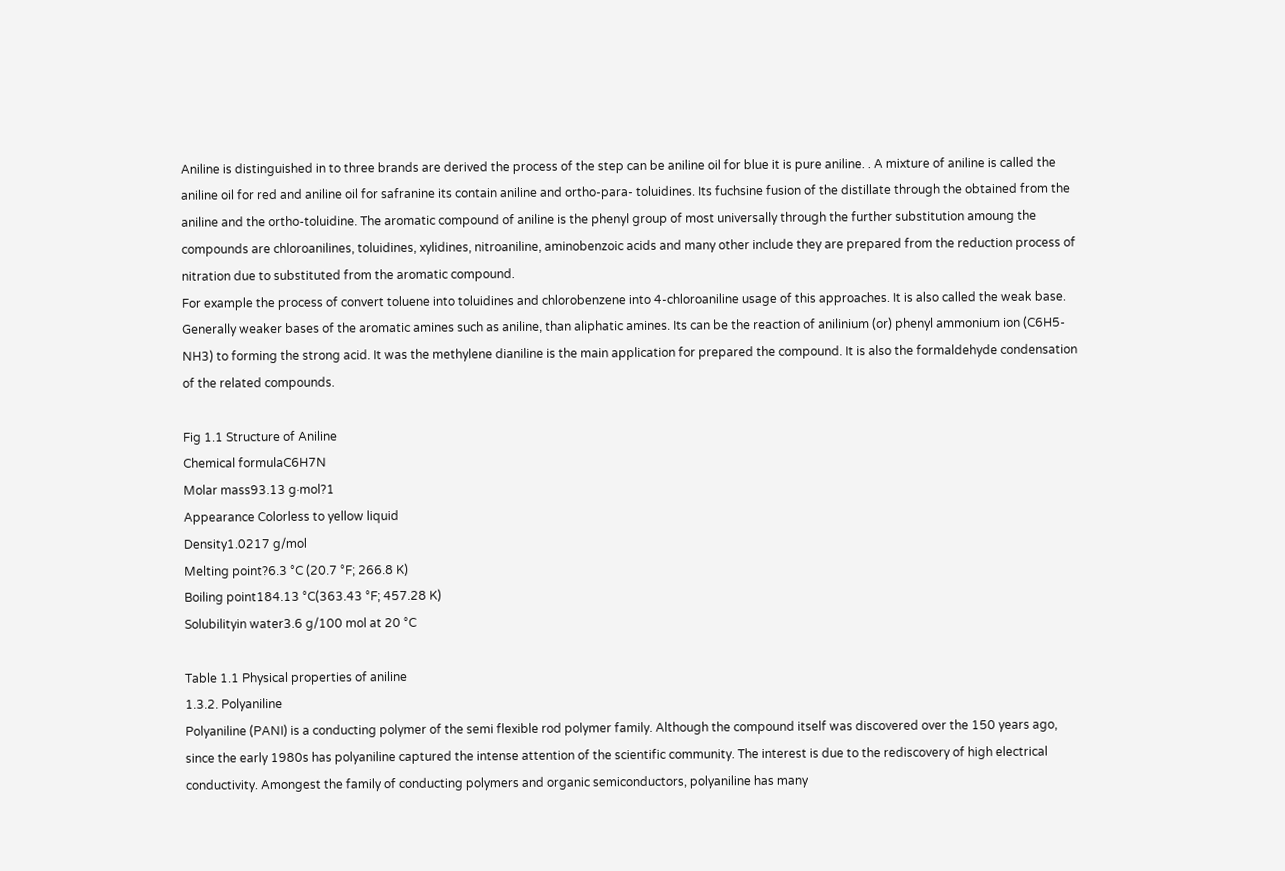Aniline is distinguished in to three brands are derived the process of the step can be aniline oil for blue it is pure aniline. . A mixture of aniline is called the aniline oil for red and aniline oil for safranine its contain aniline and ortho-para- toluidines. Its fuchsine fusion of the distillate through the obtained from the aniline and the ortho-toluidine. The aromatic compound of aniline is the phenyl group of most universally through the further substitution amoung the compounds are chloroanilines, toluidines, xylidines, nitroaniline, aminobenzoic acids and many other include they are prepared from the reduction process of nitration due to substituted from the aromatic compound.
For example the process of convert toluene into toluidines and chlorobenzene into 4-chloroaniline usage of this approaches. It is also called the weak base. Generally weaker bases of the aromatic amines such as aniline, than aliphatic amines. Its can be the reaction of anilinium (or) phenyl ammonium ion (C6H5-NH3) to forming the strong acid. It was the methylene dianiline is the main application for prepared the compound. It is also the formaldehyde condensation of the related compounds.

Fig 1.1 Structure of Aniline
Chemical formulaC6H7N
Molar mass93.13 g·mol?1
Appearance Colorless to yellow liquid
Density1.0217 g/mol
Melting point?6.3 °C (20.7 °F; 266.8 K)
Boiling point184.13 °C(363.43 °F; 457.28 K)
Solubilityin water3.6 g/100 mol at 20 °C

Table 1.1 Physical properties of aniline
1.3.2. Polyaniline
Polyaniline (PANI) is a conducting polymer of the semi flexible rod polymer family. Although the compound itself was discovered over the 150 years ago, since the early 1980s has polyaniline captured the intense attention of the scientific community. The interest is due to the rediscovery of high electrical conductivity. Amongest the family of conducting polymers and organic semiconductors, polyaniline has many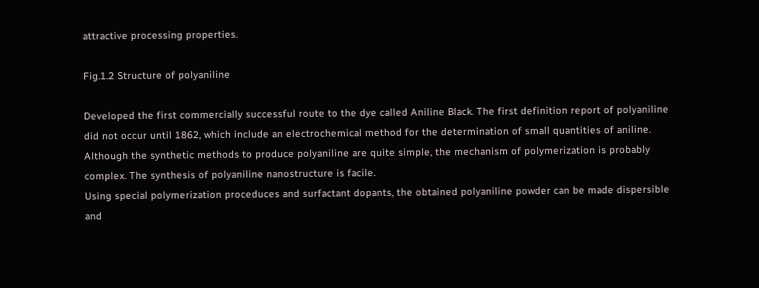attractive processing properties.

Fig.1.2 Structure of polyaniline

Developed the first commercially successful route to the dye called Aniline Black. The first definition report of polyaniline did not occur until 1862, which include an electrochemical method for the determination of small quantities of aniline. Although the synthetic methods to produce polyaniline are quite simple, the mechanism of polymerization is probably complex. The synthesis of polyaniline nanostructure is facile.
Using special polymerization proceduces and surfactant dopants, the obtained polyaniline powder can be made dispersible and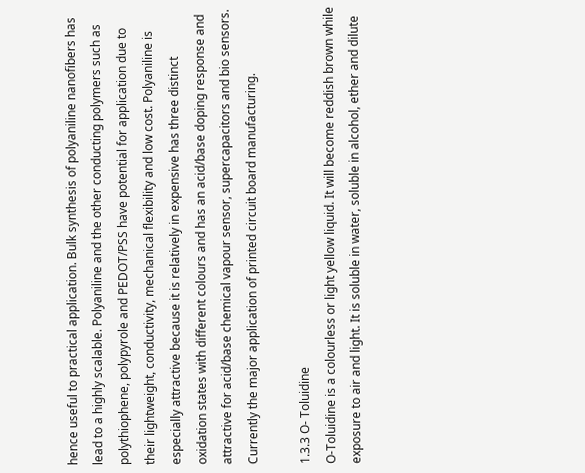hence useful to practical application. Bulk synthesis of polyaniline nanofibers has lead to a highly scalable. Polyaniline and the other conducting polymers such as polythiophene, polypyrole and PEDOT/PSS have potential for application due to their lightweight, conductivity, mechanical flexibility and low cost. Polyaniline is especially attractive because it is relatively in expensive has three distinct oxidation states with different colours and has an acid/base doping response and attractive for acid/base chemical vapour sensor, supercapacitors and bio sensors. Currently the major application of printed circuit board manufacturing.

1.3.3 O- Toluidine
O-Toluidine is a colourless or light yellow liquid. It will become reddish brown while exposure to air and light. It is soluble in water, soluble in alcohol, ether and dilute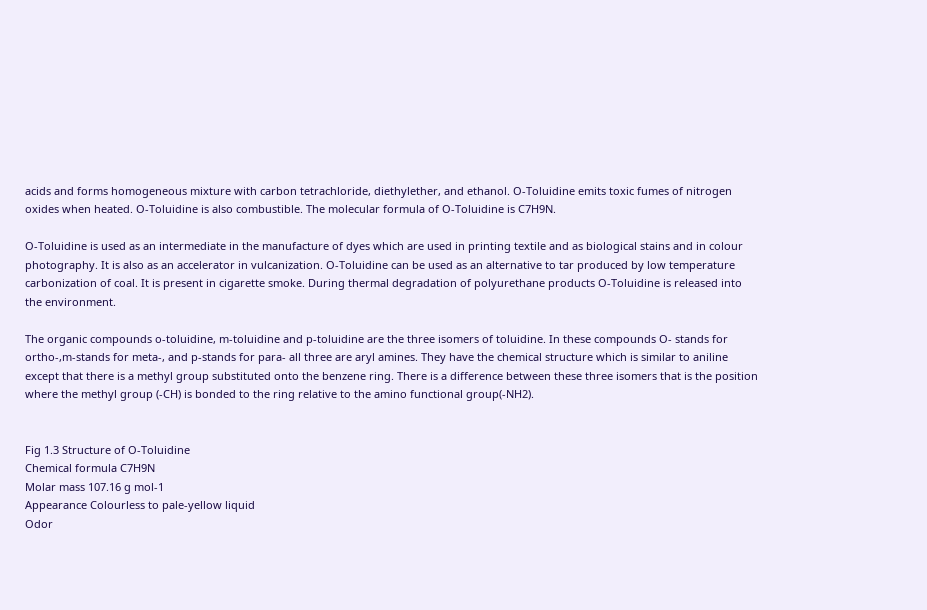acids and forms homogeneous mixture with carbon tetrachloride, diethylether, and ethanol. O-Toluidine emits toxic fumes of nitrogen oxides when heated. O-Toluidine is also combustible. The molecular formula of O-Toluidine is C7H9N.

O-Toluidine is used as an intermediate in the manufacture of dyes which are used in printing textile and as biological stains and in colour photography. It is also as an accelerator in vulcanization. O-Toluidine can be used as an alternative to tar produced by low temperature carbonization of coal. It is present in cigarette smoke. During thermal degradation of polyurethane products O-Toluidine is released into the environment.

The organic compounds o-toluidine, m-toluidine and p-toluidine are the three isomers of toluidine. In these compounds O- stands for ortho-,m-stands for meta-, and p-stands for para- all three are aryl amines. They have the chemical structure which is similar to aniline except that there is a methyl group substituted onto the benzene ring. There is a difference between these three isomers that is the position where the methyl group (-CH) is bonded to the ring relative to the amino functional group(-NH2).


Fig 1.3 Structure of O-Toluidine
Chemical formula C7H9N
Molar mass 107.16 g mol-1
Appearance Colourless to pale-yellow liquid
Odor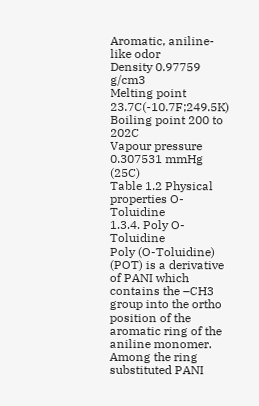Aromatic, aniline-like odor
Density 0.97759 g/cm3
Melting point 23.7C(-10.7F;249.5K)
Boiling point 200 to 202C
Vapour pressure 0.307531 mmHg (25C)
Table 1.2 Physical properties O-Toluidine
1.3.4. Poly O-Toluidine
Poly (O-Toluidine) (POT) is a derivative of PANI which contains the –CH3 group into the ortho position of the aromatic ring of the aniline monomer. Among the ring substituted PANI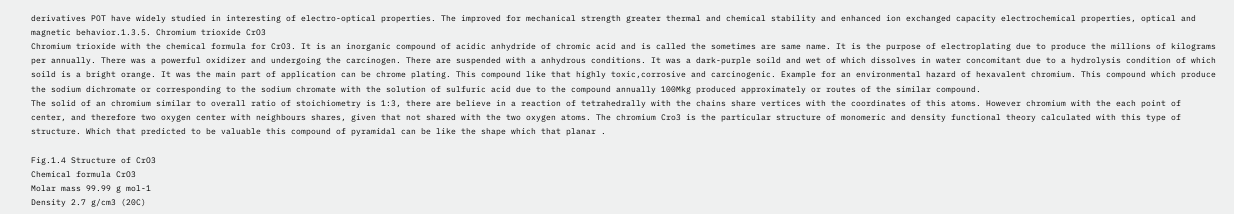derivatives POT have widely studied in interesting of electro-optical properties. The improved for mechanical strength greater thermal and chemical stability and enhanced ion exchanged capacity electrochemical properties, optical and magnetic behavior.1.3.5. Chromium trioxide CrO3
Chromium trioxide with the chemical formula for CrO3. It is an inorganic compound of acidic anhydride of chromic acid and is called the sometimes are same name. It is the purpose of electroplating due to produce the millions of kilograms per annually. There was a powerful oxidizer and undergoing the carcinogen. There are suspended with a anhydrous conditions. It was a dark-purple soild and wet of which dissolves in water concomitant due to a hydrolysis condition of which soild is a bright orange. It was the main part of application can be chrome plating. This compound like that highly toxic,corrosive and carcinogenic. Example for an environmental hazard of hexavalent chromium. This compound which produce the sodium dichromate or corresponding to the sodium chromate with the solution of sulfuric acid due to the compound annually 100Mkg produced approximately or routes of the similar compound.
The solid of an chromium similar to overall ratio of stoichiometry is 1:3, there are believe in a reaction of tetrahedrally with the chains share vertices with the coordinates of this atoms. However chromium with the each point of center, and therefore two oxygen center with neighbours shares, given that not shared with the two oxygen atoms. The chromium Cro3 is the particular structure of monomeric and density functional theory calculated with this type of structure. Which that predicted to be valuable this compound of pyramidal can be like the shape which that planar .

Fig.1.4 Structure of CrO3
Chemical formula CrO3
Molar mass 99.99 g mol-1
Density 2.7 g/cm3 (20C)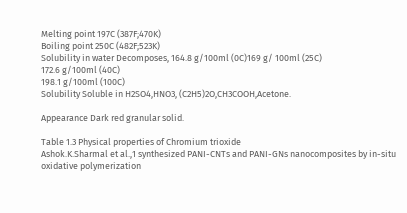Melting point 197C (387F;470K)
Boiling point 250C (482F;523K)
Solubility in water Decomposes, 164.8 g/100ml (0C)169 g/ 100ml (25C)
172.6 g/100ml (40C)
198.1 g/100ml (100C)
Solubility Soluble in H2SO4,HNO3, (C2H5)2O,CH3COOH,Acetone.

Appearance Dark red granular solid.

Table 1.3 Physical properties of Chromium trioxide
Ashok.K.Sharmal et al.,1 synthesized PANI-CNTs and PANI-GNs nanocomposites by in-situ oxidative polymerization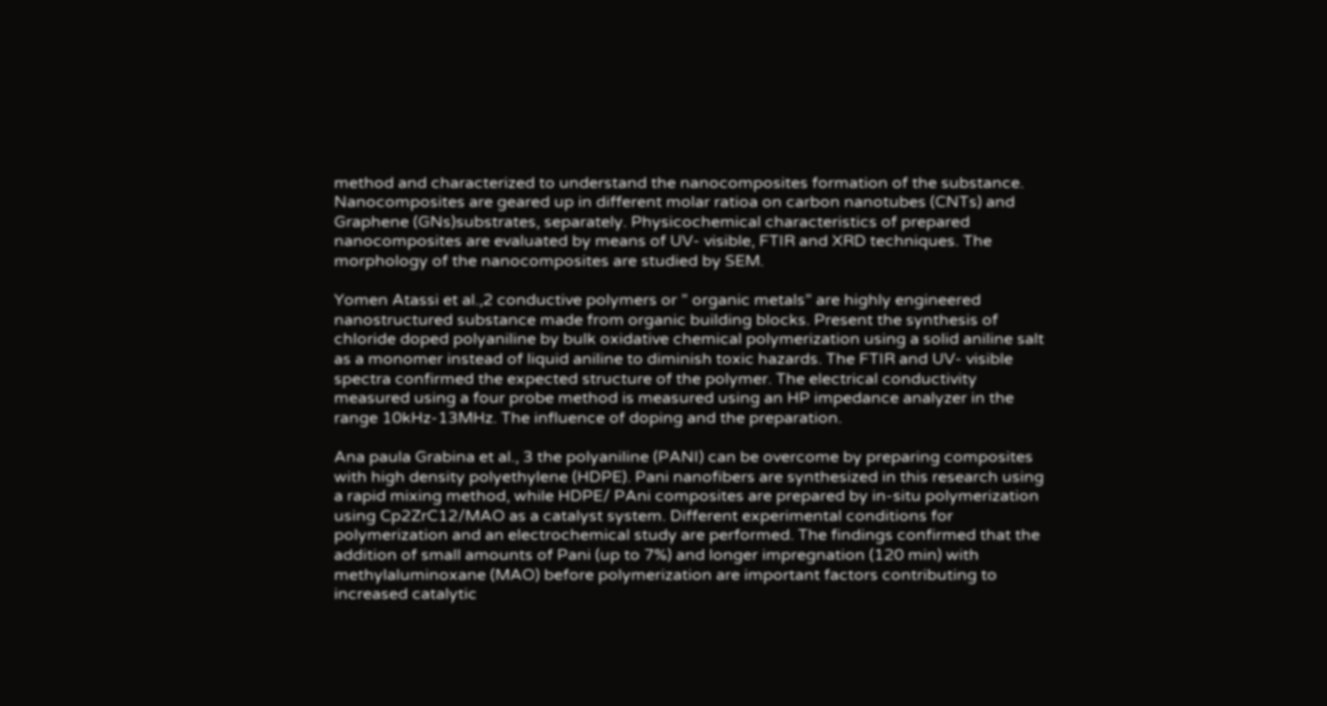method and characterized to understand the nanocomposites formation of the substance. Nanocomposites are geared up in different molar ratioa on carbon nanotubes (CNTs) and Graphene (GNs)substrates, separately. Physicochemical characteristics of prepared nanocomposites are evaluated by means of UV- visible, FTIR and XRD techniques. The morphology of the nanocomposites are studied by SEM.

Yomen Atassi et al.,2 conductive polymers or ” organic metals” are highly engineered nanostructured substance made from organic building blocks. Present the synthesis of chloride doped polyaniline by bulk oxidative chemical polymerization using a solid aniline salt as a monomer instead of liquid aniline to diminish toxic hazards. The FTIR and UV- visible spectra confirmed the expected structure of the polymer. The electrical conductivity measured using a four probe method is measured using an HP impedance analyzer in the range 10kHz-13MHz. The influence of doping and the preparation.

Ana paula Grabina et al., 3 the polyaniline (PANI) can be overcome by preparing composites with high density polyethylene (HDPE). Pani nanofibers are synthesized in this research using a rapid mixing method, while HDPE/ PAni composites are prepared by in-situ polymerization using Cp2ZrC12/MAO as a catalyst system. Different experimental conditions for polymerization and an electrochemical study are performed. The findings confirmed that the addition of small amounts of Pani (up to 7%) and longer impregnation (120 min) with methylaluminoxane (MAO) before polymerization are important factors contributing to increased catalytic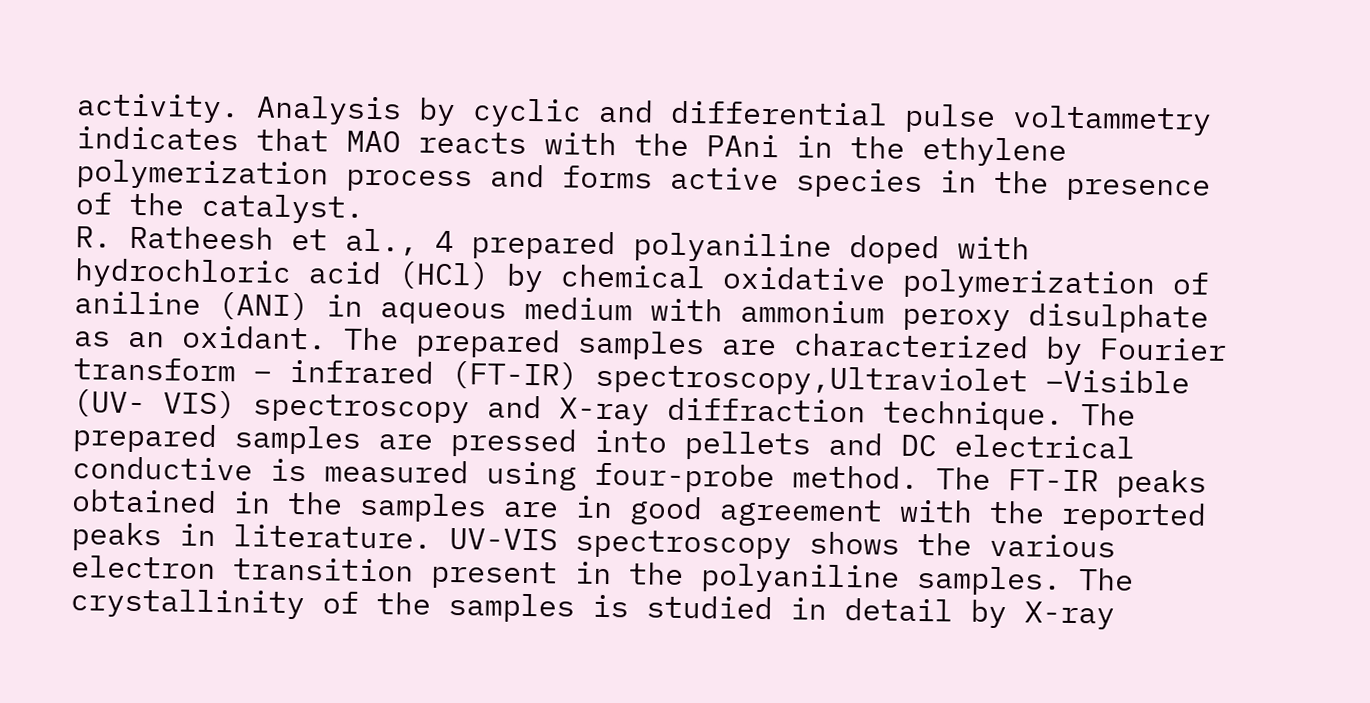activity. Analysis by cyclic and differential pulse voltammetry indicates that MAO reacts with the PAni in the ethylene polymerization process and forms active species in the presence of the catalyst.
R. Ratheesh et al., 4 prepared polyaniline doped with hydrochloric acid (HCl) by chemical oxidative polymerization of aniline (ANI) in aqueous medium with ammonium peroxy disulphate as an oxidant. The prepared samples are characterized by Fourier transform – infrared (FT-IR) spectroscopy,Ultraviolet –Visible (UV- VIS) spectroscopy and X-ray diffraction technique. The prepared samples are pressed into pellets and DC electrical conductive is measured using four-probe method. The FT-IR peaks obtained in the samples are in good agreement with the reported peaks in literature. UV-VIS spectroscopy shows the various electron transition present in the polyaniline samples. The crystallinity of the samples is studied in detail by X-ray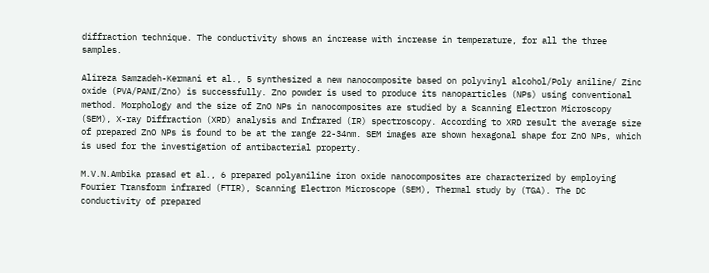diffraction technique. The conductivity shows an increase with increase in temperature, for all the three samples.

Alireza Samzadeh-Kermani et al., 5 synthesized a new nanocomposite based on polyvinyl alcohol/Poly aniline/ Zinc oxide (PVA/PANI/Zno) is successfully. Zno powder is used to produce its nanoparticles (NPs) using conventional method. Morphology and the size of ZnO NPs in nanocomposites are studied by a Scanning Electron Microscopy (SEM), X-ray Diffraction (XRD) analysis and Infrared (IR) spectroscopy. According to XRD result the average size of prepared ZnO NPs is found to be at the range 22-34nm. SEM images are shown hexagonal shape for ZnO NPs, which is used for the investigation of antibacterial property.

M.V.N.Ambika prasad et al., 6 prepared polyaniline iron oxide nanocomposites are characterized by employing Fourier Transform infrared (FTIR), Scanning Electron Microscope (SEM), Thermal study by (TGA). The DC conductivity of prepared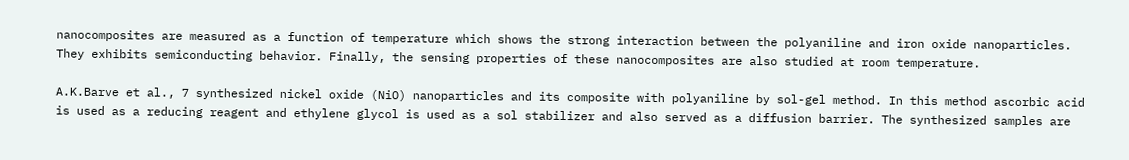nanocomposites are measured as a function of temperature which shows the strong interaction between the polyaniline and iron oxide nanoparticles. They exhibits semiconducting behavior. Finally, the sensing properties of these nanocomposites are also studied at room temperature.

A.K.Barve et al., 7 synthesized nickel oxide (NiO) nanoparticles and its composite with polyaniline by sol-gel method. In this method ascorbic acid is used as a reducing reagent and ethylene glycol is used as a sol stabilizer and also served as a diffusion barrier. The synthesized samples are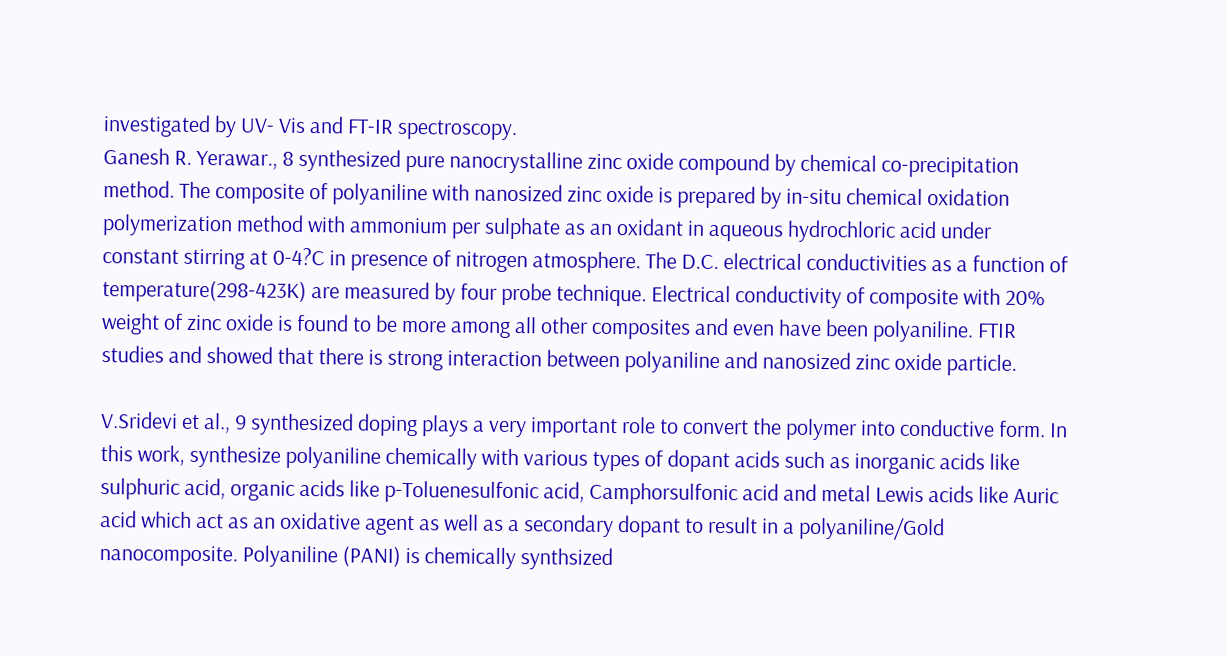investigated by UV- Vis and FT-IR spectroscopy.
Ganesh R. Yerawar., 8 synthesized pure nanocrystalline zinc oxide compound by chemical co-precipitation method. The composite of polyaniline with nanosized zinc oxide is prepared by in-situ chemical oxidation polymerization method with ammonium per sulphate as an oxidant in aqueous hydrochloric acid under constant stirring at 0-4?C in presence of nitrogen atmosphere. The D.C. electrical conductivities as a function of temperature(298-423K) are measured by four probe technique. Electrical conductivity of composite with 20% weight of zinc oxide is found to be more among all other composites and even have been polyaniline. FTIR studies and showed that there is strong interaction between polyaniline and nanosized zinc oxide particle.

V.Sridevi et al., 9 synthesized doping plays a very important role to convert the polymer into conductive form. In this work, synthesize polyaniline chemically with various types of dopant acids such as inorganic acids like sulphuric acid, organic acids like p-Toluenesulfonic acid, Camphorsulfonic acid and metal Lewis acids like Auric acid which act as an oxidative agent as well as a secondary dopant to result in a polyaniline/Gold nanocomposite. Polyaniline (PANI) is chemically synthsized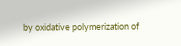by oxidative polymerization of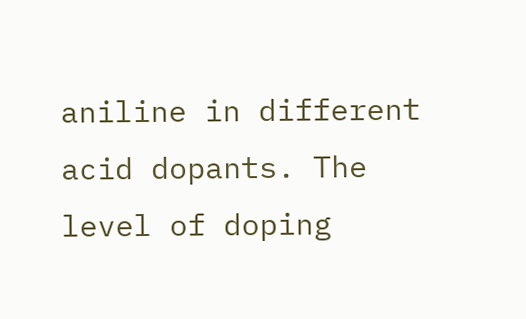aniline in different acid dopants. The level of doping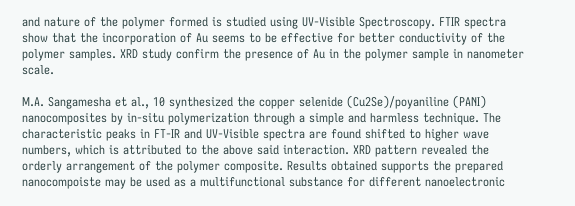and nature of the polymer formed is studied using UV-Visible Spectroscopy. FTIR spectra show that the incorporation of Au seems to be effective for better conductivity of the polymer samples. XRD study confirm the presence of Au in the polymer sample in nanometer scale.

M.A. Sangamesha et al., 10 synthesized the copper selenide (Cu2Se)/poyaniline (PANI) nanocomposites by in-situ polymerization through a simple and harmless technique. The characteristic peaks in FT-IR and UV-Visible spectra are found shifted to higher wave numbers, which is attributed to the above said interaction. XRD pattern revealed the orderly arrangement of the polymer composite. Results obtained supports the prepared nanocompoiste may be used as a multifunctional substance for different nanoelectronic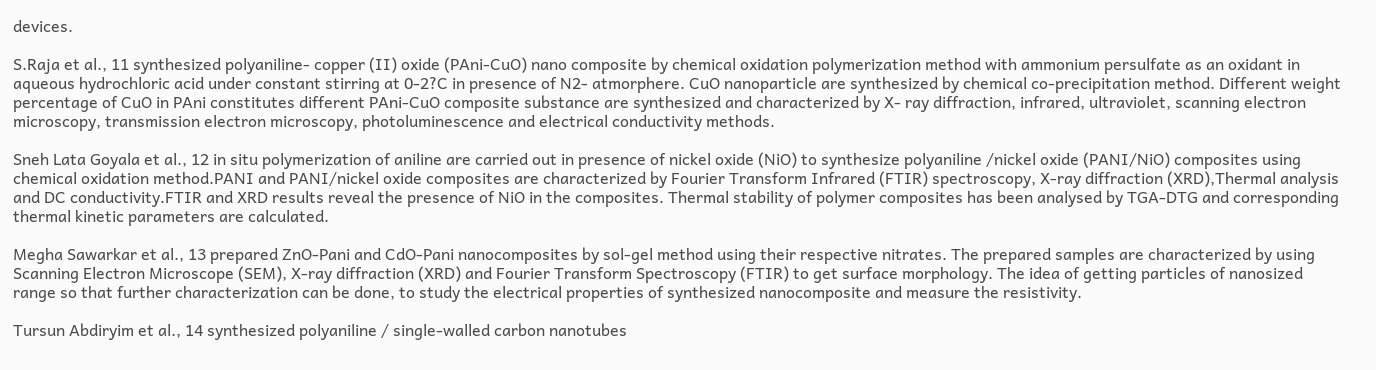devices.

S.Raja et al., 11 synthesized polyaniline- copper (II) oxide (PAni-CuO) nano composite by chemical oxidation polymerization method with ammonium persulfate as an oxidant in aqueous hydrochloric acid under constant stirring at 0-2?C in presence of N2- atmorphere. CuO nanoparticle are synthesized by chemical co-precipitation method. Different weight percentage of CuO in PAni constitutes different PAni-CuO composite substance are synthesized and characterized by X- ray diffraction, infrared, ultraviolet, scanning electron microscopy, transmission electron microscopy, photoluminescence and electrical conductivity methods.

Sneh Lata Goyala et al., 12 in situ polymerization of aniline are carried out in presence of nickel oxide (NiO) to synthesize polyaniline /nickel oxide (PANI/NiO) composites using chemical oxidation method.PANI and PANI/nickel oxide composites are characterized by Fourier Transform Infrared (FTIR) spectroscopy, X-ray diffraction (XRD),Thermal analysis and DC conductivity.FTIR and XRD results reveal the presence of NiO in the composites. Thermal stability of polymer composites has been analysed by TGA-DTG and corresponding thermal kinetic parameters are calculated.

Megha Sawarkar et al., 13 prepared ZnO-Pani and CdO-Pani nanocomposites by sol-gel method using their respective nitrates. The prepared samples are characterized by using Scanning Electron Microscope (SEM), X-ray diffraction (XRD) and Fourier Transform Spectroscopy (FTIR) to get surface morphology. The idea of getting particles of nanosized range so that further characterization can be done, to study the electrical properties of synthesized nanocomposite and measure the resistivity.

Tursun Abdiryim et al., 14 synthesized polyaniline / single-walled carbon nanotubes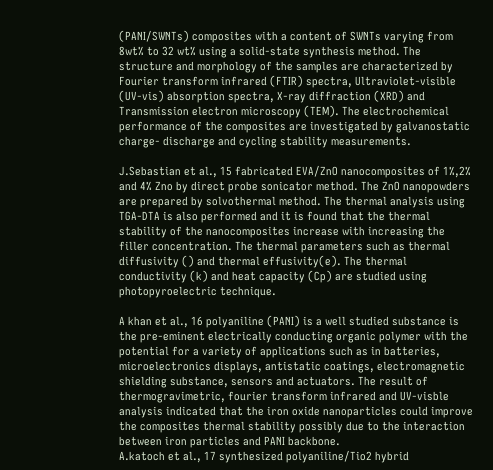(PANI/SWNTs) composites with a content of SWNTs varying from 8wt% to 32 wt% using a solid-state synthesis method. The structure and morphology of the samples are characterized by Fourier transform infrared (FTIR) spectra, Ultraviolet-visible (UV-vis) absorption spectra, X-ray diffraction (XRD) and Transmission electron microscopy (TEM). The electrochemical performance of the composites are investigated by galvanostatic charge- discharge and cycling stability measurements.

J.Sebastian et al., 15 fabricated EVA/ZnO nanocomposites of 1%,2% and 4% Zno by direct probe sonicator method. The ZnO nanopowders are prepared by solvothermal method. The thermal analysis using TGA-DTA is also performed and it is found that the thermal stability of the nanocomposites increase with increasing the filler concentration. The thermal parameters such as thermal diffusivity () and thermal effusivity(e). The thermal conductivity (k) and heat capacity (Cp) are studied using photopyroelectric technique.

A khan et al., 16 polyaniline (PANI) is a well studied substance is the pre-eminent electrically conducting organic polymer with the potential for a variety of applications such as in batteries, microelectronics displays, antistatic coatings, electromagnetic shielding substance, sensors and actuators. The result of thermogravimetric, fourier transform infrared and UV-visble analysis indicated that the iron oxide nanoparticles could improve the composites thermal stability possibly due to the interaction between iron particles and PANI backbone.
A.katoch et al., 17 synthesized polyaniline/Tio2 hybrid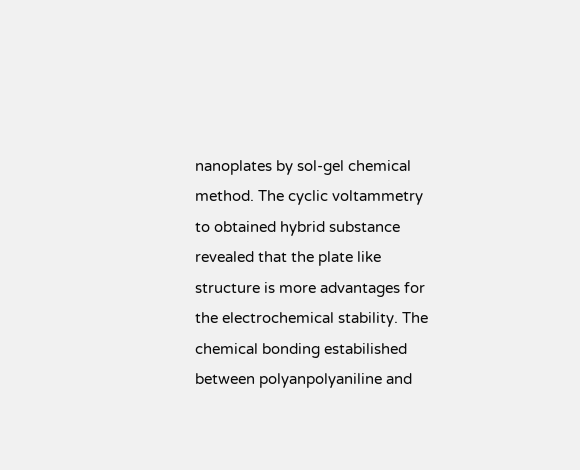nanoplates by sol-gel chemical method. The cyclic voltammetry to obtained hybrid substance revealed that the plate like structure is more advantages for the electrochemical stability. The chemical bonding estabilished between polyanpolyaniline and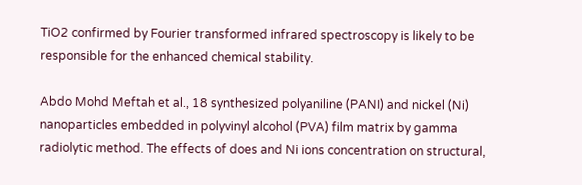TiO2 confirmed by Fourier transformed infrared spectroscopy is likely to be responsible for the enhanced chemical stability.

Abdo Mohd Meftah et al., 18 synthesized polyaniline (PANI) and nickel (Ni) nanoparticles embedded in polyvinyl alcohol (PVA) film matrix by gamma radiolytic method. The effects of does and Ni ions concentration on structural,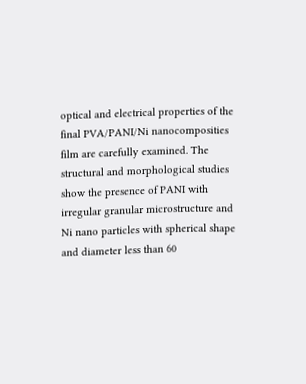optical and electrical properties of the final PVA/PANI/Ni nanocomposities film are carefully examined. The structural and morphological studies show the presence of PANI with irregular granular microstructure and Ni nano particles with spherical shape and diameter less than 60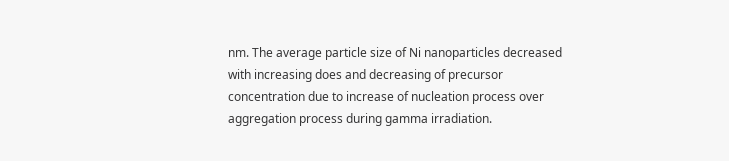nm. The average particle size of Ni nanoparticles decreased with increasing does and decreasing of precursor concentration due to increase of nucleation process over aggregation process during gamma irradiation.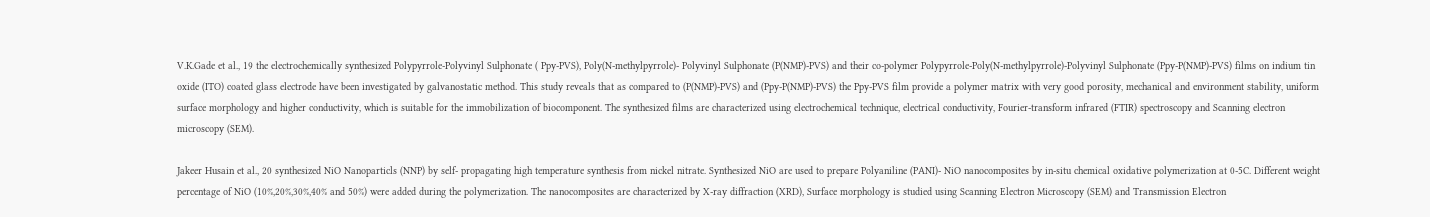V.K.Gade et al., 19 the electrochemically synthesized Polypyrrole-Polyvinyl Sulphonate ( Ppy-PVS), Poly(N-methylpyrrole)- Polyvinyl Sulphonate (P(NMP)-PVS) and their co-polymer Polypyrrole-Poly(N-methylpyrrole)-Polyvinyl Sulphonate (Ppy-P(NMP)-PVS) films on indium tin oxide (ITO) coated glass electrode have been investigated by galvanostatic method. This study reveals that as compared to (P(NMP)-PVS) and (Ppy-P(NMP)-PVS) the Ppy-PVS film provide a polymer matrix with very good porosity, mechanical and environment stability, uniform surface morphology and higher conductivity, which is suitable for the immobilization of biocomponent. The synthesized films are characterized using electrochemical technique, electrical conductivity, Fourier-transform infrared (FTIR) spectroscopy and Scanning electron microscopy (SEM).

Jakeer Husain et al., 20 synthesized NiO Nanoparticls (NNP) by self- propagating high temperature synthesis from nickel nitrate. Synthesized NiO are used to prepare Polyaniline (PANI)- NiO nanocomposites by in-situ chemical oxidative polymerization at 0-5C. Different weight percentage of NiO (10%,20%,30%,40% and 50%) were added during the polymerization. The nanocomposites are characterized by X-ray diffraction (XRD), Surface morphology is studied using Scanning Electron Microscopy (SEM) and Transmission Electron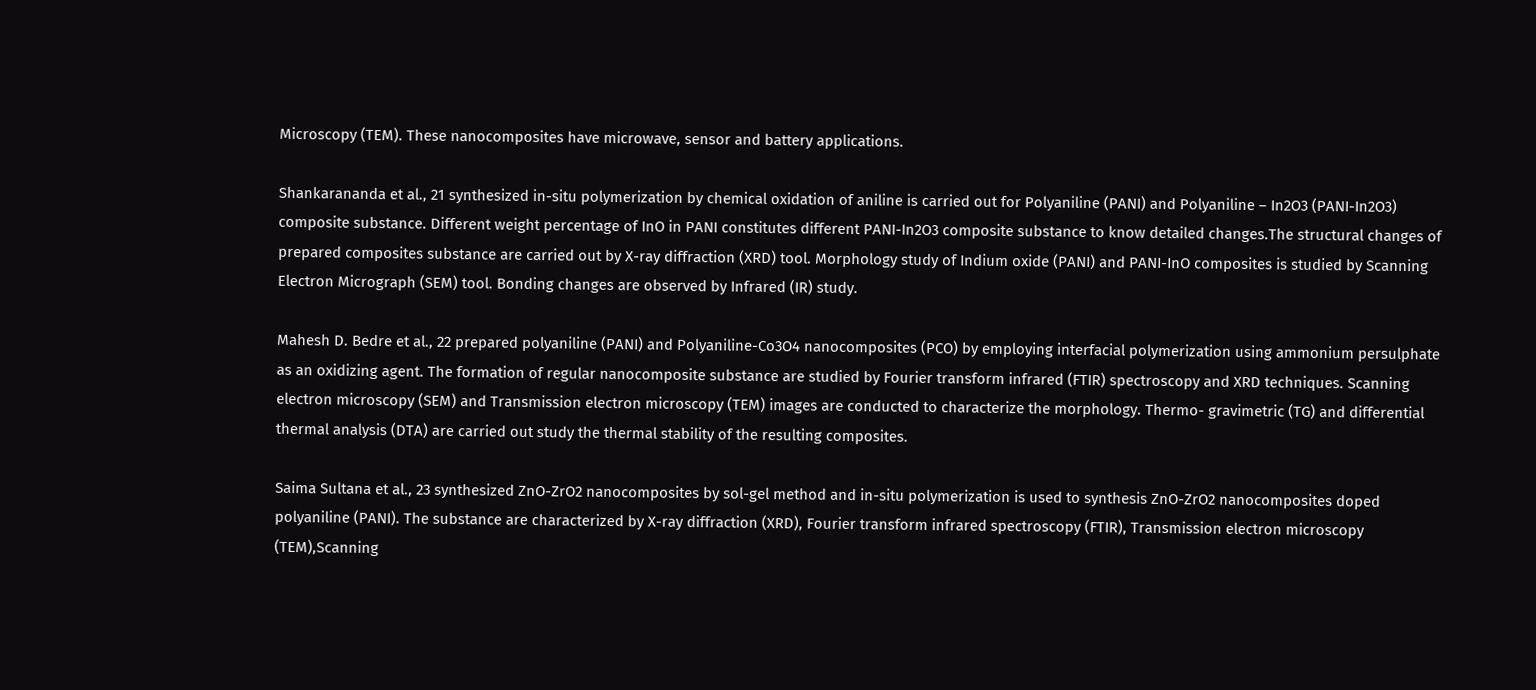Microscopy (TEM). These nanocomposites have microwave, sensor and battery applications.

Shankarananda et al., 21 synthesized in-situ polymerization by chemical oxidation of aniline is carried out for Polyaniline (PANI) and Polyaniline – In2O3 (PANI-In2O3) composite substance. Different weight percentage of InO in PANI constitutes different PANI-In2O3 composite substance to know detailed changes.The structural changes of prepared composites substance are carried out by X-ray diffraction (XRD) tool. Morphology study of Indium oxide (PANI) and PANI-InO composites is studied by Scanning Electron Micrograph (SEM) tool. Bonding changes are observed by Infrared (IR) study.

Mahesh D. Bedre et al., 22 prepared polyaniline (PANI) and Polyaniline-Co3O4 nanocomposites (PCO) by employing interfacial polymerization using ammonium persulphate as an oxidizing agent. The formation of regular nanocomposite substance are studied by Fourier transform infrared (FTIR) spectroscopy and XRD techniques. Scanning electron microscopy (SEM) and Transmission electron microscopy (TEM) images are conducted to characterize the morphology. Thermo- gravimetric (TG) and differential thermal analysis (DTA) are carried out study the thermal stability of the resulting composites.

Saima Sultana et al., 23 synthesized ZnO-ZrO2 nanocomposites by sol-gel method and in-situ polymerization is used to synthesis ZnO-ZrO2 nanocomposites doped polyaniline (PANI). The substance are characterized by X-ray diffraction (XRD), Fourier transform infrared spectroscopy (FTIR), Transmission electron microscopy (TEM),Scanning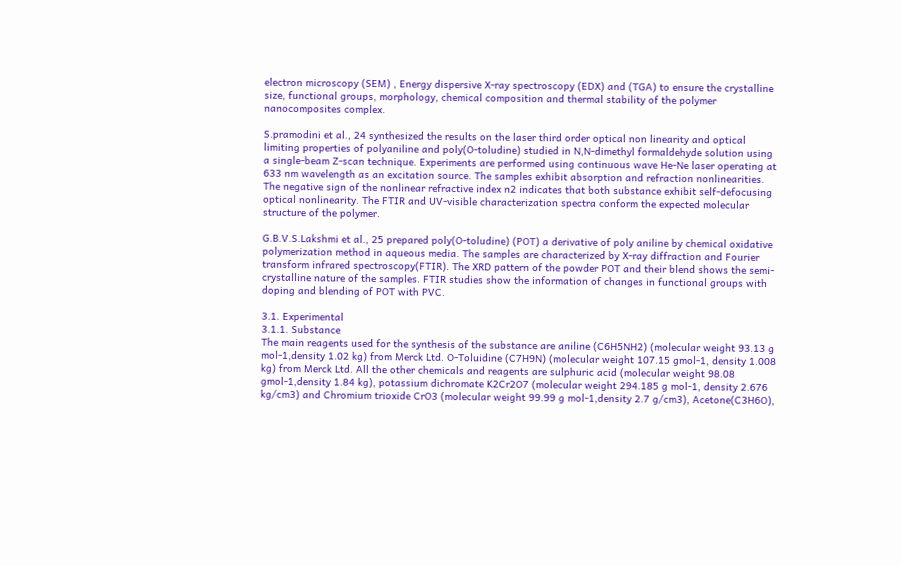electron microscopy (SEM) , Energy dispersive X-ray spectroscopy (EDX) and (TGA) to ensure the crystalline size, functional groups, morphology, chemical composition and thermal stability of the polymer nanocomposites complex.

S.pramodini et al., 24 synthesized the results on the laser third order optical non linearity and optical limiting properties of polyaniline and poly(O-toludine) studied in N,N-dimethyl formaldehyde solution using a single-beam Z-scan technique. Experiments are performed using continuous wave He-Ne laser operating at 633 nm wavelength as an excitation source. The samples exhibit absorption and refraction nonlinearities. The negative sign of the nonlinear refractive index n2 indicates that both substance exhibit self-defocusing optical nonlinearity. The FTIR and UV-visible characterization spectra conform the expected molecular structure of the polymer.

G.B.V.S.Lakshmi et al., 25 prepared poly(O-toludine) (POT) a derivative of poly aniline by chemical oxidative polymerization method in aqueous media. The samples are characterized by X-ray diffraction and Fourier transform infrared spectroscopy(FTIR). The XRD pattern of the powder POT and their blend shows the semi-crystalline nature of the samples. FTIR studies show the information of changes in functional groups with doping and blending of POT with PVC.

3.1. Experimental
3.1.1. Substance
The main reagents used for the synthesis of the substance are aniline (C6H5NH2) (molecular weight 93.13 g mol-1,density 1.02 kg) from Merck Ltd. O-Toluidine (C7H9N) (molecular weight 107.15 gmol-1, density 1.008 kg) from Merck Ltd. All the other chemicals and reagents are sulphuric acid (molecular weight 98.08 gmol-1,density 1.84 kg), potassium dichromate K2Cr2O7 (molecular weight 294.185 g mol-1, density 2.676 kg/cm3) and Chromium trioxide CrO3 (molecular weight 99.99 g mol-1,density 2.7 g/cm3), Acetone(C3H6O),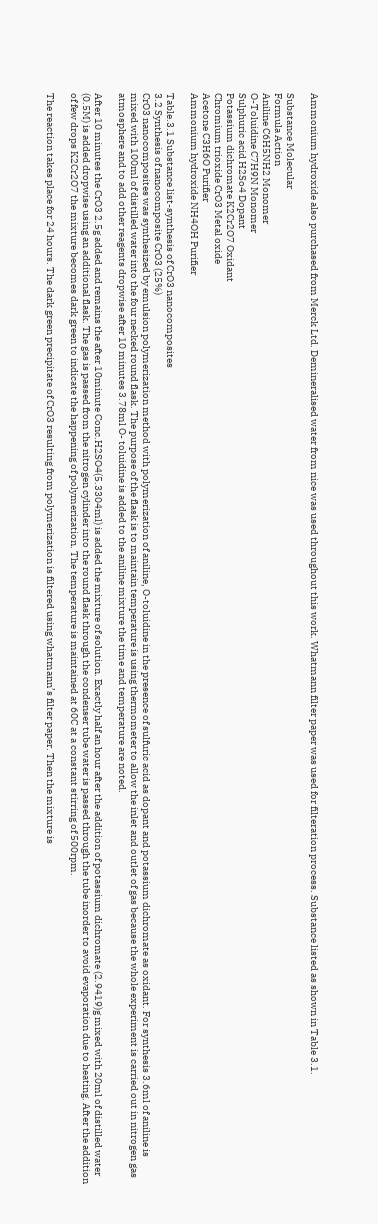Ammonium hydroxide also purchased from Merck Ltd. Demineralised water from nice was used throughout this work. Whatmann filter paper was used for filteration process. Substance listed as shown in Table 3.1.

Substance Molecular
Formula Action
Aniline C6H5NH2 Monomer
O-Toluidine C7H9N Monomer
Sulphuric acid H2So4 Dopant
Potassium dichromate K2Cr2O7 Oxidant
Chromium trioxide CrO3 Metal oxide
Acetone C3H6O Purifier
Ammonium hydroxide NH4OH Purifier

Table.3.1 Substance list-synthesis of CrO3 nanocomposites
3.2 Synthesis of nanocomposite CrO3 (25%)
CrO3 nanocomposites was synthesized by emulsion polymerization method with polymerization of aniline, O-toluidine in the presence of sulfuric acid as dopant and potassium dichromate as oxidant. For synthesis 3.6ml of aniline is mixed with 100ml of distilled water into the four necked round flask. The purpose of the flask is to maintain temperature is using thermometer to allow the inlet and outlet of gas because the whole experiment is carried out in nitrogen gas atmosphere and to add other reagents dropwise after 10 minutes 3.78ml O- toluidine is added to the aniline mixture the time and temperature are noted.

After 10 minutes the CrO3 2.5g added and remains the after 10minute Conc.H2SO4(5.3304ml) is added the mixture of solution. Exactly half an hour after the addition of potassium dichromate (2.9419)g mixed with 20ml of distilled water (0.5M) is added dropwise using an additional flask. The gas is passed from the nitrogen cylinder into the round flask through the condenser tube water is passed through the tube inorder to avoid evaporation due to heating. After the addition of few drops K2Cr2O7 the mixture becomes dark green to indicate the happening of polymerization. The temperature is maintained at 60C at a constant stirring of 500rpm.

The reaction takes place for 24 hours. The dark green precipitate of CrO3 resulting from polymerization is filtered using whatmann’s filter paper. Then the mixture is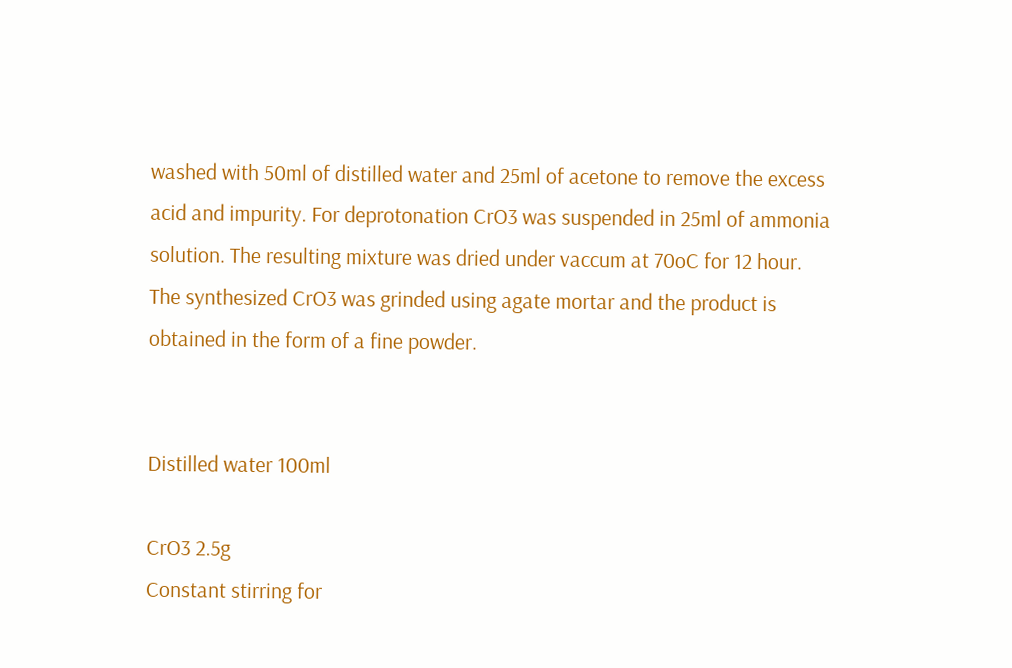washed with 50ml of distilled water and 25ml of acetone to remove the excess acid and impurity. For deprotonation CrO3 was suspended in 25ml of ammonia solution. The resulting mixture was dried under vaccum at 70oC for 12 hour. The synthesized CrO3 was grinded using agate mortar and the product is obtained in the form of a fine powder.


Distilled water 100ml

CrO3 2.5g
Constant stirring for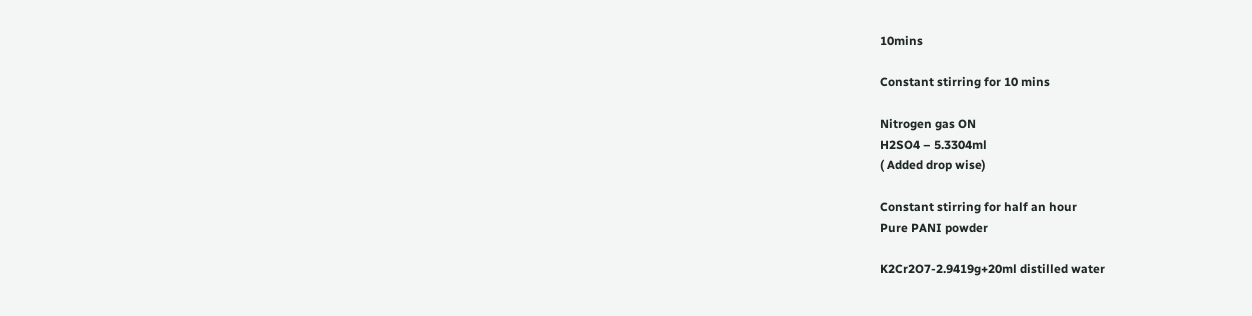10mins

Constant stirring for 10 mins

Nitrogen gas ON
H2SO4 – 5.3304ml
( Added drop wise)

Constant stirring for half an hour
Pure PANI powder

K2Cr2O7-2.9419g+20ml distilled water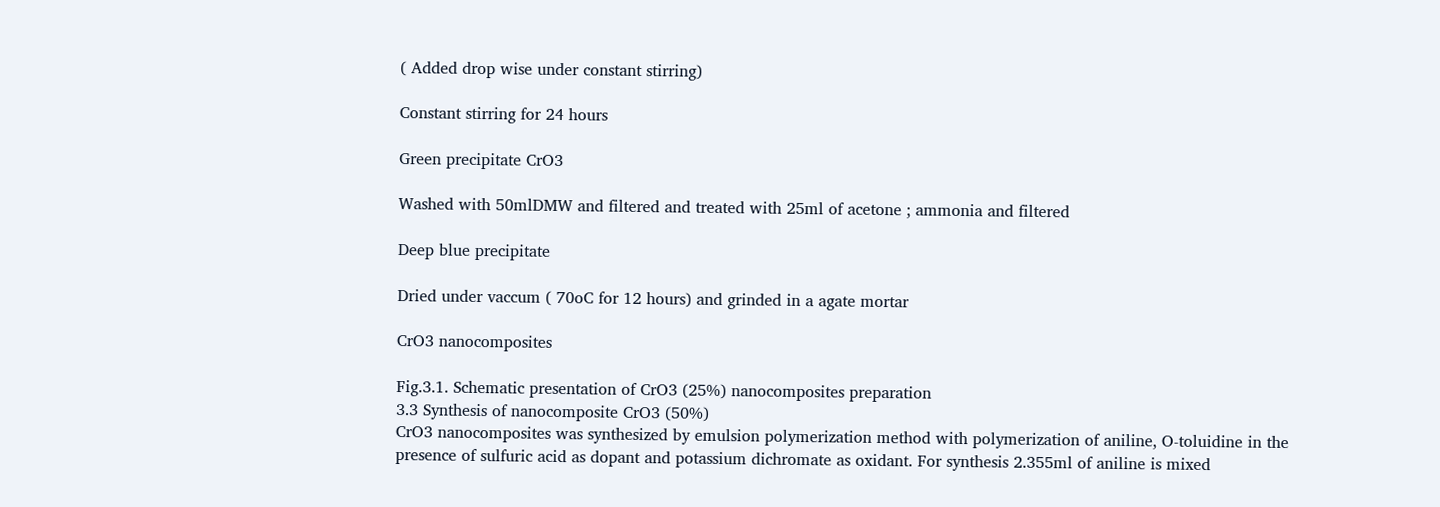( Added drop wise under constant stirring)

Constant stirring for 24 hours

Green precipitate CrO3

Washed with 50mlDMW and filtered and treated with 25ml of acetone ; ammonia and filtered

Deep blue precipitate

Dried under vaccum ( 70oC for 12 hours) and grinded in a agate mortar

CrO3 nanocomposites

Fig.3.1. Schematic presentation of CrO3 (25%) nanocomposites preparation
3.3 Synthesis of nanocomposite CrO3 (50%)
CrO3 nanocomposites was synthesized by emulsion polymerization method with polymerization of aniline, O-toluidine in the presence of sulfuric acid as dopant and potassium dichromate as oxidant. For synthesis 2.355ml of aniline is mixed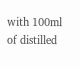with 100ml of distilled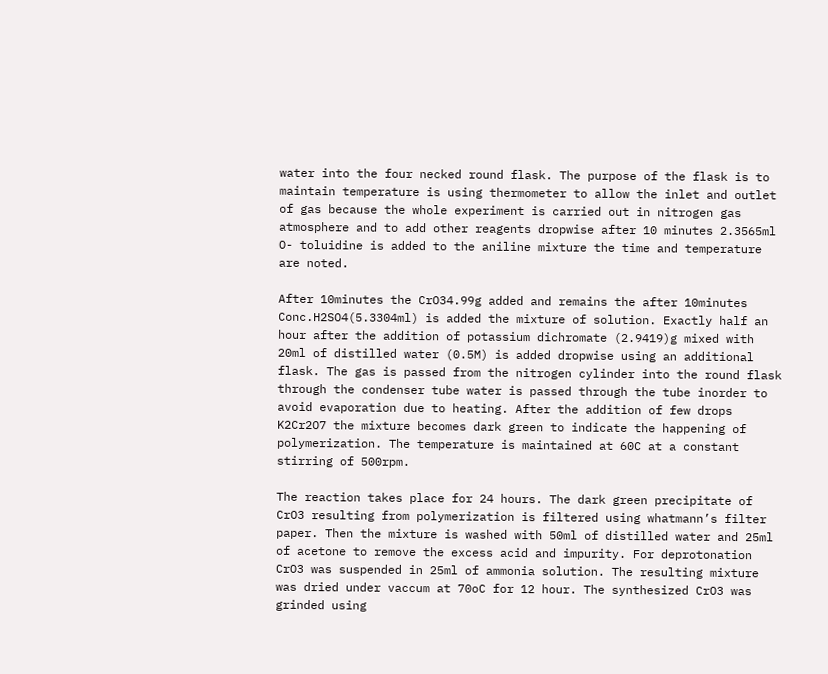water into the four necked round flask. The purpose of the flask is to maintain temperature is using thermometer to allow the inlet and outlet of gas because the whole experiment is carried out in nitrogen gas atmosphere and to add other reagents dropwise after 10 minutes 2.3565ml O- toluidine is added to the aniline mixture the time and temperature are noted.

After 10minutes the CrO34.99g added and remains the after 10minutes Conc.H2SO4(5.3304ml) is added the mixture of solution. Exactly half an hour after the addition of potassium dichromate (2.9419)g mixed with 20ml of distilled water (0.5M) is added dropwise using an additional flask. The gas is passed from the nitrogen cylinder into the round flask through the condenser tube water is passed through the tube inorder to avoid evaporation due to heating. After the addition of few drops K2Cr2O7 the mixture becomes dark green to indicate the happening of polymerization. The temperature is maintained at 60C at a constant stirring of 500rpm.

The reaction takes place for 24 hours. The dark green precipitate of CrO3 resulting from polymerization is filtered using whatmann’s filter paper. Then the mixture is washed with 50ml of distilled water and 25ml of acetone to remove the excess acid and impurity. For deprotonation CrO3 was suspended in 25ml of ammonia solution. The resulting mixture was dried under vaccum at 70oC for 12 hour. The synthesized CrO3 was grinded using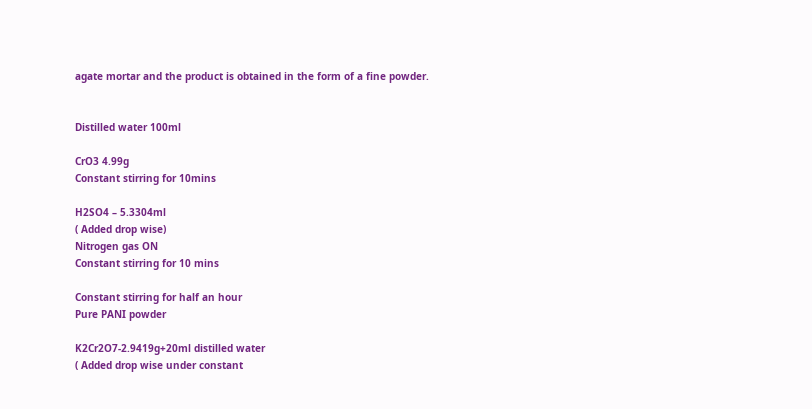agate mortar and the product is obtained in the form of a fine powder.


Distilled water 100ml

CrO3 4.99g
Constant stirring for 10mins

H2SO4 – 5.3304ml
( Added drop wise)
Nitrogen gas ON
Constant stirring for 10 mins

Constant stirring for half an hour
Pure PANI powder

K2Cr2O7-2.9419g+20ml distilled water
( Added drop wise under constant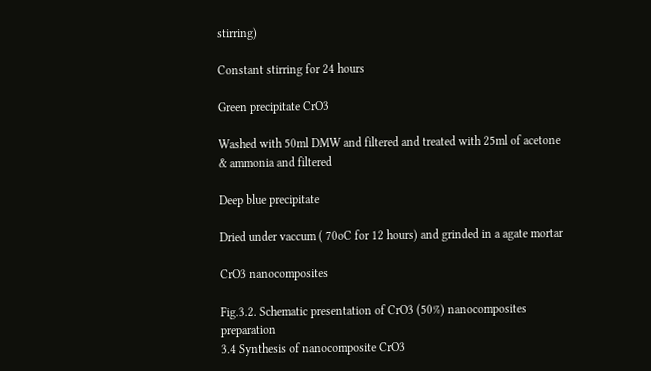stirring)

Constant stirring for 24 hours

Green precipitate CrO3

Washed with 50ml DMW and filtered and treated with 25ml of acetone & ammonia and filtered

Deep blue precipitate

Dried under vaccum ( 70oC for 12 hours) and grinded in a agate mortar

CrO3 nanocomposites

Fig.3.2. Schematic presentation of CrO3 (50%) nanocomposites preparation
3.4 Synthesis of nanocomposite CrO3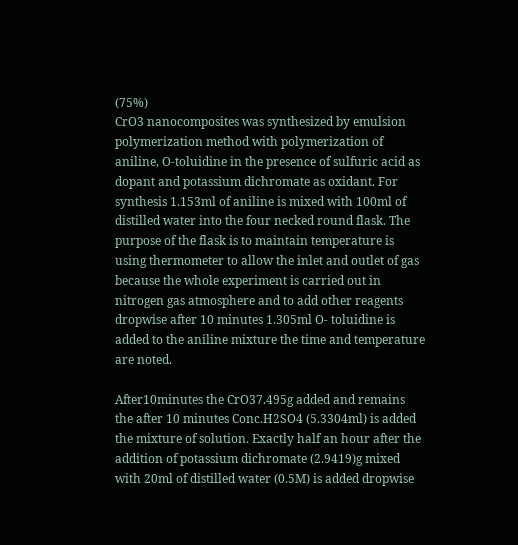(75%)
CrO3 nanocomposites was synthesized by emulsion polymerization method with polymerization of aniline, O-toluidine in the presence of sulfuric acid as dopant and potassium dichromate as oxidant. For synthesis 1.153ml of aniline is mixed with 100ml of distilled water into the four necked round flask. The purpose of the flask is to maintain temperature is using thermometer to allow the inlet and outlet of gas because the whole experiment is carried out in nitrogen gas atmosphere and to add other reagents dropwise after 10 minutes 1.305ml O- toluidine is added to the aniline mixture the time and temperature are noted.

After10minutes the CrO37.495g added and remains the after 10 minutes Conc.H2SO4 (5.3304ml) is added the mixture of solution. Exactly half an hour after the addition of potassium dichromate (2.9419)g mixed with 20ml of distilled water (0.5M) is added dropwise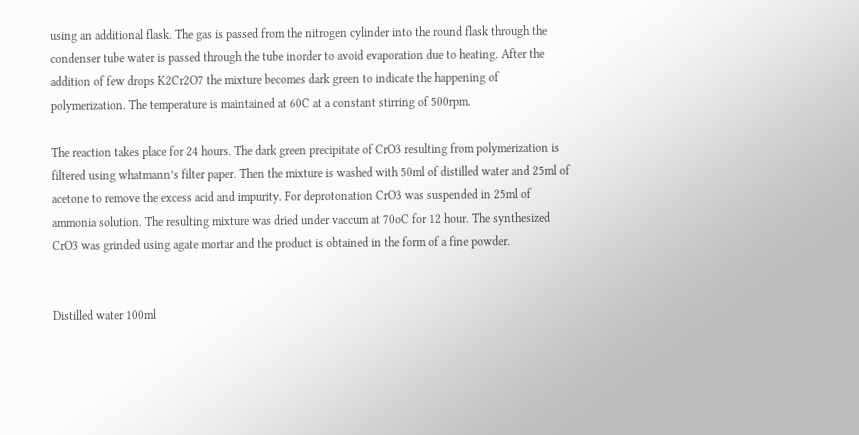using an additional flask. The gas is passed from the nitrogen cylinder into the round flask through the condenser tube water is passed through the tube inorder to avoid evaporation due to heating. After the addition of few drops K2Cr2O7 the mixture becomes dark green to indicate the happening of polymerization. The temperature is maintained at 60C at a constant stirring of 500rpm.

The reaction takes place for 24 hours. The dark green precipitate of CrO3 resulting from polymerization is filtered using whatmann’s filter paper. Then the mixture is washed with 50ml of distilled water and 25ml of acetone to remove the excess acid and impurity. For deprotonation CrO3 was suspended in 25ml of ammonia solution. The resulting mixture was dried under vaccum at 70oC for 12 hour. The synthesized CrO3 was grinded using agate mortar and the product is obtained in the form of a fine powder.


Distilled water 100ml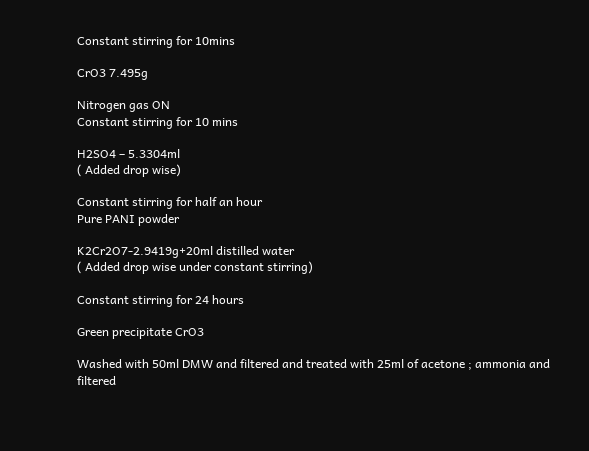Constant stirring for 10mins

CrO3 7.495g

Nitrogen gas ON
Constant stirring for 10 mins

H2SO4 – 5.3304ml
( Added drop wise)

Constant stirring for half an hour
Pure PANI powder

K2Cr2O7-2.9419g+20ml distilled water
( Added drop wise under constant stirring)

Constant stirring for 24 hours

Green precipitate CrO3

Washed with 50ml DMW and filtered and treated with 25ml of acetone ; ammonia and filtered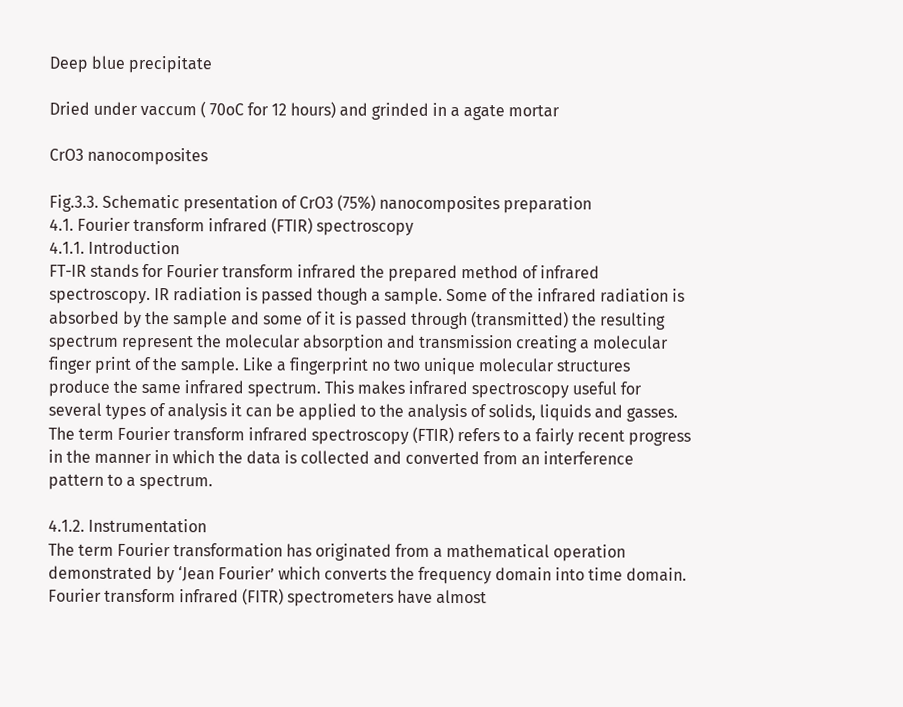Deep blue precipitate

Dried under vaccum ( 70oC for 12 hours) and grinded in a agate mortar

CrO3 nanocomposites

Fig.3.3. Schematic presentation of CrO3 (75%) nanocomposites preparation
4.1. Fourier transform infrared (FTIR) spectroscopy
4.1.1. Introduction
FT-IR stands for Fourier transform infrared the prepared method of infrared spectroscopy. IR radiation is passed though a sample. Some of the infrared radiation is absorbed by the sample and some of it is passed through (transmitted) the resulting spectrum represent the molecular absorption and transmission creating a molecular finger print of the sample. Like a fingerprint no two unique molecular structures produce the same infrared spectrum. This makes infrared spectroscopy useful for several types of analysis it can be applied to the analysis of solids, liquids and gasses. The term Fourier transform infrared spectroscopy (FTIR) refers to a fairly recent progress in the manner in which the data is collected and converted from an interference pattern to a spectrum.

4.1.2. Instrumentation
The term Fourier transformation has originated from a mathematical operation demonstrated by ‘Jean Fourier’ which converts the frequency domain into time domain. Fourier transform infrared (FITR) spectrometers have almost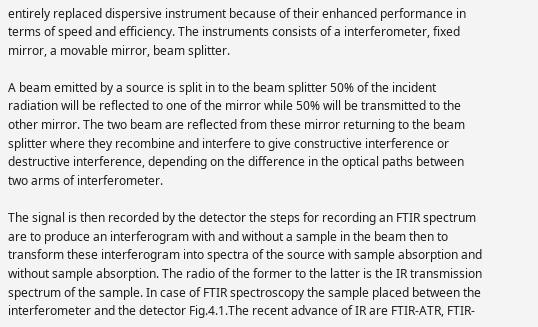entirely replaced dispersive instrument because of their enhanced performance in terms of speed and efficiency. The instruments consists of a interferometer, fixed mirror, a movable mirror, beam splitter.

A beam emitted by a source is split in to the beam splitter 50% of the incident radiation will be reflected to one of the mirror while 50% will be transmitted to the other mirror. The two beam are reflected from these mirror returning to the beam splitter where they recombine and interfere to give constructive interference or destructive interference, depending on the difference in the optical paths between two arms of interferometer.

The signal is then recorded by the detector the steps for recording an FTIR spectrum are to produce an interferogram with and without a sample in the beam then to transform these interferogram into spectra of the source with sample absorption and without sample absorption. The radio of the former to the latter is the IR transmission spectrum of the sample. In case of FTIR spectroscopy the sample placed between the interferometer and the detector Fig.4.1.The recent advance of IR are FTIR-ATR, FTIR-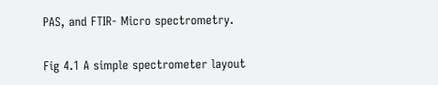PAS, and FTIR- Micro spectrometry.

Fig 4.1 A simple spectrometer layout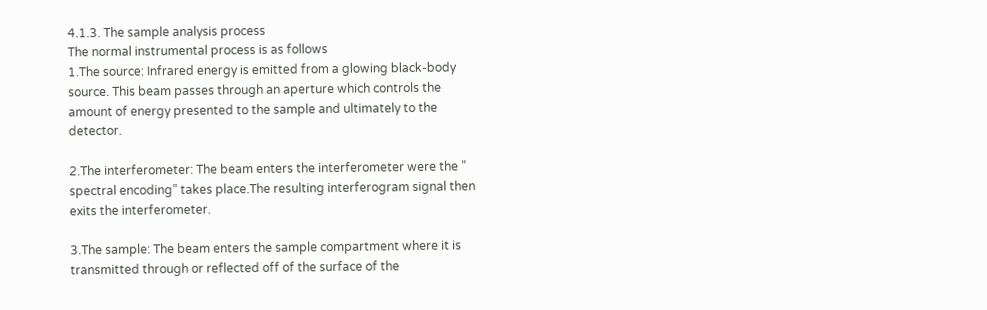4.1.3. The sample analysis process
The normal instrumental process is as follows
1.The source: Infrared energy is emitted from a glowing black-body source. This beam passes through an aperture which controls the amount of energy presented to the sample and ultimately to the detector.

2.The interferometer: The beam enters the interferometer were the ” spectral encoding” takes place.The resulting interferogram signal then exits the interferometer.

3.The sample: The beam enters the sample compartment where it is transmitted through or reflected off of the surface of the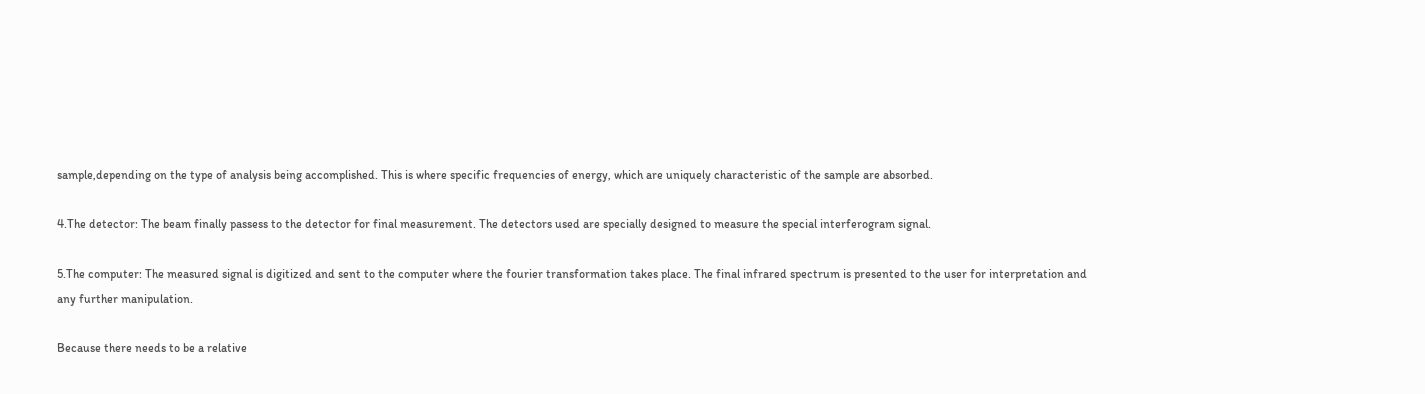sample,depending on the type of analysis being accomplished. This is where specific frequencies of energy, which are uniquely characteristic of the sample are absorbed.

4.The detector: The beam finally passess to the detector for final measurement. The detectors used are specially designed to measure the special interferogram signal.

5.The computer: The measured signal is digitized and sent to the computer where the fourier transformation takes place. The final infrared spectrum is presented to the user for interpretation and any further manipulation.

Because there needs to be a relative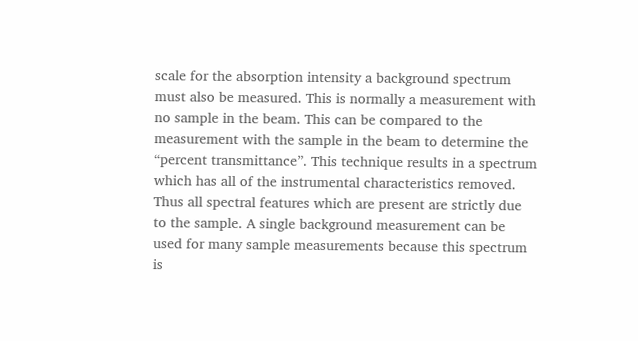scale for the absorption intensity a background spectrum must also be measured. This is normally a measurement with no sample in the beam. This can be compared to the measurement with the sample in the beam to determine the “percent transmittance”. This technique results in a spectrum which has all of the instrumental characteristics removed. Thus all spectral features which are present are strictly due to the sample. A single background measurement can be used for many sample measurements because this spectrum is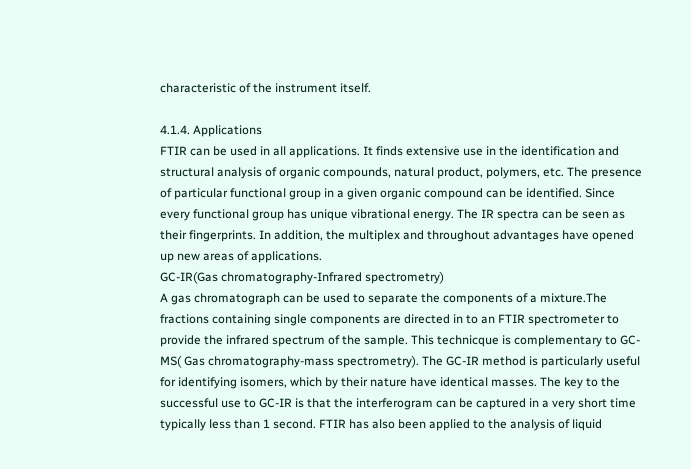characteristic of the instrument itself.

4.1.4. Applications
FTIR can be used in all applications. It finds extensive use in the identification and structural analysis of organic compounds, natural product, polymers, etc. The presence of particular functional group in a given organic compound can be identified. Since every functional group has unique vibrational energy. The IR spectra can be seen as their fingerprints. In addition, the multiplex and throughout advantages have opened up new areas of applications.
GC-IR(Gas chromatography-Infrared spectrometry)
A gas chromatograph can be used to separate the components of a mixture.The fractions containing single components are directed in to an FTIR spectrometer to provide the infrared spectrum of the sample. This technicque is complementary to GC-MS( Gas chromatography-mass spectrometry). The GC-IR method is particularly useful for identifying isomers, which by their nature have identical masses. The key to the successful use to GC-IR is that the interferogram can be captured in a very short time typically less than 1 second. FTIR has also been applied to the analysis of liquid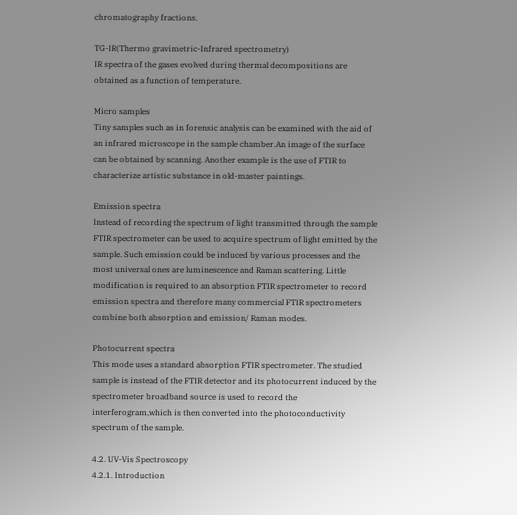chromatography fractions.

TG-IR(Thermo gravimetric-Infrared spectrometry)
IR spectra of the gases evolved during thermal decompositions are obtained as a function of temperature.

Micro samples
Tiny samples such as in forensic analysis can be examined with the aid of an infrared microscope in the sample chamber.An image of the surface can be obtained by scanning. Another example is the use of FTIR to characterize artistic substance in old-master paintings.

Emission spectra
Instead of recording the spectrum of light transmitted through the sample FTIR spectrometer can be used to acquire spectrum of light emitted by the sample. Such emission could be induced by various processes and the most universal ones are luminescence and Raman scattering. Little modification is required to an absorption FTIR spectrometer to record emission spectra and therefore many commercial FTIR spectrometers combine both absorption and emission/ Raman modes.

Photocurrent spectra
This mode uses a standard absorption FTIR spectrometer. The studied sample is instead of the FTIR detector and its photocurrent induced by the spectrometer broadband source is used to record the interferogram,which is then converted into the photoconductivity spectrum of the sample.

4.2. UV-Vis Spectroscopy
4.2.1. Introduction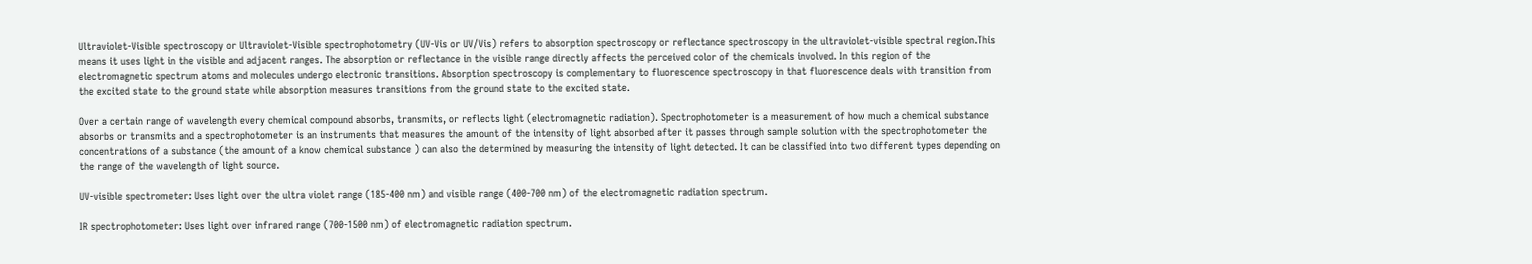Ultraviolet-Visible spectroscopy or Ultraviolet-Visible spectrophotometry (UV-Vis or UV/Vis) refers to absorption spectroscopy or reflectance spectroscopy in the ultraviolet-visible spectral region.This means it uses light in the visible and adjacent ranges. The absorption or reflectance in the visible range directly affects the perceived color of the chemicals involved. In this region of the electromagnetic spectrum atoms and molecules undergo electronic transitions. Absorption spectroscopy is complementary to fluorescence spectroscopy in that fluorescence deals with transition from the excited state to the ground state while absorption measures transitions from the ground state to the excited state.

Over a certain range of wavelength every chemical compound absorbs, transmits, or reflects light (electromagnetic radiation). Spectrophotometer is a measurement of how much a chemical substance absorbs or transmits and a spectrophotometer is an instruments that measures the amount of the intensity of light absorbed after it passes through sample solution with the spectrophotometer the concentrations of a substance (the amount of a know chemical substance ) can also the determined by measuring the intensity of light detected. It can be classified into two different types depending on the range of the wavelength of light source.

UV-visible spectrometer: Uses light over the ultra violet range (185-400 nm) and visible range (400-700 nm) of the electromagnetic radiation spectrum.

IR spectrophotometer: Uses light over infrared range (700-1500 nm) of electromagnetic radiation spectrum.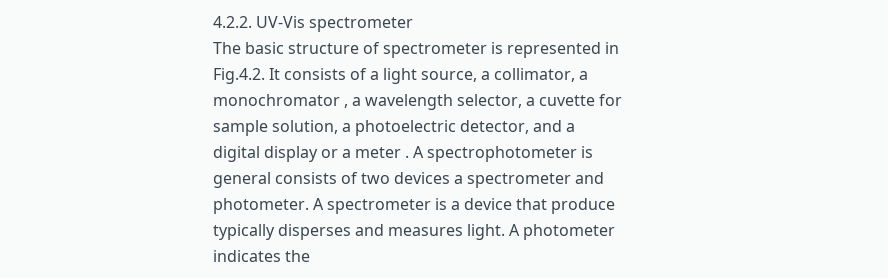4.2.2. UV-Vis spectrometer
The basic structure of spectrometer is represented in Fig.4.2. It consists of a light source, a collimator, a monochromator , a wavelength selector, a cuvette for sample solution, a photoelectric detector, and a digital display or a meter . A spectrophotometer is general consists of two devices a spectrometer and photometer. A spectrometer is a device that produce typically disperses and measures light. A photometer indicates the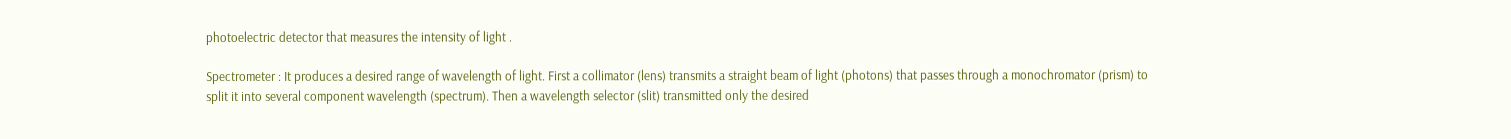photoelectric detector that measures the intensity of light .

Spectrometer : It produces a desired range of wavelength of light. First a collimator (lens) transmits a straight beam of light (photons) that passes through a monochromator (prism) to split it into several component wavelength (spectrum). Then a wavelength selector (slit) transmitted only the desired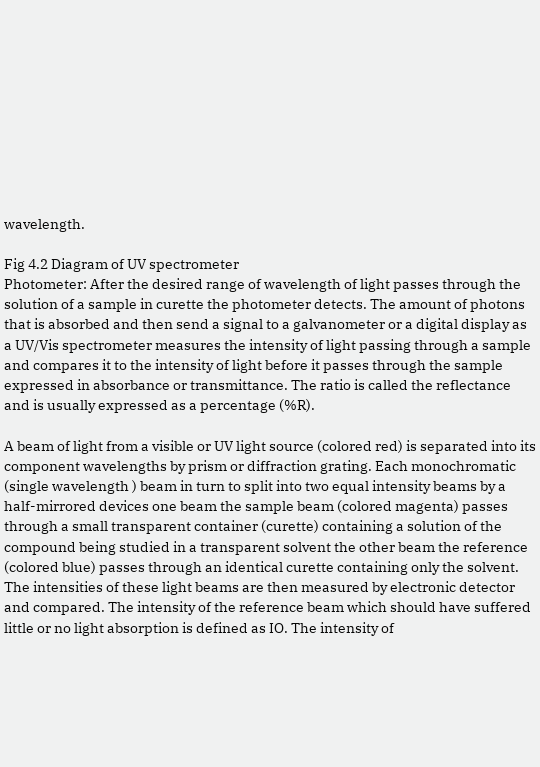wavelength.

Fig 4.2 Diagram of UV spectrometer
Photometer: After the desired range of wavelength of light passes through the solution of a sample in curette the photometer detects. The amount of photons that is absorbed and then send a signal to a galvanometer or a digital display as a UV/Vis spectrometer measures the intensity of light passing through a sample and compares it to the intensity of light before it passes through the sample expressed in absorbance or transmittance. The ratio is called the reflectance and is usually expressed as a percentage (%R).

A beam of light from a visible or UV light source (colored red) is separated into its component wavelengths by prism or diffraction grating. Each monochromatic (single wavelength ) beam in turn to split into two equal intensity beams by a half-mirrored devices one beam the sample beam (colored magenta) passes through a small transparent container (curette) containing a solution of the compound being studied in a transparent solvent the other beam the reference (colored blue) passes through an identical curette containing only the solvent.
The intensities of these light beams are then measured by electronic detector and compared. The intensity of the reference beam which should have suffered little or no light absorption is defined as IO. The intensity of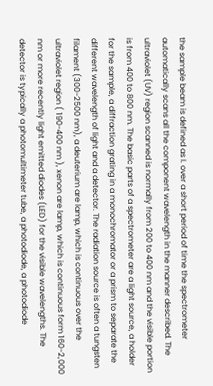the sample beam is defined as I. over a short period of time the spectrometer automatically scans all the component wavelength in the manner described. The ultraviolet (UV) region scanned is normally from 200 to 400 nm and the visible portion is from 400 to 800 nm. The basic parts of a spectrometer are a light source, a holder for the sample, a diffraction grating in a monochromator or a prism to separate the different wavelength of light and a detector. The radiation source is often a tungsten filament (300-2500 nm), a deuterium are lamp, which is continuous over the ultraviolet region ( 190-400 nm ), xenon are lamp, which is continuous form 160-2,000 nm or more recently light emitted diodes (LED) for the visible wavelengths. The detector is typically a photomultimeter tube, a photodiode, a photodiode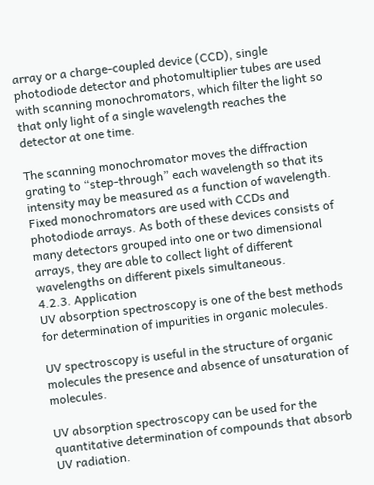array or a charge-coupled device (CCD), single photodiode detector and photomultiplier tubes are used with scanning monochromators, which filter the light so that only light of a single wavelength reaches the detector at one time.

The scanning monochromator moves the diffraction grating to “step-through” each wavelength so that its intensity may be measured as a function of wavelength. Fixed monochromators are used with CCDs and photodiode arrays. As both of these devices consists of many detectors grouped into one or two dimensional arrays, they are able to collect light of different wavelengths on different pixels simultaneous.
4.2.3. Application
UV absorption spectroscopy is one of the best methods for determination of impurities in organic molecules.

UV spectroscopy is useful in the structure of organic molecules the presence and absence of unsaturation of molecules.

UV absorption spectroscopy can be used for the quantitative determination of compounds that absorb UV radiation.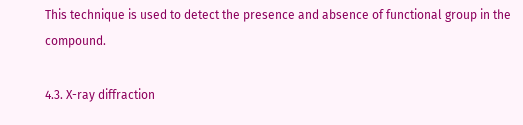This technique is used to detect the presence and absence of functional group in the compound.

4.3. X-ray diffraction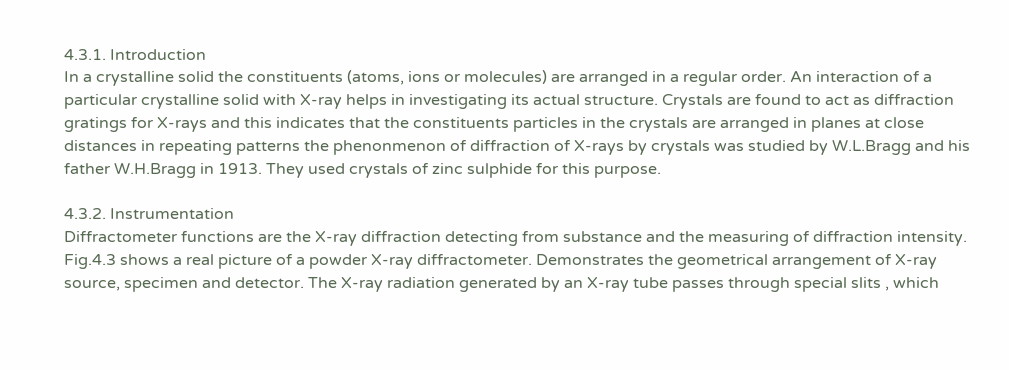4.3.1. Introduction
In a crystalline solid the constituents (atoms, ions or molecules) are arranged in a regular order. An interaction of a particular crystalline solid with X-ray helps in investigating its actual structure. Crystals are found to act as diffraction gratings for X-rays and this indicates that the constituents particles in the crystals are arranged in planes at close distances in repeating patterns the phenonmenon of diffraction of X-rays by crystals was studied by W.L.Bragg and his father W.H.Bragg in 1913. They used crystals of zinc sulphide for this purpose.

4.3.2. Instrumentation
Diffractometer functions are the X-ray diffraction detecting from substance and the measuring of diffraction intensity. Fig.4.3 shows a real picture of a powder X-ray diffractometer. Demonstrates the geometrical arrangement of X-ray source, specimen and detector. The X-ray radiation generated by an X-ray tube passes through special slits , which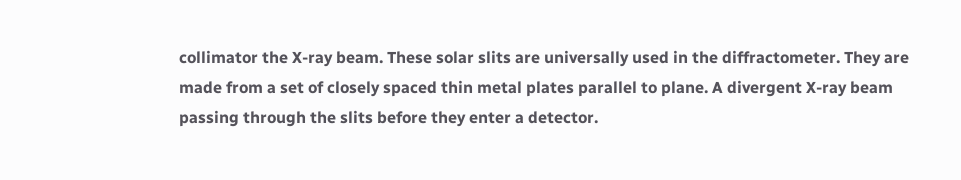collimator the X-ray beam. These solar slits are universally used in the diffractometer. They are made from a set of closely spaced thin metal plates parallel to plane. A divergent X-ray beam passing through the slits before they enter a detector.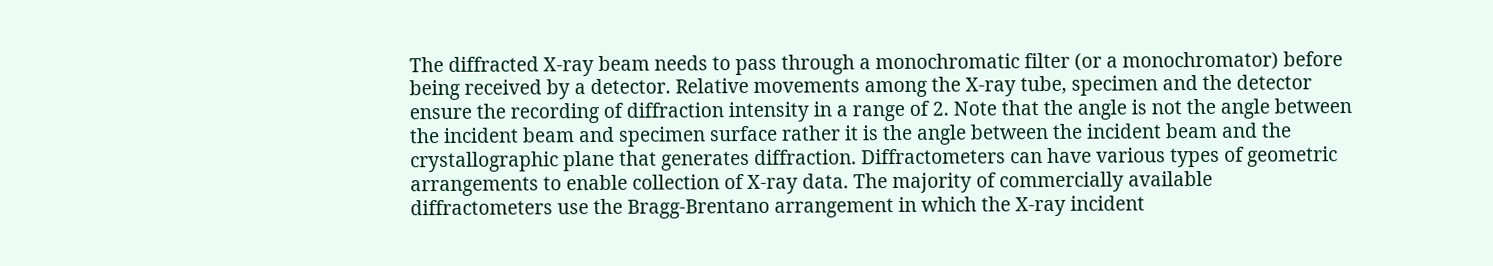The diffracted X-ray beam needs to pass through a monochromatic filter (or a monochromator) before being received by a detector. Relative movements among the X-ray tube, specimen and the detector ensure the recording of diffraction intensity in a range of 2. Note that the angle is not the angle between the incident beam and specimen surface rather it is the angle between the incident beam and the crystallographic plane that generates diffraction. Diffractometers can have various types of geometric arrangements to enable collection of X-ray data. The majority of commercially available diffractometers use the Bragg-Brentano arrangement in which the X-ray incident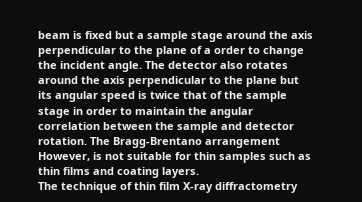beam is fixed but a sample stage around the axis perpendicular to the plane of a order to change the incident angle. The detector also rotates around the axis perpendicular to the plane but its angular speed is twice that of the sample stage in order to maintain the angular correlation between the sample and detector rotation. The Bragg-Brentano arrangement However, is not suitable for thin samples such as thin films and coating layers.
The technique of thin film X-ray diffractometry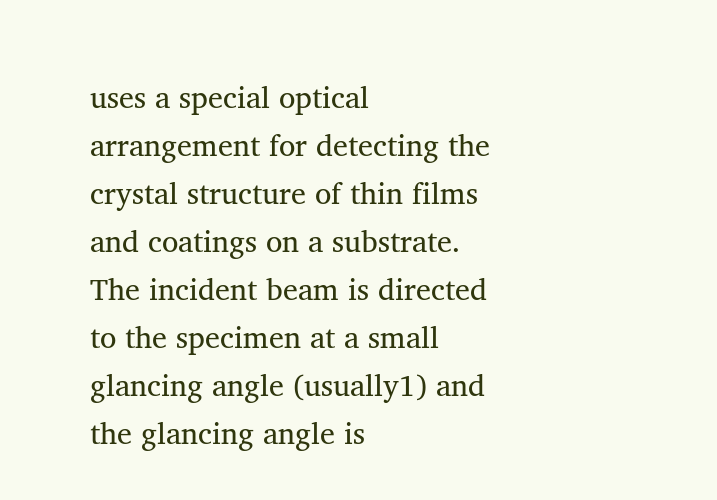uses a special optical arrangement for detecting the crystal structure of thin films and coatings on a substrate. The incident beam is directed to the specimen at a small glancing angle (usually1) and the glancing angle is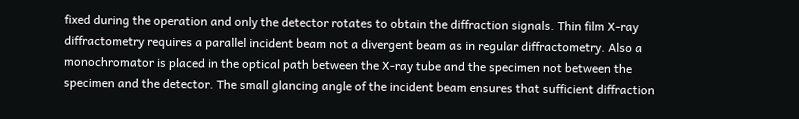fixed during the operation and only the detector rotates to obtain the diffraction signals. Thin film X-ray diffractometry requires a parallel incident beam not a divergent beam as in regular diffractometry. Also a monochromator is placed in the optical path between the X-ray tube and the specimen not between the specimen and the detector. The small glancing angle of the incident beam ensures that sufficient diffraction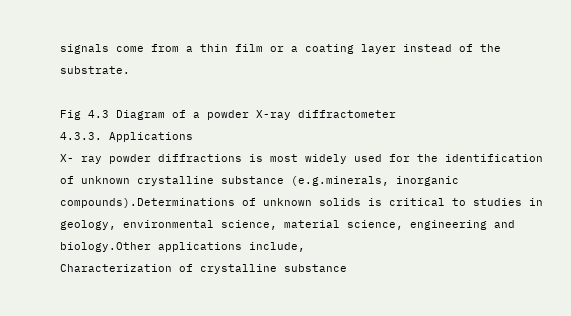signals come from a thin film or a coating layer instead of the substrate.

Fig 4.3 Diagram of a powder X-ray diffractometer
4.3.3. Applications
X- ray powder diffractions is most widely used for the identification of unknown crystalline substance (e.g.minerals, inorganic compounds).Determinations of unknown solids is critical to studies in geology, environmental science, material science, engineering and biology.Other applications include,
Characterization of crystalline substance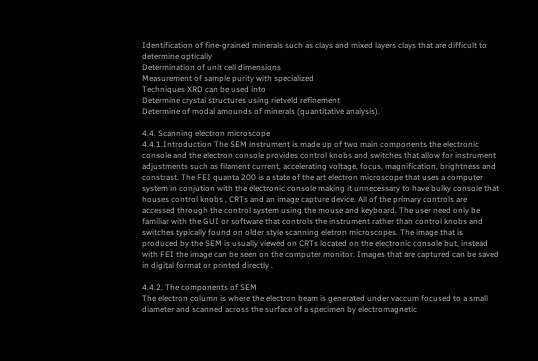Identification of fine-grained minerals such as clays and mixed layers clays that are difficult to determine optically
Determination of unit cell dimensions
Measurement of sample purity with specialized
Techniques XRD can be used into
Determine crystal structures using rietveld refinement
Determine of modal amounds of minerals (quantitative analysis).

4.4. Scanning electron microscope
4.4.1.Introduction The SEM instrument is made up of two main components the electronic console and the electron console provides control knobs and switches that allow for instrument adjustments such as filament current, accelerating voltage, focus, magnification, brightness and constrast. The FEI quanta 200 is a state of the art electron microscope that uses a computer system in conjution with the electronic console making it unnecessary to have bulky console that houses control knobs , CRTs and an image capture device. All of the primary controls are accessed through the control system using the mouse and keyboard. The user need only be familiar with the GUI or software that controls the instrument rather than control knobs and switches typically found on older style scanning eletron microscopes. The image that is produced by the SEM is usually viewed on CRTs located on the electronic console but, instead with FEI the image can be seen on the computer monitor. Images that are captured can be saved in digital format or printed directly .

4.4.2. The components of SEM
The electron column is where the electron beam is generated under vaccum focused to a small diameter and scanned across the surface of a specimen by electromagnetic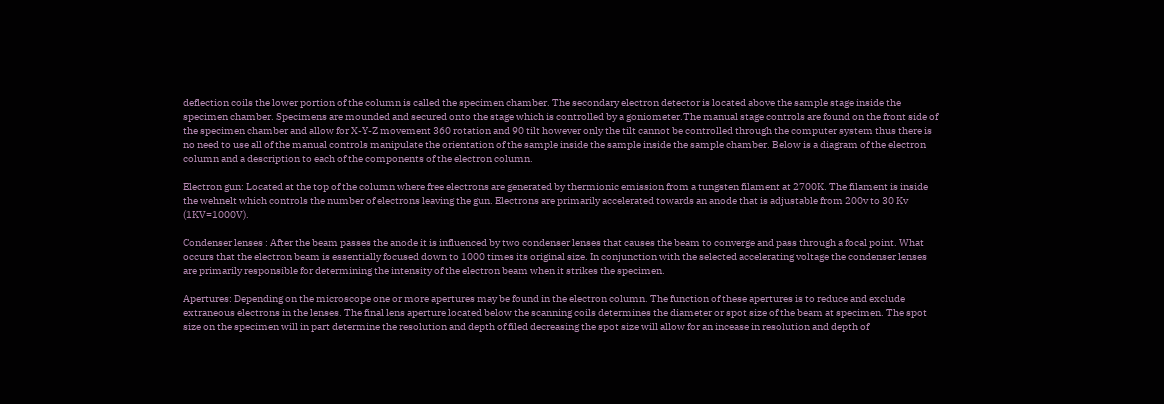deflection coils the lower portion of the column is called the specimen chamber. The secondary electron detector is located above the sample stage inside the specimen chamber. Specimens are mounded and secured onto the stage which is controlled by a goniometer.The manual stage controls are found on the front side of the specimen chamber and allow for X-Y-Z movement 360 rotation and 90 tilt however only the tilt cannot be controlled through the computer system thus there is no need to use all of the manual controls manipulate the orientation of the sample inside the sample inside the sample chamber. Below is a diagram of the electron column and a description to each of the components of the electron column.

Electron gun: Located at the top of the column where free electrons are generated by thermionic emission from a tungsten filament at 2700K. The filament is inside the wehnelt which controls the number of electrons leaving the gun. Electrons are primarily accelerated towards an anode that is adjustable from 200v to 30 Kv (1KV=1000V).

Condenser lenses : After the beam passes the anode it is influenced by two condenser lenses that causes the beam to converge and pass through a focal point. What occurs that the electron beam is essentially focused down to 1000 times its original size. In conjunction with the selected accelerating voltage the condenser lenses are primarily responsible for determining the intensity of the electron beam when it strikes the specimen.

Apertures: Depending on the microscope one or more apertures may be found in the electron column. The function of these apertures is to reduce and exclude extraneous electrons in the lenses. The final lens aperture located below the scanning coils determines the diameter or spot size of the beam at specimen. The spot size on the specimen will in part determine the resolution and depth of filed decreasing the spot size will allow for an incease in resolution and depth of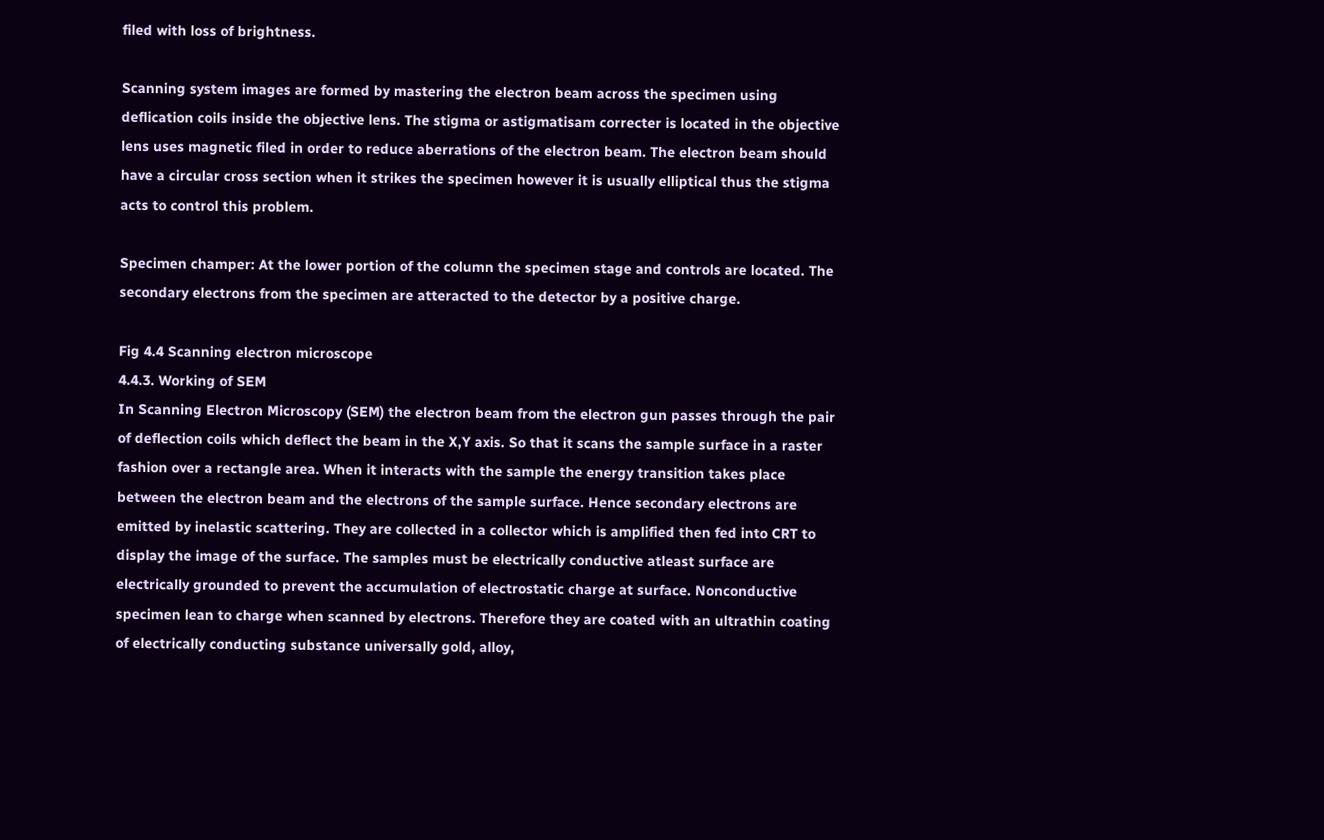filed with loss of brightness.

Scanning system images are formed by mastering the electron beam across the specimen using deflication coils inside the objective lens. The stigma or astigmatisam correcter is located in the objective lens uses magnetic filed in order to reduce aberrations of the electron beam. The electron beam should have a circular cross section when it strikes the specimen however it is usually elliptical thus the stigma acts to control this problem.

Specimen champer: At the lower portion of the column the specimen stage and controls are located. The secondary electrons from the specimen are atteracted to the detector by a positive charge.

Fig 4.4 Scanning electron microscope
4.4.3. Working of SEM
In Scanning Electron Microscopy (SEM) the electron beam from the electron gun passes through the pair of deflection coils which deflect the beam in the X,Y axis. So that it scans the sample surface in a raster fashion over a rectangle area. When it interacts with the sample the energy transition takes place between the electron beam and the electrons of the sample surface. Hence secondary electrons are emitted by inelastic scattering. They are collected in a collector which is amplified then fed into CRT to display the image of the surface. The samples must be electrically conductive atleast surface are electrically grounded to prevent the accumulation of electrostatic charge at surface. Nonconductive specimen lean to charge when scanned by electrons. Therefore they are coated with an ultrathin coating of electrically conducting substance universally gold, alloy,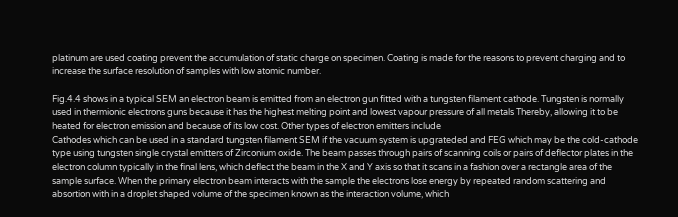platinum are used coating prevent the accumulation of static charge on specimen. Coating is made for the reasons to prevent charging and to increase the surface resolution of samples with low atomic number.

Fig.4.4 shows in a typical SEM an electron beam is emitted from an electron gun fitted with a tungsten filament cathode. Tungsten is normally used in thermionic electrons guns because it has the highest melting point and lowest vapour pressure of all metals Thereby, allowing it to be heated for electron emission and because of its low cost. Other types of electron emitters include
Cathodes which can be used in a standard tungsten filament SEM if the vacuum system is upgrateded and FEG which may be the cold-cathode type using tungsten single crystal emitters of Zirconium oxide. The beam passes through pairs of scanning coils or pairs of deflector plates in the electron column typically in the final lens, which deflect the beam in the X and Y axis so that it scans in a fashion over a rectangle area of the sample surface. When the primary electron beam interacts with the sample the electrons lose energy by repeated random scattering and absortion with in a droplet shaped volume of the specimen known as the interaction volume, which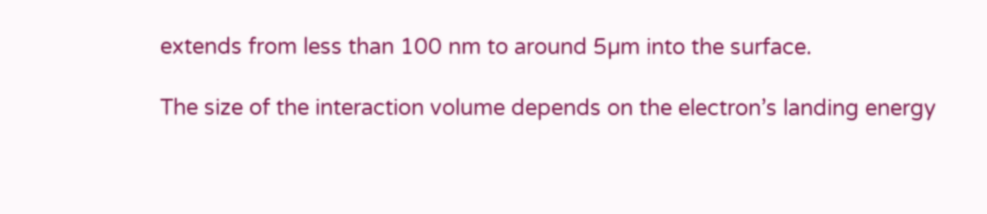extends from less than 100 nm to around 5µm into the surface.

The size of the interaction volume depends on the electron’s landing energy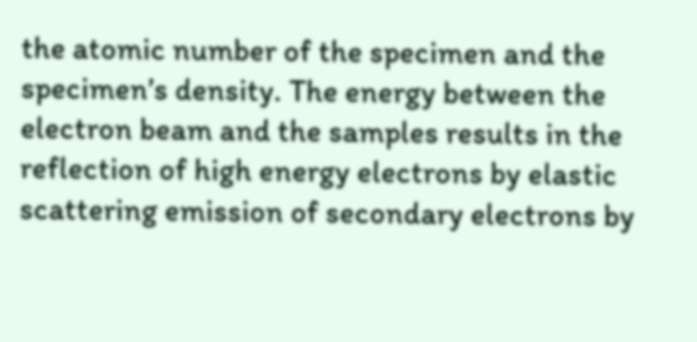the atomic number of the specimen and the specimen’s density. The energy between the electron beam and the samples results in the reflection of high energy electrons by elastic scattering emission of secondary electrons by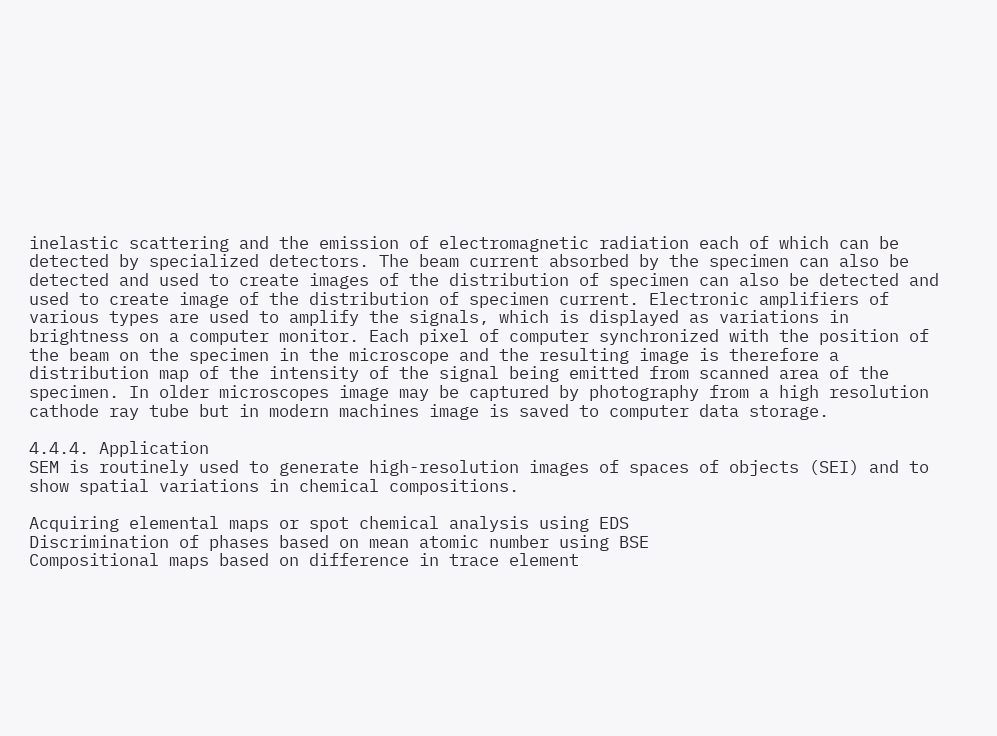inelastic scattering and the emission of electromagnetic radiation each of which can be detected by specialized detectors. The beam current absorbed by the specimen can also be detected and used to create images of the distribution of specimen can also be detected and used to create image of the distribution of specimen current. Electronic amplifiers of various types are used to amplify the signals, which is displayed as variations in brightness on a computer monitor. Each pixel of computer synchronized with the position of the beam on the specimen in the microscope and the resulting image is therefore a distribution map of the intensity of the signal being emitted from scanned area of the specimen. In older microscopes image may be captured by photography from a high resolution cathode ray tube but in modern machines image is saved to computer data storage.

4.4.4. Application
SEM is routinely used to generate high-resolution images of spaces of objects (SEI) and to show spatial variations in chemical compositions.

Acquiring elemental maps or spot chemical analysis using EDS
Discrimination of phases based on mean atomic number using BSE
Compositional maps based on difference in trace element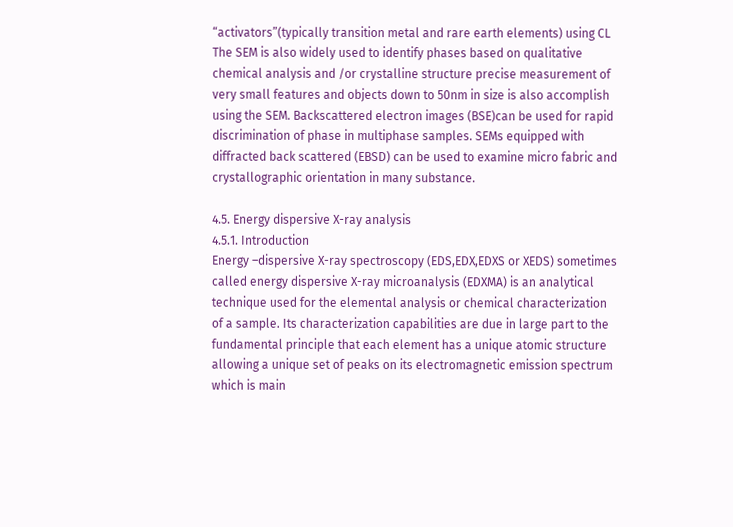“activators”(typically transition metal and rare earth elements) using CL
The SEM is also widely used to identify phases based on qualitative chemical analysis and /or crystalline structure precise measurement of very small features and objects down to 50nm in size is also accomplish using the SEM. Backscattered electron images (BSE)can be used for rapid discrimination of phase in multiphase samples. SEMs equipped with diffracted back scattered (EBSD) can be used to examine micro fabric and crystallographic orientation in many substance.

4.5. Energy dispersive X-ray analysis
4.5.1. Introduction
Energy –dispersive X-ray spectroscopy (EDS,EDX,EDXS or XEDS) sometimes called energy dispersive X-ray microanalysis (EDXMA) is an analytical technique used for the elemental analysis or chemical characterization of a sample. Its characterization capabilities are due in large part to the fundamental principle that each element has a unique atomic structure allowing a unique set of peaks on its electromagnetic emission spectrum which is main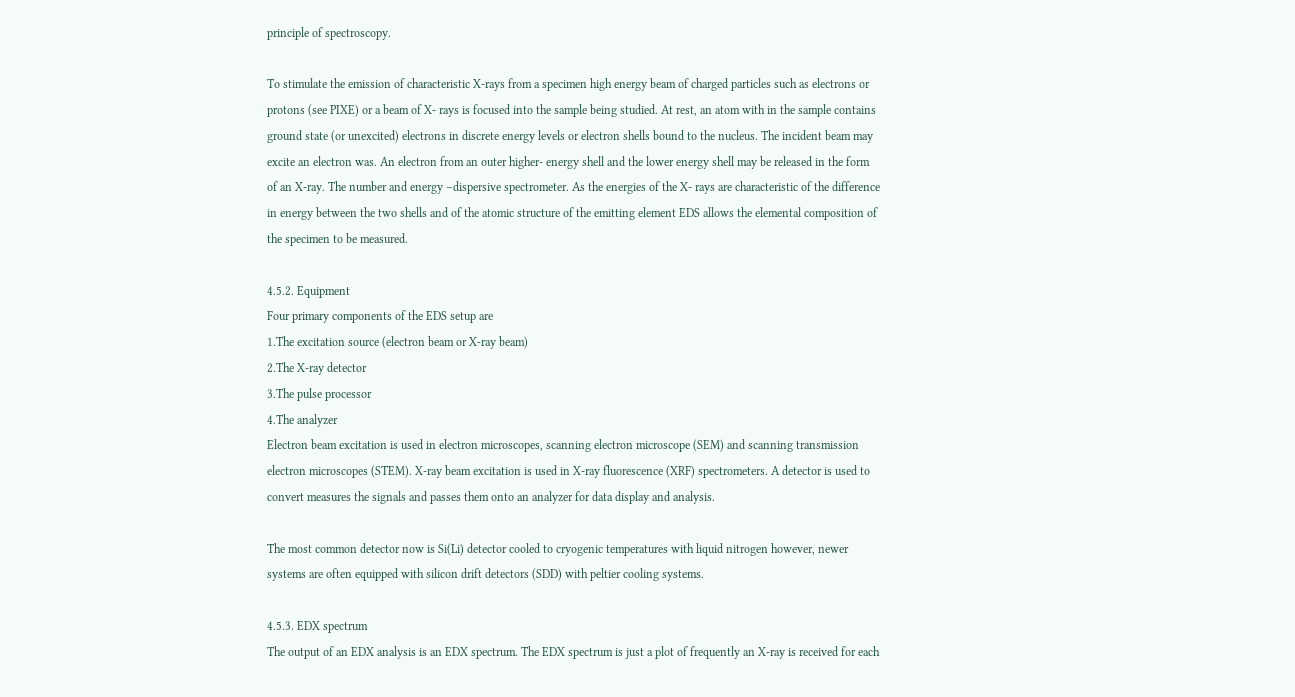principle of spectroscopy.

To stimulate the emission of characteristic X-rays from a specimen high energy beam of charged particles such as electrons or protons (see PIXE) or a beam of X- rays is focused into the sample being studied. At rest, an atom with in the sample contains ground state (or unexcited) electrons in discrete energy levels or electron shells bound to the nucleus. The incident beam may excite an electron was. An electron from an outer higher- energy shell and the lower energy shell may be released in the form of an X-ray. The number and energy –dispersive spectrometer. As the energies of the X- rays are characteristic of the difference in energy between the two shells and of the atomic structure of the emitting element EDS allows the elemental composition of the specimen to be measured.

4.5.2. Equipment
Four primary components of the EDS setup are
1.The excitation source (electron beam or X-ray beam)
2.The X-ray detector
3.The pulse processor
4.The analyzer
Electron beam excitation is used in electron microscopes, scanning electron microscope (SEM) and scanning transmission electron microscopes (STEM). X-ray beam excitation is used in X-ray fluorescence (XRF) spectrometers. A detector is used to convert measures the signals and passes them onto an analyzer for data display and analysis.

The most common detector now is Si(Li) detector cooled to cryogenic temperatures with liquid nitrogen however, newer systems are often equipped with silicon drift detectors (SDD) with peltier cooling systems.

4.5.3. EDX spectrum
The output of an EDX analysis is an EDX spectrum. The EDX spectrum is just a plot of frequently an X-ray is received for each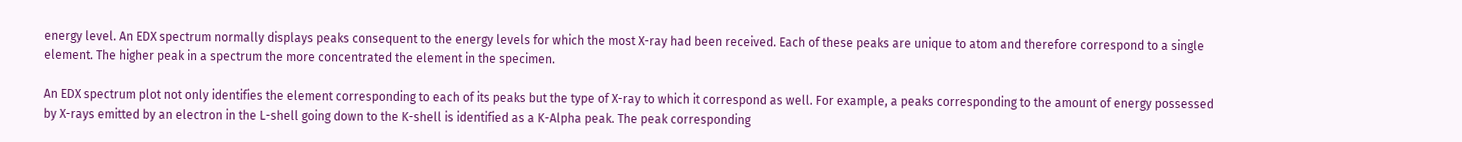energy level. An EDX spectrum normally displays peaks consequent to the energy levels for which the most X-ray had been received. Each of these peaks are unique to atom and therefore correspond to a single element. The higher peak in a spectrum the more concentrated the element in the specimen.

An EDX spectrum plot not only identifies the element corresponding to each of its peaks but the type of X-ray to which it correspond as well. For example, a peaks corresponding to the amount of energy possessed by X-rays emitted by an electron in the L-shell going down to the K-shell is identified as a K-Alpha peak. The peak corresponding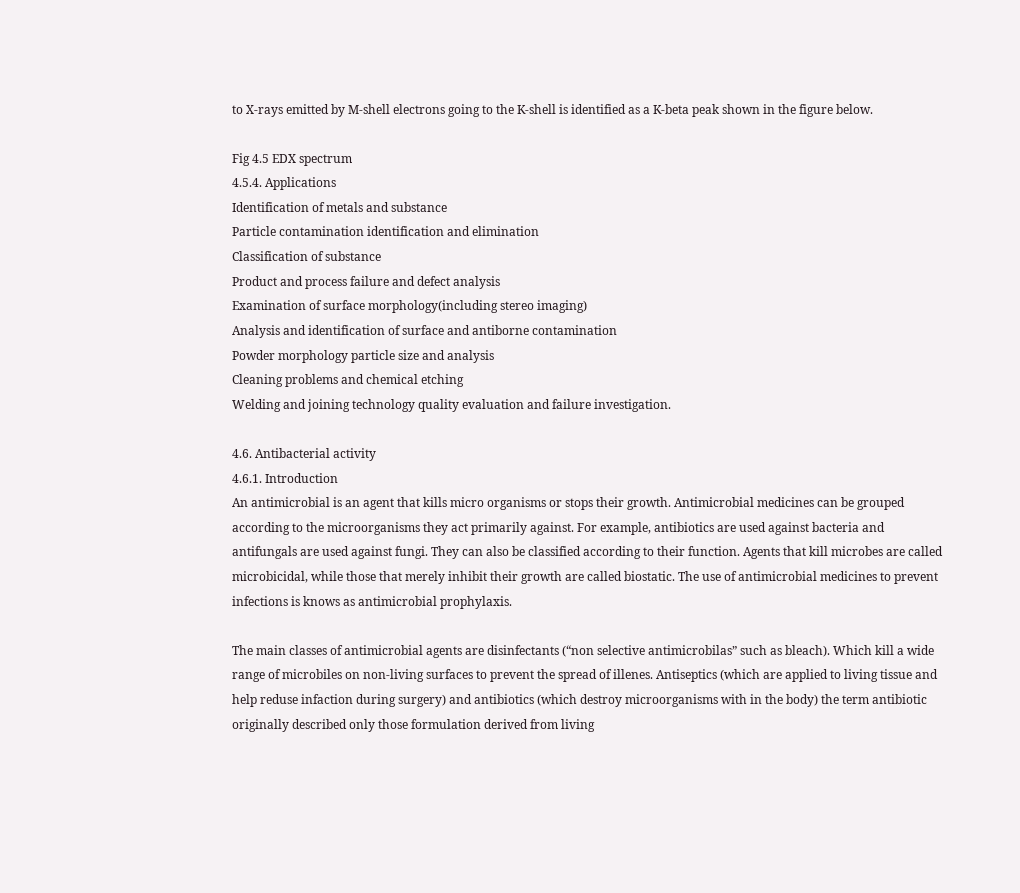to X-rays emitted by M-shell electrons going to the K-shell is identified as a K-beta peak shown in the figure below.

Fig 4.5 EDX spectrum
4.5.4. Applications
Identification of metals and substance
Particle contamination identification and elimination
Classification of substance
Product and process failure and defect analysis
Examination of surface morphology(including stereo imaging)
Analysis and identification of surface and antiborne contamination
Powder morphology particle size and analysis
Cleaning problems and chemical etching
Welding and joining technology quality evaluation and failure investigation.

4.6. Antibacterial activity
4.6.1. Introduction
An antimicrobial is an agent that kills micro organisms or stops their growth. Antimicrobial medicines can be grouped according to the microorganisms they act primarily against. For example, antibiotics are used against bacteria and antifungals are used against fungi. They can also be classified according to their function. Agents that kill microbes are called microbicidal, while those that merely inhibit their growth are called biostatic. The use of antimicrobial medicines to prevent infections is knows as antimicrobial prophylaxis.

The main classes of antimicrobial agents are disinfectants (“non selective antimicrobilas” such as bleach). Which kill a wide range of microbiles on non-living surfaces to prevent the spread of illenes. Antiseptics (which are applied to living tissue and help reduse infaction during surgery) and antibiotics (which destroy microorganisms with in the body) the term antibiotic originally described only those formulation derived from living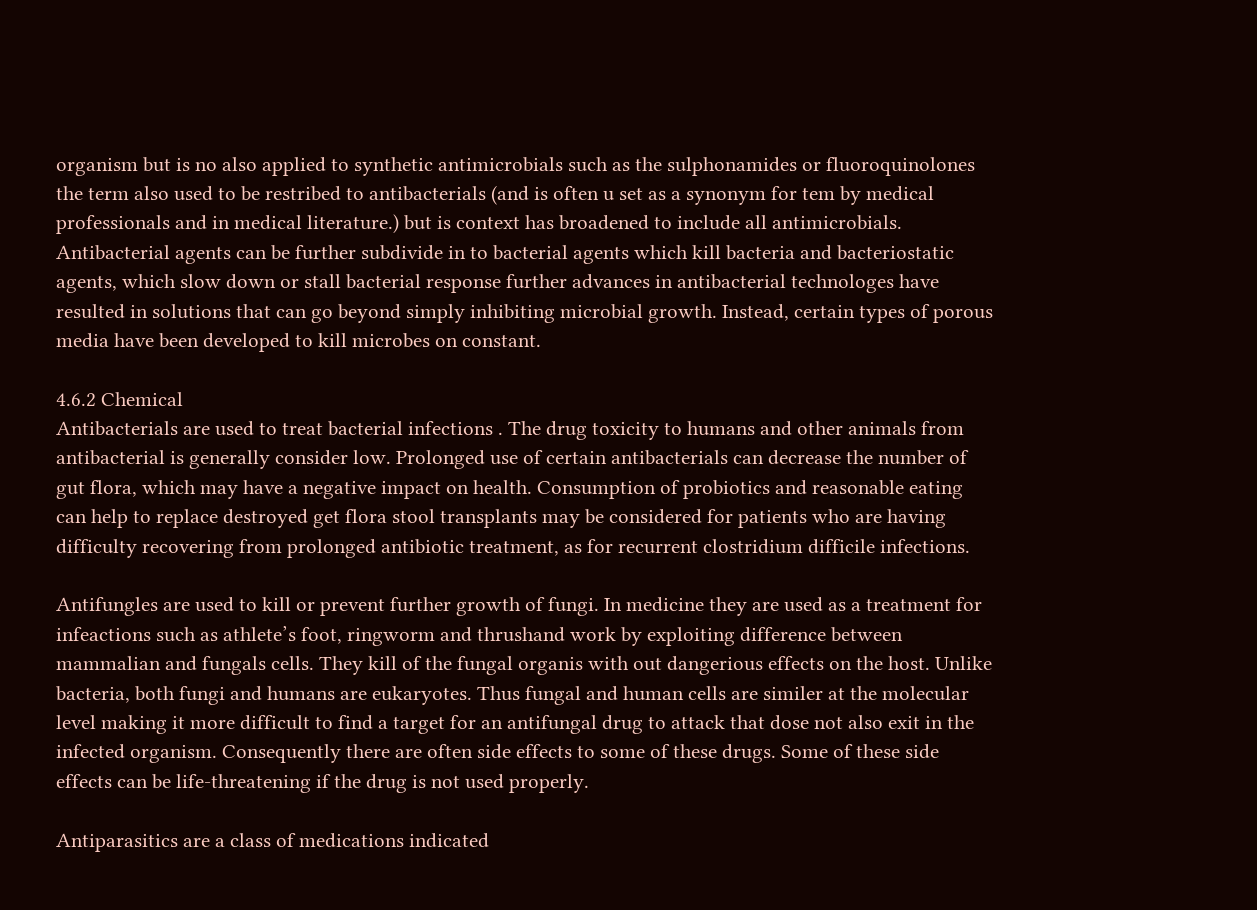organism but is no also applied to synthetic antimicrobials such as the sulphonamides or fluoroquinolones the term also used to be restribed to antibacterials (and is often u set as a synonym for tem by medical professionals and in medical literature.) but is context has broadened to include all antimicrobials. Antibacterial agents can be further subdivide in to bacterial agents which kill bacteria and bacteriostatic agents, which slow down or stall bacterial response further advances in antibacterial technologes have resulted in solutions that can go beyond simply inhibiting microbial growth. Instead, certain types of porous media have been developed to kill microbes on constant.

4.6.2 Chemical
Antibacterials are used to treat bacterial infections . The drug toxicity to humans and other animals from antibacterial is generally consider low. Prolonged use of certain antibacterials can decrease the number of gut flora, which may have a negative impact on health. Consumption of probiotics and reasonable eating can help to replace destroyed get flora stool transplants may be considered for patients who are having difficulty recovering from prolonged antibiotic treatment, as for recurrent clostridium difficile infections.

Antifungles are used to kill or prevent further growth of fungi. In medicine they are used as a treatment for infeactions such as athlete’s foot, ringworm and thrushand work by exploiting difference between mammalian and fungals cells. They kill of the fungal organis with out dangerious effects on the host. Unlike bacteria, both fungi and humans are eukaryotes. Thus fungal and human cells are similer at the molecular level making it more difficult to find a target for an antifungal drug to attack that dose not also exit in the infected organism. Consequently there are often side effects to some of these drugs. Some of these side effects can be life-threatening if the drug is not used properly.

Antiparasitics are a class of medications indicated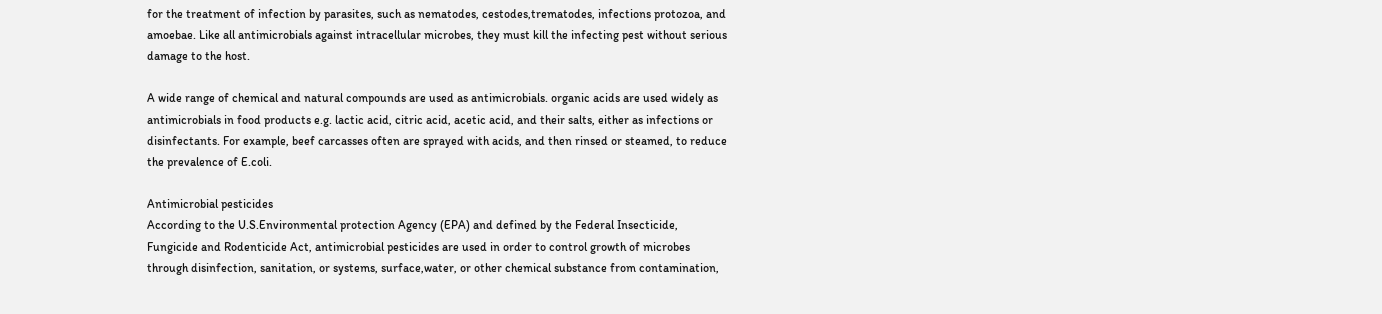for the treatment of infection by parasites, such as nematodes, cestodes,trematodes, infections protozoa, and amoebae. Like all antimicrobials against intracellular microbes, they must kill the infecting pest without serious damage to the host.

A wide range of chemical and natural compounds are used as antimicrobials. organic acids are used widely as antimicrobials in food products e.g. lactic acid, citric acid, acetic acid, and their salts, either as infections or disinfectants. For example, beef carcasses often are sprayed with acids, and then rinsed or steamed, to reduce the prevalence of E.coli.

Antimicrobial pesticides
According to the U.S.Environmental protection Agency (EPA) and defined by the Federal Insecticide, Fungicide and Rodenticide Act, antimicrobial pesticides are used in order to control growth of microbes through disinfection, sanitation, or systems, surface,water, or other chemical substance from contamination,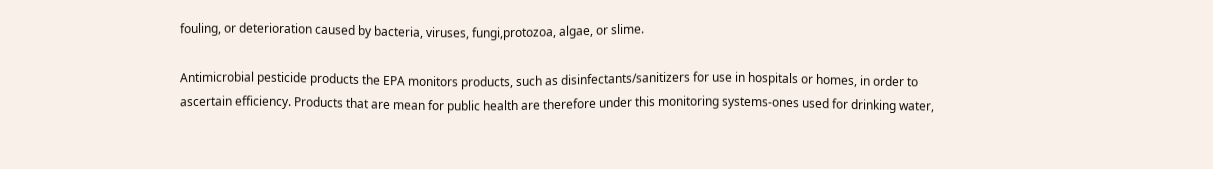fouling, or deterioration caused by bacteria, viruses, fungi,protozoa, algae, or slime.

Antimicrobial pesticide products the EPA monitors products, such as disinfectants/sanitizers for use in hospitals or homes, in order to ascertain efficiency. Products that are mean for public health are therefore under this monitoring systems-ones used for drinking water,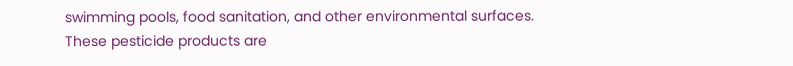swimming pools, food sanitation, and other environmental surfaces. These pesticide products are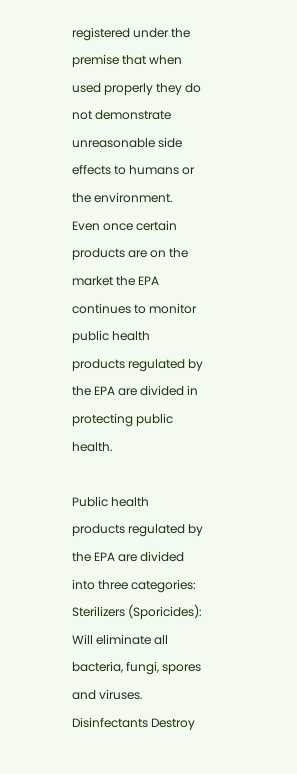registered under the premise that when used properly they do not demonstrate unreasonable side effects to humans or the environment. Even once certain products are on the market the EPA continues to monitor public health products regulated by the EPA are divided in protecting public health.

Public health products regulated by the EPA are divided into three categories:
Sterilizers (Sporicides): Will eliminate all bacteria, fungi, spores and viruses. Disinfectants Destroy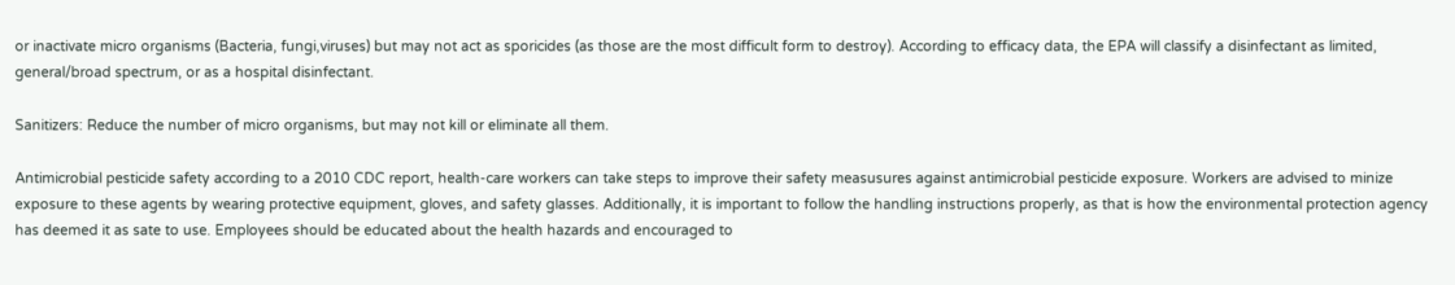or inactivate micro organisms (Bacteria, fungi,viruses) but may not act as sporicides (as those are the most difficult form to destroy). According to efficacy data, the EPA will classify a disinfectant as limited, general/broad spectrum, or as a hospital disinfectant.

Sanitizers: Reduce the number of micro organisms, but may not kill or eliminate all them.

Antimicrobial pesticide safety according to a 2010 CDC report, health-care workers can take steps to improve their safety measusures against antimicrobial pesticide exposure. Workers are advised to minize exposure to these agents by wearing protective equipment, gloves, and safety glasses. Additionally, it is important to follow the handling instructions properly, as that is how the environmental protection agency has deemed it as sate to use. Employees should be educated about the health hazards and encouraged to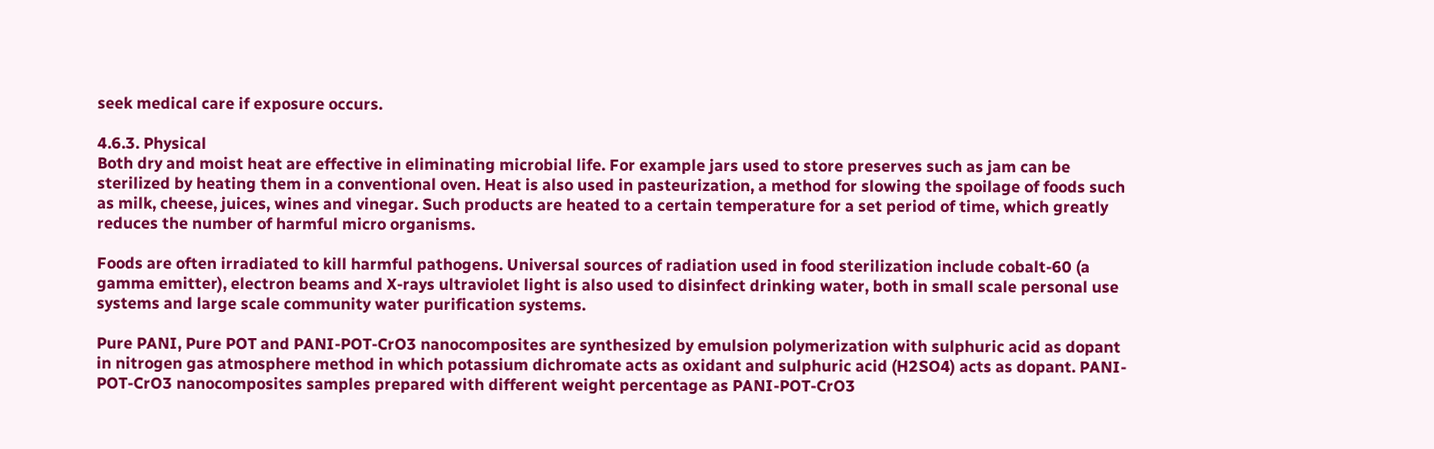seek medical care if exposure occurs.

4.6.3. Physical
Both dry and moist heat are effective in eliminating microbial life. For example jars used to store preserves such as jam can be sterilized by heating them in a conventional oven. Heat is also used in pasteurization, a method for slowing the spoilage of foods such as milk, cheese, juices, wines and vinegar. Such products are heated to a certain temperature for a set period of time, which greatly reduces the number of harmful micro organisms.

Foods are often irradiated to kill harmful pathogens. Universal sources of radiation used in food sterilization include cobalt-60 (a gamma emitter), electron beams and X-rays ultraviolet light is also used to disinfect drinking water, both in small scale personal use systems and large scale community water purification systems.

Pure PANI, Pure POT and PANI-POT-CrO3 nanocomposites are synthesized by emulsion polymerization with sulphuric acid as dopant in nitrogen gas atmosphere method in which potassium dichromate acts as oxidant and sulphuric acid (H2SO4) acts as dopant. PANI-POT-CrO3 nanocomposites samples prepared with different weight percentage as PANI-POT-CrO3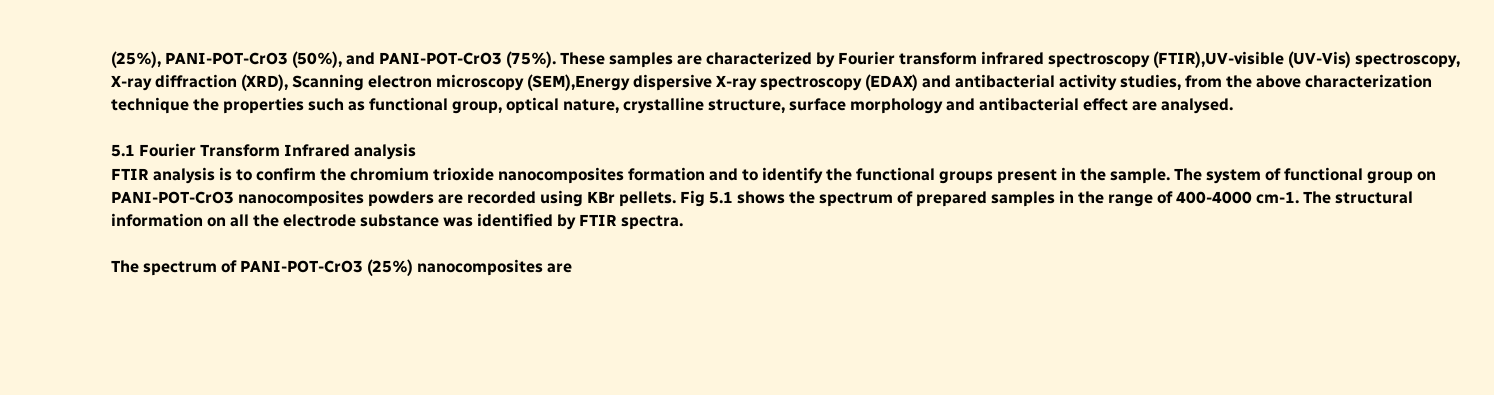(25%), PANI-POT-CrO3 (50%), and PANI-POT-CrO3 (75%). These samples are characterized by Fourier transform infrared spectroscopy (FTIR),UV-visible (UV-Vis) spectroscopy, X-ray diffraction (XRD), Scanning electron microscopy (SEM),Energy dispersive X-ray spectroscopy (EDAX) and antibacterial activity studies, from the above characterization technique the properties such as functional group, optical nature, crystalline structure, surface morphology and antibacterial effect are analysed.

5.1 Fourier Transform Infrared analysis
FTIR analysis is to confirm the chromium trioxide nanocomposites formation and to identify the functional groups present in the sample. The system of functional group on PANI-POT-CrO3 nanocomposites powders are recorded using KBr pellets. Fig 5.1 shows the spectrum of prepared samples in the range of 400-4000 cm-1. The structural information on all the electrode substance was identified by FTIR spectra.

The spectrum of PANI-POT-CrO3 (25%) nanocomposites are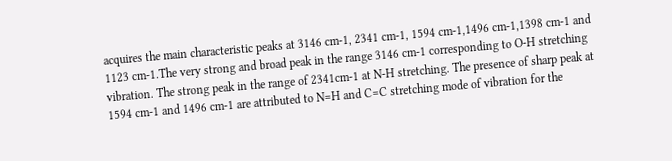acquires the main characteristic peaks at 3146 cm-1, 2341 cm-1, 1594 cm-1,1496 cm-1,1398 cm-1 and 1123 cm-1.The very strong and broad peak in the range 3146 cm-1 corresponding to O-H stretching vibration. The strong peak in the range of 2341cm-1 at N-H stretching. The presence of sharp peak at 1594 cm-1 and 1496 cm-1 are attributed to N=H and C=C stretching mode of vibration for the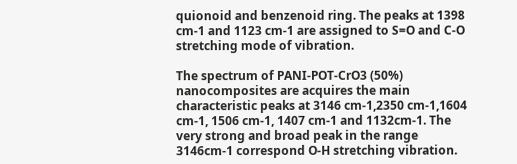quionoid and benzenoid ring. The peaks at 1398 cm-1 and 1123 cm-1 are assigned to S=O and C-O stretching mode of vibration.

The spectrum of PANI-POT-CrO3 (50%) nanocomposites are acquires the main characteristic peaks at 3146 cm-1,2350 cm-1,1604 cm-1, 1506 cm-1, 1407 cm-1 and 1132cm-1. The very strong and broad peak in the range 3146cm-1 correspond O-H stretching vibration.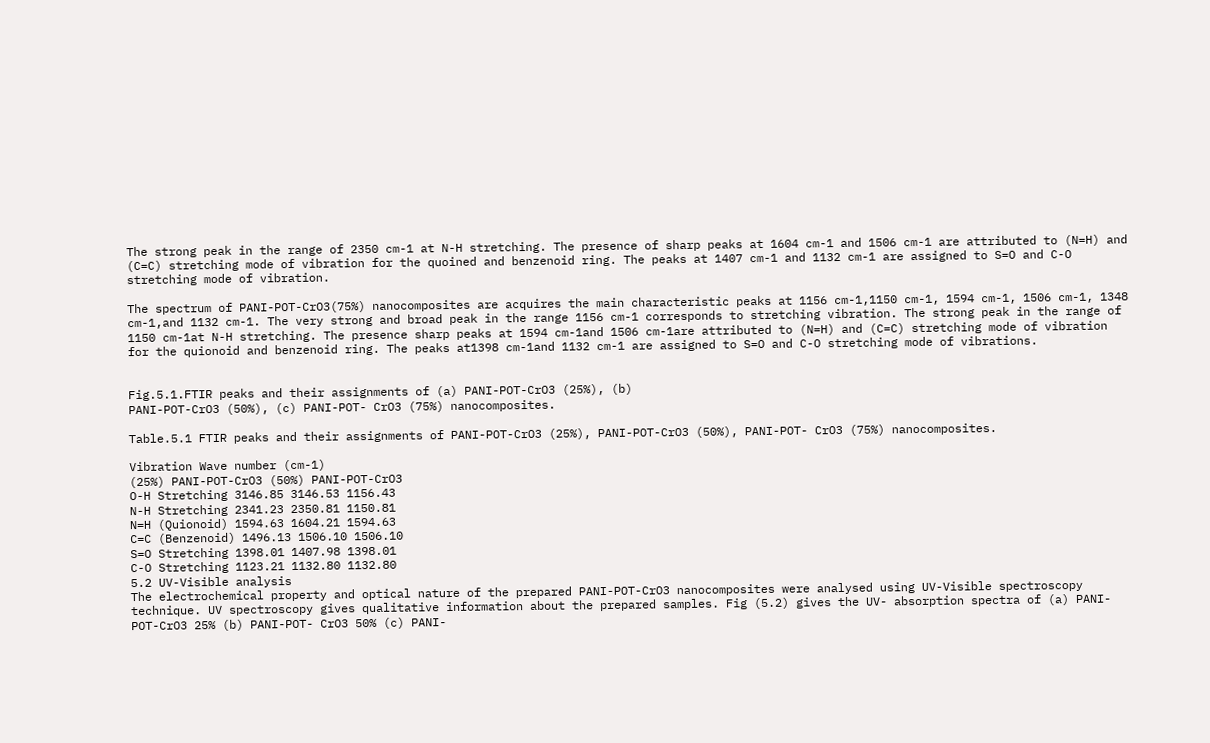The strong peak in the range of 2350 cm-1 at N-H stretching. The presence of sharp peaks at 1604 cm-1 and 1506 cm-1 are attributed to (N=H) and (C=C) stretching mode of vibration for the quoined and benzenoid ring. The peaks at 1407 cm-1 and 1132 cm-1 are assigned to S=O and C-O stretching mode of vibration.

The spectrum of PANI-POT-CrO3(75%) nanocomposites are acquires the main characteristic peaks at 1156 cm-1,1150 cm-1, 1594 cm-1, 1506 cm-1, 1348 cm-1,and 1132 cm-1. The very strong and broad peak in the range 1156 cm-1 corresponds to stretching vibration. The strong peak in the range of 1150 cm-1at N-H stretching. The presence sharp peaks at 1594 cm-1and 1506 cm-1are attributed to (N=H) and (C=C) stretching mode of vibration for the quionoid and benzenoid ring. The peaks at1398 cm-1and 1132 cm-1 are assigned to S=O and C-O stretching mode of vibrations.


Fig.5.1.FTIR peaks and their assignments of (a) PANI-POT-CrO3 (25%), (b)
PANI-POT-CrO3 (50%), (c) PANI-POT- CrO3 (75%) nanocomposites.

Table.5.1 FTIR peaks and their assignments of PANI-POT-CrO3 (25%), PANI-POT-CrO3 (50%), PANI-POT- CrO3 (75%) nanocomposites.

Vibration Wave number (cm-1)
(25%) PANI-POT-CrO3 (50%) PANI-POT-CrO3
O-H Stretching 3146.85 3146.53 1156.43
N-H Stretching 2341.23 2350.81 1150.81
N=H (Quionoid) 1594.63 1604.21 1594.63
C=C (Benzenoid) 1496.13 1506.10 1506.10
S=O Stretching 1398.01 1407.98 1398.01
C-O Stretching 1123.21 1132.80 1132.80
5.2 UV-Visible analysis
The electrochemical property and optical nature of the prepared PANI-POT-CrO3 nanocomposites were analysed using UV-Visible spectroscopy technique. UV spectroscopy gives qualitative information about the prepared samples. Fig (5.2) gives the UV- absorption spectra of (a) PANI-POT-CrO3 25% (b) PANI-POT- CrO3 50% (c) PANI-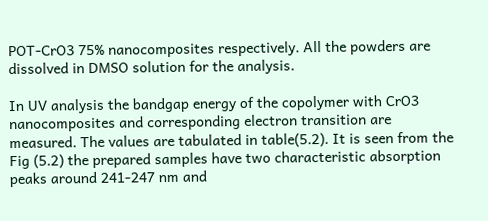POT-CrO3 75% nanocomposites respectively. All the powders are dissolved in DMSO solution for the analysis.

In UV analysis the bandgap energy of the copolymer with CrO3 nanocomposites and corresponding electron transition are measured. The values are tabulated in table(5.2). It is seen from the Fig (5.2) the prepared samples have two characteristic absorption peaks around 241-247 nm and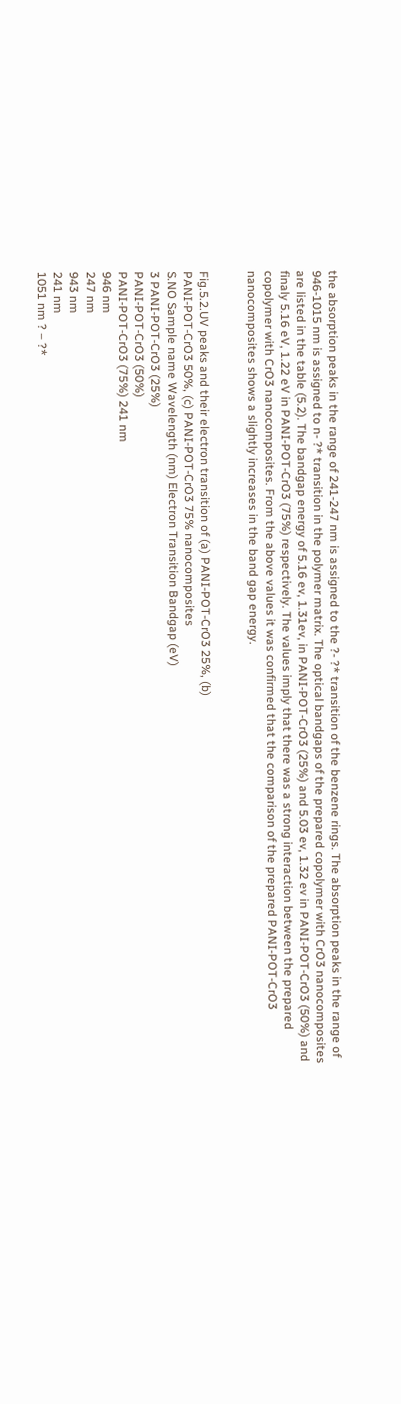the absorption peaks in the range of 241-247 nm is assigned to the ?- ?* transition of the benzene rings. The absorption peaks in the range of 946-1015 nm is assigned to n- ?* transition in the polymer matrix. The optical bandgaps of the prepared copolymer with CrO3 nanocomposites are listed in the table (5.2). The bandgap energy of 5.16 ev, 1.31ev, in PANI-POT-CrO3 (25%) and 5.03 ev, 1.32 ev in PANI-POT-CrO3 (50%) and finaly 5.16 eV, 1.22 eV in PANI-POT-CrO3 (75%) respectively. The values imply that there was a strong interaction between the prepared copolymer with CrO3 nanocomposites. From the above values it was confirmed that the comparison of the prepared PANI-POT-CrO3 nanocomposites shows a slightly increases in the band gap energy.


Fig.5.2.UV peaks and their electron transition of (a) PANI-POT-CrO3 25%, (b)
PANI-POT-CrO3 50%, (c) PANI-POT-CrO3 75% nanocomposites
S.NO Sample name Wavelength (nm) Electron Transition Bandgap (eV)
3 PANI-POT-CrO3 (25%)
PANI-POT-CrO3 (50%)
PANI-POT-CrO3 (75%) 241 nm
946 nm
247 nm
943 nm
241 nm
1051 nm ? – ?*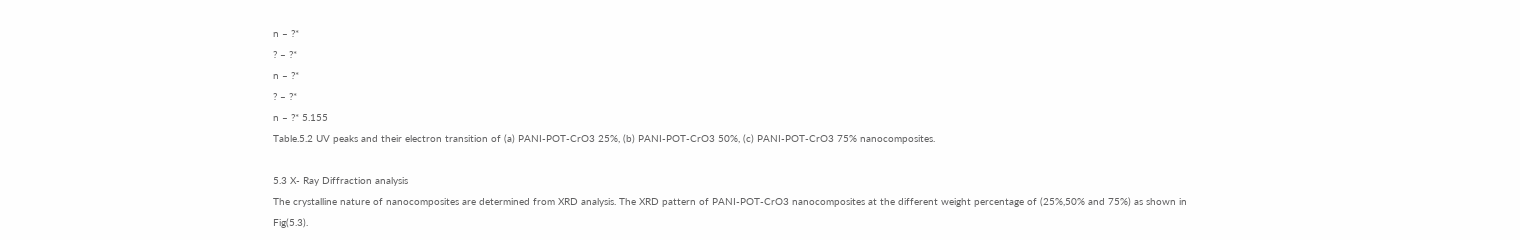n – ?*
? – ?*
n – ?*
? – ?*
n – ?* 5.155
Table.5.2 UV peaks and their electron transition of (a) PANI-POT-CrO3 25%, (b) PANI-POT-CrO3 50%, (c) PANI-POT-CrO3 75% nanocomposites.

5.3 X- Ray Diffraction analysis
The crystalline nature of nanocomposites are determined from XRD analysis. The XRD pattern of PANI-POT-CrO3 nanocomposites at the different weight percentage of (25%,50% and 75%) as shown in Fig(5.3).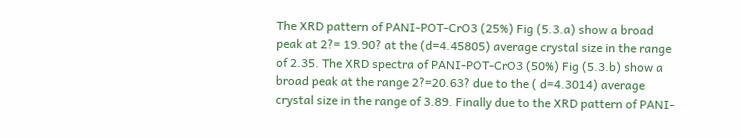The XRD pattern of PANI-POT-CrO3 (25%) Fig (5.3.a) show a broad peak at 2?= 19.90? at the (d=4.45805) average crystal size in the range of 2.35. The XRD spectra of PANI-POT-CrO3 (50%) Fig (5.3.b) show a broad peak at the range 2?=20.63? due to the ( d=4.3014) average crystal size in the range of 3.89. Finally due to the XRD pattern of PANI-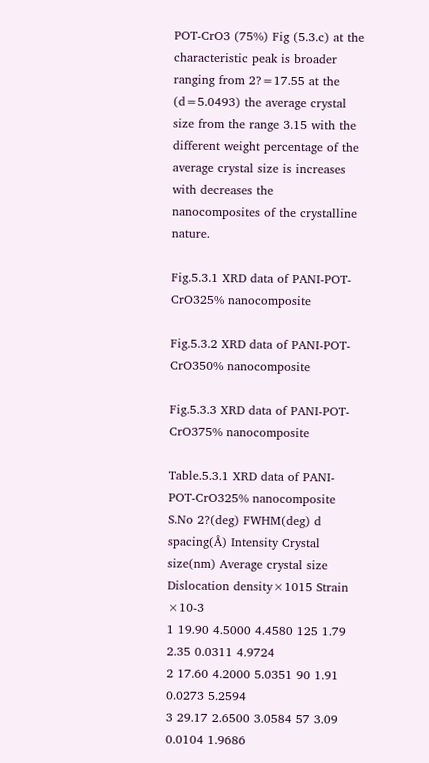POT-CrO3 (75%) Fig (5.3.c) at the characteristic peak is broader ranging from 2?=17.55 at the (d=5.0493) the average crystal size from the range 3.15 with the different weight percentage of the average crystal size is increases with decreases the nanocomposites of the crystalline nature.

Fig.5.3.1 XRD data of PANI-POT-CrO325% nanocomposite

Fig.5.3.2 XRD data of PANI-POT-CrO350% nanocomposite

Fig.5.3.3 XRD data of PANI-POT-CrO375% nanocomposite

Table.5.3.1 XRD data of PANI-POT-CrO325% nanocomposite
S.No 2?(deg) FWHM(deg) d spacing(Å) Intensity Crystal size(nm) Average crystal size Dislocation density×1015 Strain ×10-3
1 19.90 4.5000 4.4580 125 1.79 2.35 0.0311 4.9724
2 17.60 4.2000 5.0351 90 1.91 0.0273 5.2594
3 29.17 2.6500 3.0584 57 3.09 0.0104 1.9686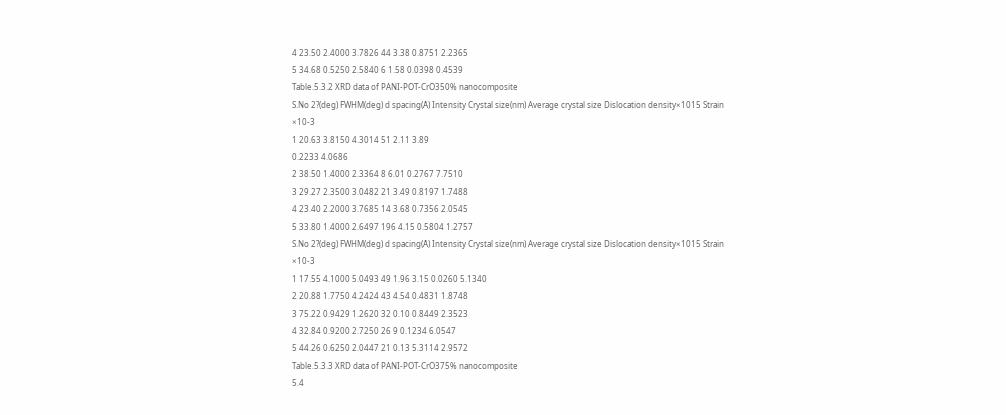4 23.50 2.4000 3.7826 44 3.38 0.8751 2.2365
5 34.68 0.5250 2.5840 6 1.58 0.0398 0.4539
Table.5.3.2 XRD data of PANI-POT-CrO350% nanocomposite
S.No 2?(deg) FWHM(deg) d spacing(Å) Intensity Crystal size(nm) Average crystal size Dislocation density×1015 Strain ×10-3
1 20.63 3.8150 4.3014 51 2.11 3.89
0.2233 4.0686
2 38.50 1.4000 2.3364 8 6.01 0.2767 7.7510
3 29.27 2.3500 3.0482 21 3.49 0.8197 1.7488
4 23.40 2.2000 3.7685 14 3.68 0.7356 2.0545
5 33.80 1.4000 2.6497 196 4.15 0.5804 1.2757
S.No 2?(deg) FWHM(deg) d spacing(Å) Intensity Crystal size(nm) Average crystal size Dislocation density×1015 Strain ×10-3
1 17.55 4.1000 5.0493 49 1.96 3.15 0.0260 5.1340
2 20.88 1.7750 4.2424 43 4.54 0.4831 1.8748
3 75.22 0.9429 1.2620 32 0.10 0.8449 2.3523
4 32.84 0.9200 2.7250 26 9 0.1234 6.0547
5 44.26 0.6250 2.0447 21 0.13 5.3114 2.9572
Table.5.3.3 XRD data of PANI-POT-CrO375% nanocomposite
5.4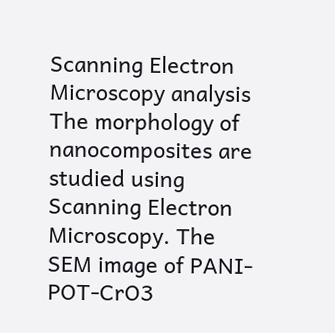Scanning Electron Microscopy analysis
The morphology of nanocomposites are studied using Scanning Electron Microscopy. The SEM image of PANI-POT-CrO3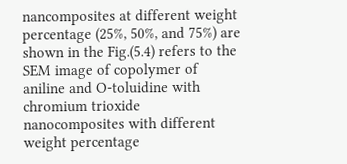nancomposites at different weight percentage (25%, 50%, and 75%) are shown in the Fig.(5.4) refers to the SEM image of copolymer of aniline and O-toluidine with chromium trioxide nanocomposites with different weight percentage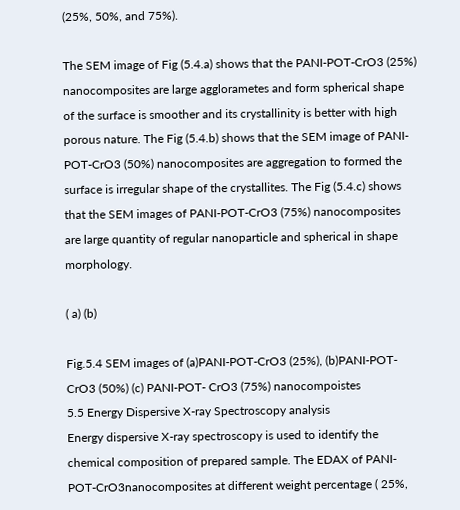(25%, 50%, and 75%).

The SEM image of Fig (5.4.a) shows that the PANI-POT-CrO3 (25%) nanocomposites are large agglorametes and form spherical shape of the surface is smoother and its crystallinity is better with high porous nature. The Fig (5.4.b) shows that the SEM image of PANI-POT-CrO3 (50%) nanocomposites are aggregation to formed the surface is irregular shape of the crystallites. The Fig (5.4.c) shows that the SEM images of PANI-POT-CrO3 (75%) nanocomposites are large quantity of regular nanoparticle and spherical in shape morphology.

( a) (b)

Fig.5.4 SEM images of (a)PANI-POT-CrO3 (25%), (b)PANI-POT-CrO3 (50%) (c) PANI-POT- CrO3 (75%) nanocompoistes
5.5 Energy Dispersive X-ray Spectroscopy analysis
Energy dispersive X-ray spectroscopy is used to identify the chemical composition of prepared sample. The EDAX of PANI-POT-CrO3nanocomposites at different weight percentage ( 25%,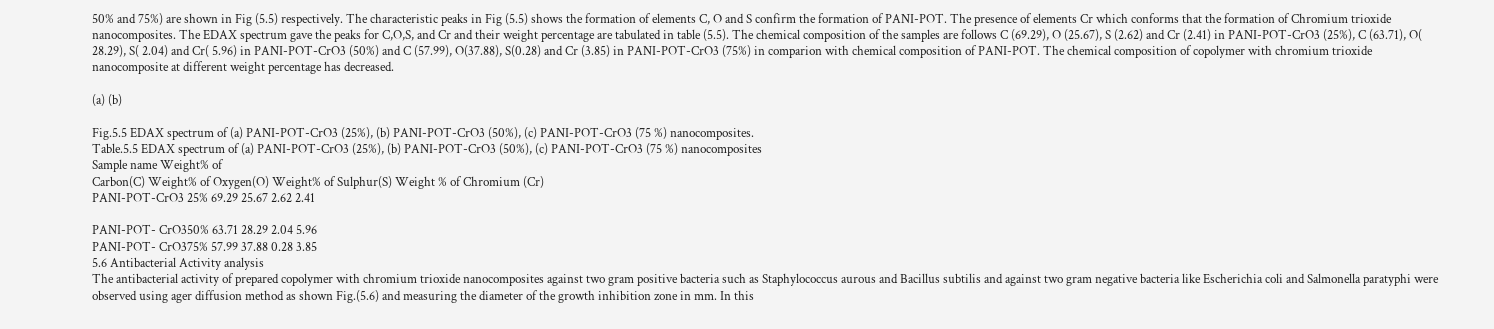50% and 75%) are shown in Fig (5.5) respectively. The characteristic peaks in Fig (5.5) shows the formation of elements C, O and S confirm the formation of PANI-POT. The presence of elements Cr which conforms that the formation of Chromium trioxide nanocomposites. The EDAX spectrum gave the peaks for C,O,S, and Cr and their weight percentage are tabulated in table (5.5). The chemical composition of the samples are follows C (69.29), O (25.67), S (2.62) and Cr (2.41) in PANI-POT-CrO3 (25%), C (63.71), O( 28.29), S( 2.04) and Cr( 5.96) in PANI-POT-CrO3 (50%) and C (57.99), O(37.88), S(0.28) and Cr (3.85) in PANI-POT-CrO3 (75%) in comparion with chemical composition of PANI-POT. The chemical composition of copolymer with chromium trioxide nanocomposite at different weight percentage has decreased.

(a) (b)

Fig.5.5 EDAX spectrum of (a) PANI-POT-CrO3 (25%), (b) PANI-POT-CrO3 (50%), (c) PANI-POT-CrO3 (75 %) nanocomposites.
Table.5.5 EDAX spectrum of (a) PANI-POT-CrO3 (25%), (b) PANI-POT-CrO3 (50%), (c) PANI-POT-CrO3 (75 %) nanocomposites
Sample name Weight% of
Carbon(C) Weight% of Oxygen(O) Weight% of Sulphur(S) Weight % of Chromium (Cr)
PANI-POT-CrO3 25% 69.29 25.67 2.62 2.41

PANI-POT- CrO350% 63.71 28.29 2.04 5.96
PANI-POT- CrO375% 57.99 37.88 0.28 3.85
5.6 Antibacterial Activity analysis
The antibacterial activity of prepared copolymer with chromium trioxide nanocomposites against two gram positive bacteria such as Staphylococcus aurous and Bacillus subtilis and against two gram negative bacteria like Escherichia coli and Salmonella paratyphi were observed using ager diffusion method as shown Fig.(5.6) and measuring the diameter of the growth inhibition zone in mm. In this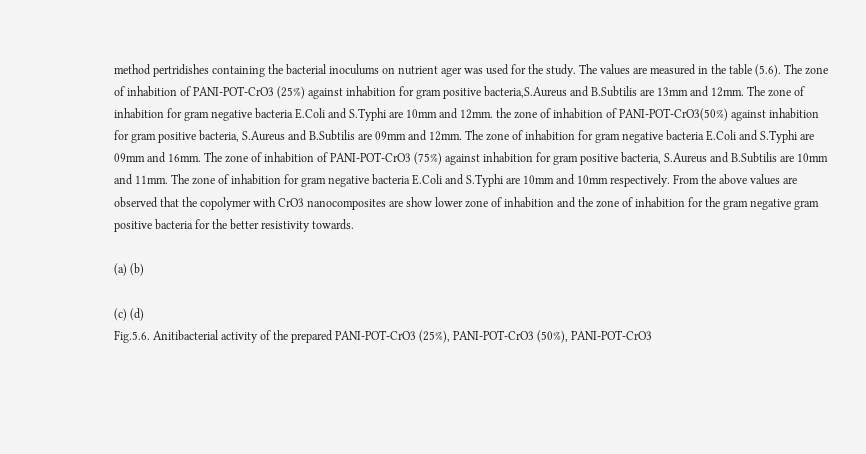method pertridishes containing the bacterial inoculums on nutrient ager was used for the study. The values are measured in the table (5.6). The zone of inhabition of PANI-POT-CrO3 (25%) against inhabition for gram positive bacteria,S.Aureus and B.Subtilis are 13mm and 12mm. The zone of inhabition for gram negative bacteria E.Coli and S.Typhi are 10mm and 12mm. the zone of inhabition of PANI-POT-CrO3(50%) against inhabition for gram positive bacteria, S.Aureus and B.Subtilis are 09mm and 12mm. The zone of inhabition for gram negative bacteria E.Coli and S.Typhi are 09mm and 16mm. The zone of inhabition of PANI-POT-CrO3 (75%) against inhabition for gram positive bacteria, S.Aureus and B.Subtilis are 10mm and 11mm. The zone of inhabition for gram negative bacteria E.Coli and S.Typhi are 10mm and 10mm respectively. From the above values are observed that the copolymer with CrO3 nanocomposites are show lower zone of inhabition and the zone of inhabition for the gram negative gram positive bacteria for the better resistivity towards.

(a) (b)

(c) (d)
Fig.5.6. Anitibacterial activity of the prepared PANI-POT-CrO3 (25%), PANI-POT-CrO3 (50%), PANI-POT-CrO3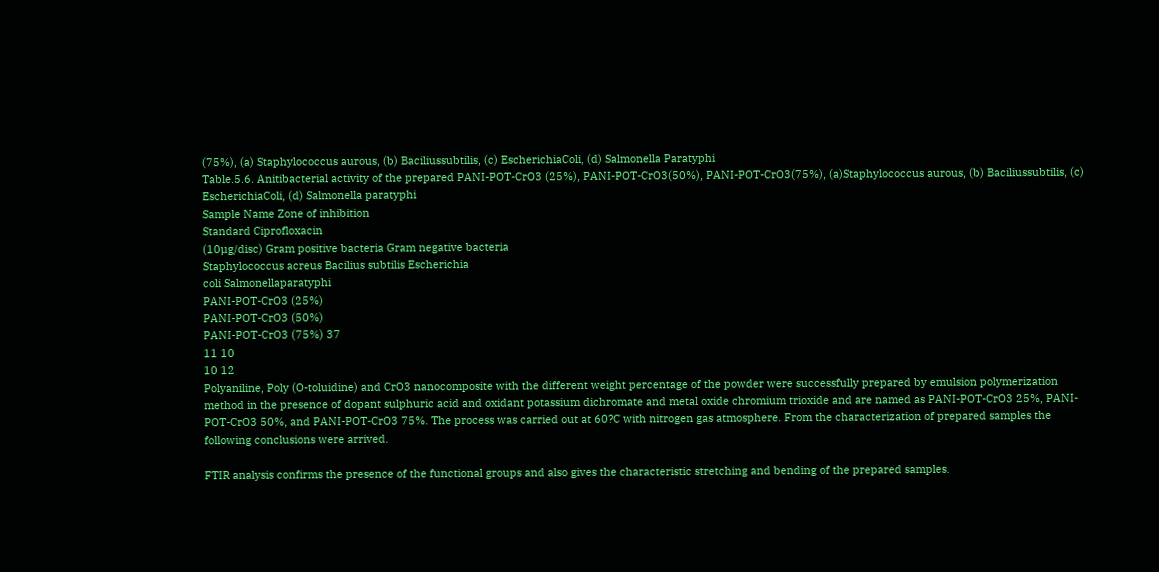(75%), (a) Staphylococcus aurous, (b) Baciliussubtilis, (c) EscherichiaColi, (d) Salmonella Paratyphi
Table.5.6. Anitibacterial activity of the prepared PANI-POT-CrO3 (25%), PANI-POT-CrO3(50%), PANI-POT-CrO3(75%), (a)Staphylococcus aurous, (b) Baciliussubtilis, (c) EscherichiaColi, (d) Salmonella paratyphi
Sample Name Zone of inhibition
Standard Ciprofloxacin
(10µg/disc) Gram positive bacteria Gram negative bacteria
Staphylococcus acreus Bacilius subtilis Escherichia
coli Salmonellaparatyphi
PANI-POT-CrO3 (25%)
PANI-POT-CrO3 (50%)
PANI-POT-CrO3 (75%) 37
11 10
10 12
Polyaniline, Poly (O-toluidine) and CrO3 nanocomposite with the different weight percentage of the powder were successfully prepared by emulsion polymerization method in the presence of dopant sulphuric acid and oxidant potassium dichromate and metal oxide chromium trioxide and are named as PANI-POT-CrO3 25%, PANI-POT-CrO3 50%, and PANI-POT-CrO3 75%. The process was carried out at 60?C with nitrogen gas atmosphere. From the characterization of prepared samples the following conclusions were arrived.

FTIR analysis confirms the presence of the functional groups and also gives the characteristic stretching and bending of the prepared samples.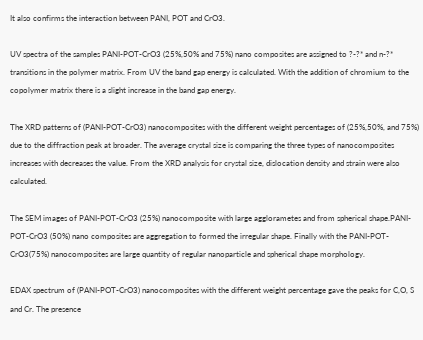It also confirms the interaction between PANI, POT and CrO3.

UV spectra of the samples PANI-POT-CrO3 (25%,50% and 75%) nano composites are assigned to ?-?* and n-?* transitions in the polymer matrix. From UV the band gap energy is calculated. With the addition of chromium to the copolymer matrix there is a slight increase in the band gap energy.

The XRD patterns of (PANI-POT-CrO3) nanocomposites with the different weight percentages of (25%,50%, and 75%) due to the diffraction peak at broader. The average crystal size is comparing the three types of nanocomposites increases with decreases the value. From the XRD analysis for crystal size, dislocation density and strain were also calculated.

The SEM images of PANI-POT-CrO3 (25%) nanocomposite with large agglorametes and from spherical shape.PANI-POT-CrO3 (50%) nano composites are aggregation to formed the irregular shape. Finally with the PANI-POT-CrO3(75%) nanocomposites are large quantity of regular nanoparticle and spherical shape morphology.

EDAX spectrum of (PANI-POT-CrO3) nanocomposites with the different weight percentage gave the peaks for C,O, S and Cr. The presence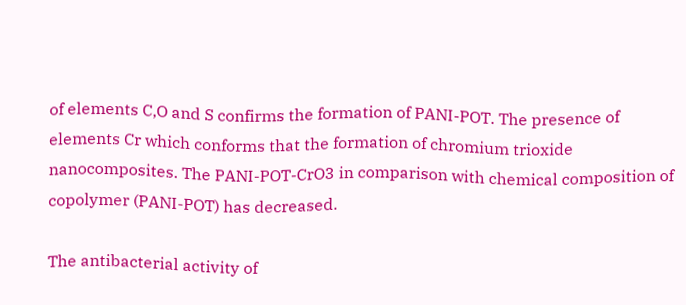of elements C,O and S confirms the formation of PANI-POT. The presence of elements Cr which conforms that the formation of chromium trioxide nanocomposites. The PANI-POT-CrO3 in comparison with chemical composition of copolymer (PANI-POT) has decreased.

The antibacterial activity of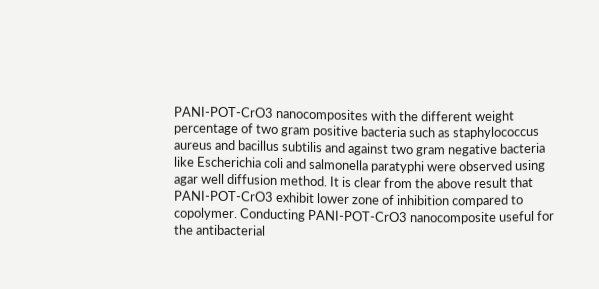PANI-POT-CrO3 nanocomposites with the different weight percentage of two gram positive bacteria such as staphylococcus aureus and bacillus subtilis and against two gram negative bacteria like Escherichia coli and salmonella paratyphi were observed using agar well diffusion method. It is clear from the above result that PANI-POT-CrO3 exhibit lower zone of inhibition compared to copolymer. Conducting PANI-POT-CrO3 nanocomposite useful for the antibacterial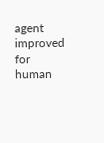agent improved for human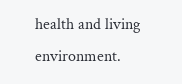health and living environment.